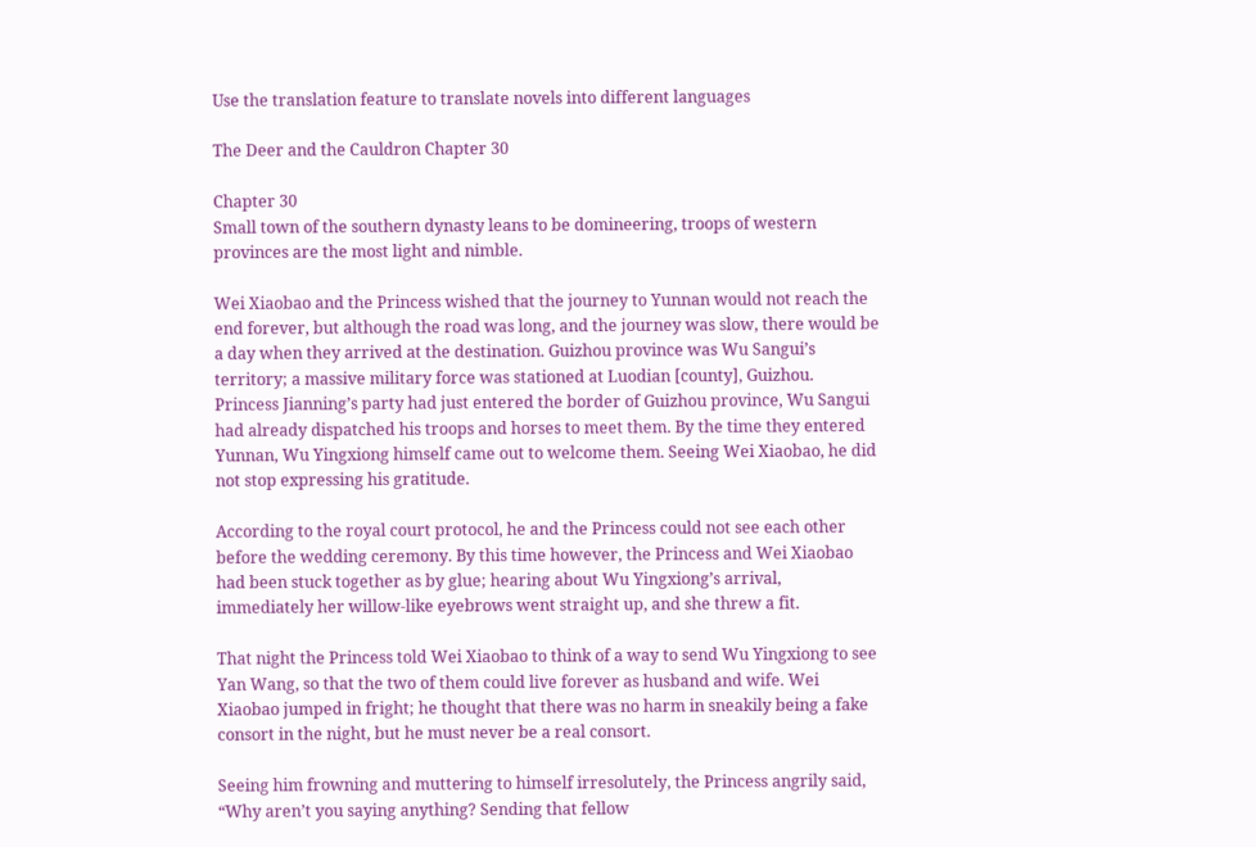Use the translation feature to translate novels into different languages

The Deer and the Cauldron Chapter 30

Chapter 30
Small town of the southern dynasty leans to be domineering, troops of western provinces are the most light and nimble.

Wei Xiaobao and the Princess wished that the journey to Yunnan would not reach the end forever, but although the road was long, and the journey was slow, there would be a day when they arrived at the destination. Guizhou province was Wu Sangui’s territory; a massive military force was stationed at Luodian [county], Guizhou. Princess Jianning’s party had just entered the border of Guizhou province, Wu Sangui had already dispatched his troops and horses to meet them. By the time they entered Yunnan, Wu Yingxiong himself came out to welcome them. Seeing Wei Xiaobao, he did not stop expressing his gratitude.

According to the royal court protocol, he and the Princess could not see each other before the wedding ceremony. By this time however, the Princess and Wei Xiaobao had been stuck together as by glue; hearing about Wu Yingxiong’s arrival, immediately her willow-like eyebrows went straight up, and she threw a fit.

That night the Princess told Wei Xiaobao to think of a way to send Wu Yingxiong to see Yan Wang, so that the two of them could live forever as husband and wife. Wei Xiaobao jumped in fright; he thought that there was no harm in sneakily being a fake consort in the night, but he must never be a real consort.

Seeing him frowning and muttering to himself irresolutely, the Princess angrily said, “Why aren’t you saying anything? Sending that fellow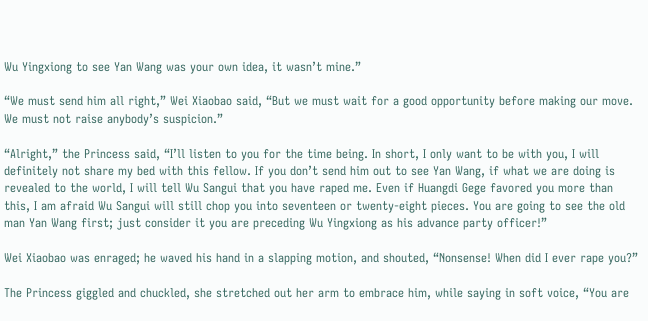Wu Yingxiong to see Yan Wang was your own idea, it wasn’t mine.”

“We must send him all right,” Wei Xiaobao said, “But we must wait for a good opportunity before making our move. We must not raise anybody’s suspicion.”

“Alright,” the Princess said, “I’ll listen to you for the time being. In short, I only want to be with you, I will definitely not share my bed with this fellow. If you don’t send him out to see Yan Wang, if what we are doing is revealed to the world, I will tell Wu Sangui that you have raped me. Even if Huangdi Gege favored you more than this, I am afraid Wu Sangui will still chop you into seventeen or twenty-eight pieces. You are going to see the old man Yan Wang first; just consider it you are preceding Wu Yingxiong as his advance party officer!”

Wei Xiaobao was enraged; he waved his hand in a slapping motion, and shouted, “Nonsense! When did I ever rape you?”

The Princess giggled and chuckled, she stretched out her arm to embrace him, while saying in soft voice, “You are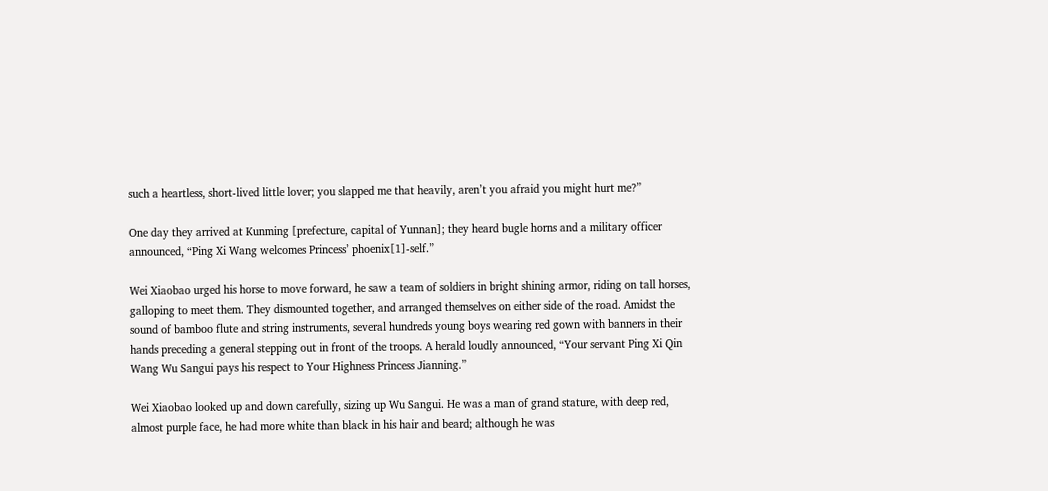such a heartless, short-lived little lover; you slapped me that heavily, aren’t you afraid you might hurt me?”

One day they arrived at Kunming [prefecture, capital of Yunnan]; they heard bugle horns and a military officer announced, “Ping Xi Wang welcomes Princess’ phoenix[1]-self.”

Wei Xiaobao urged his horse to move forward, he saw a team of soldiers in bright shining armor, riding on tall horses, galloping to meet them. They dismounted together, and arranged themselves on either side of the road. Amidst the sound of bamboo flute and string instruments, several hundreds young boys wearing red gown with banners in their hands preceding a general stepping out in front of the troops. A herald loudly announced, “Your servant Ping Xi Qin Wang Wu Sangui pays his respect to Your Highness Princess Jianning.”

Wei Xiaobao looked up and down carefully, sizing up Wu Sangui. He was a man of grand stature, with deep red, almost purple face, he had more white than black in his hair and beard; although he was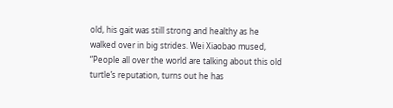old, his gait was still strong and healthy as he walked over in big strides. Wei Xiaobao mused, “People all over the world are talking about this old turtle’s reputation, turns out he has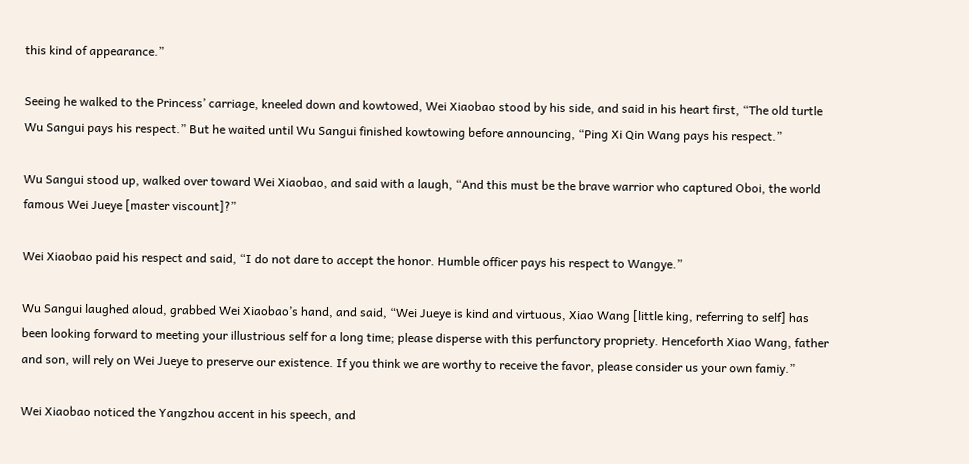this kind of appearance.”

Seeing he walked to the Princess’ carriage, kneeled down and kowtowed, Wei Xiaobao stood by his side, and said in his heart first, “The old turtle Wu Sangui pays his respect.” But he waited until Wu Sangui finished kowtowing before announcing, “Ping Xi Qin Wang pays his respect.”

Wu Sangui stood up, walked over toward Wei Xiaobao, and said with a laugh, “And this must be the brave warrior who captured Oboi, the world famous Wei Jueye [master viscount]?”

Wei Xiaobao paid his respect and said, “I do not dare to accept the honor. Humble officer pays his respect to Wangye.”

Wu Sangui laughed aloud, grabbed Wei Xiaobao’s hand, and said, “Wei Jueye is kind and virtuous, Xiao Wang [little king, referring to self] has been looking forward to meeting your illustrious self for a long time; please disperse with this perfunctory propriety. Henceforth Xiao Wang, father and son, will rely on Wei Jueye to preserve our existence. If you think we are worthy to receive the favor, please consider us your own famiy.”

Wei Xiaobao noticed the Yangzhou accent in his speech, and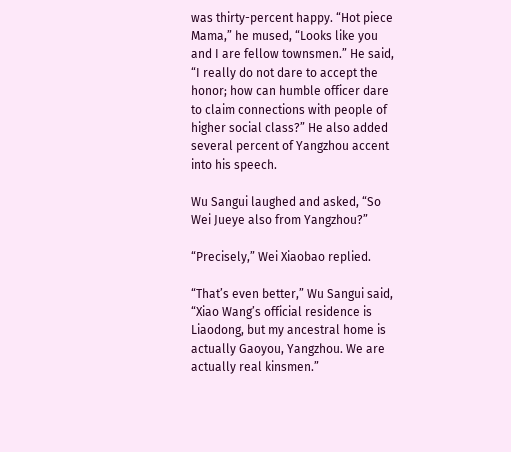was thirty-percent happy. “Hot piece Mama,” he mused, “Looks like you and I are fellow townsmen.” He said, “I really do not dare to accept the honor; how can humble officer dare to claim connections with people of higher social class?” He also added several percent of Yangzhou accent into his speech.

Wu Sangui laughed and asked, “So Wei Jueye also from Yangzhou?”

“Precisely,” Wei Xiaobao replied.

“That’s even better,” Wu Sangui said, “Xiao Wang’s official residence is Liaodong, but my ancestral home is actually Gaoyou, Yangzhou. We are actually real kinsmen.”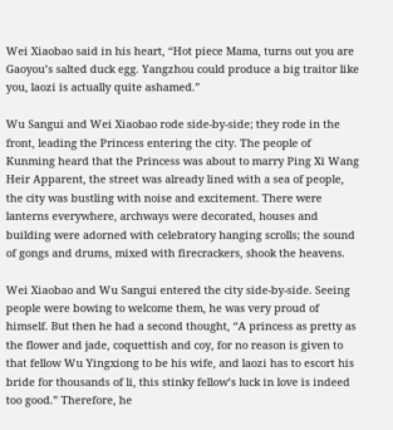Wei Xiaobao said in his heart, “Hot piece Mama, turns out you are Gaoyou’s salted duck egg. Yangzhou could produce a big traitor like you, laozi is actually quite ashamed.”

Wu Sangui and Wei Xiaobao rode side-by-side; they rode in the front, leading the Princess entering the city. The people of Kunming heard that the Princess was about to marry Ping Xi Wang Heir Apparent, the street was already lined with a sea of people, the city was bustling with noise and excitement. There were lanterns everywhere, archways were decorated, houses and building were adorned with celebratory hanging scrolls; the sound of gongs and drums, mixed with firecrackers, shook the heavens.

Wei Xiaobao and Wu Sangui entered the city side-by-side. Seeing people were bowing to welcome them, he was very proud of himself. But then he had a second thought, “A princess as pretty as the flower and jade, coquettish and coy, for no reason is given to that fellow Wu Yingxiong to be his wife, and laozi has to escort his bride for thousands of li, this stinky fellow’s luck in love is indeed too good.” Therefore, he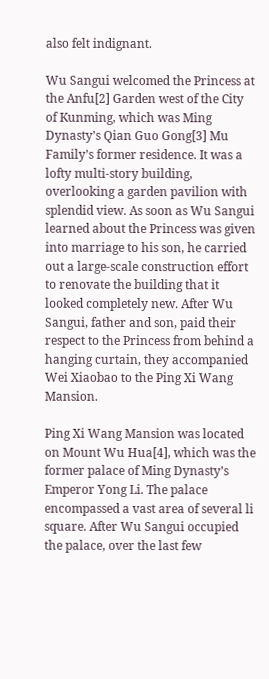also felt indignant.

Wu Sangui welcomed the Princess at the Anfu[2] Garden west of the City of Kunming, which was Ming Dynasty’s Qian Guo Gong[3] Mu Family’s former residence. It was a lofty multi-story building, overlooking a garden pavilion with splendid view. As soon as Wu Sangui learned about the Princess was given into marriage to his son, he carried out a large-scale construction effort to renovate the building that it looked completely new. After Wu Sangui, father and son, paid their respect to the Princess from behind a hanging curtain, they accompanied Wei Xiaobao to the Ping Xi Wang Mansion.

Ping Xi Wang Mansion was located on Mount Wu Hua[4], which was the former palace of Ming Dynasty’s Emperor Yong Li. The palace encompassed a vast area of several li square. After Wu Sangui occupied the palace, over the last few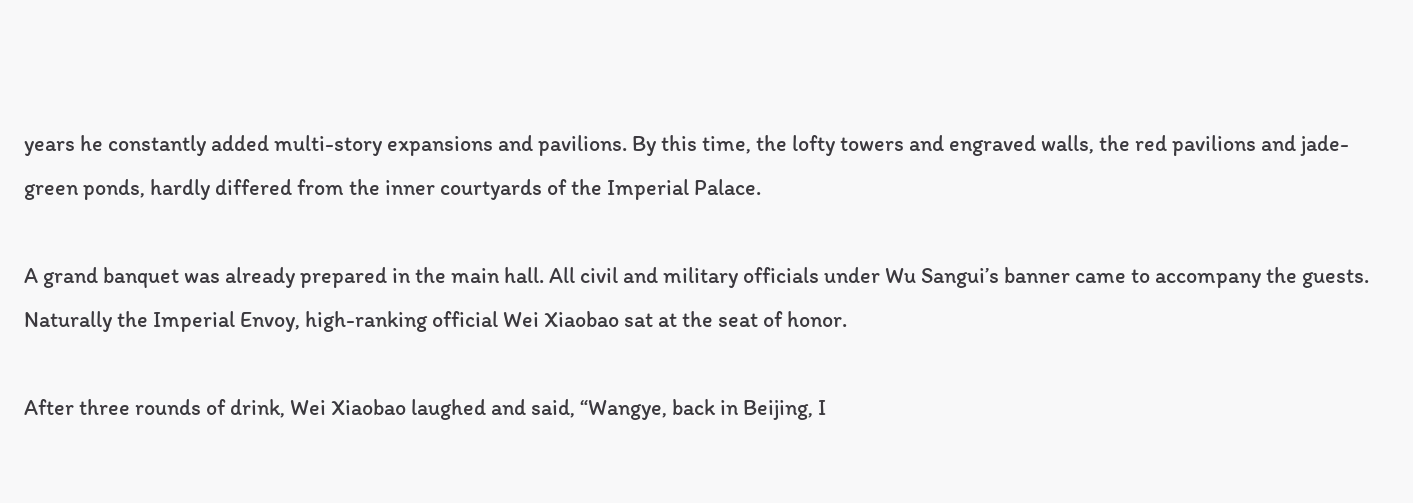years he constantly added multi-story expansions and pavilions. By this time, the lofty towers and engraved walls, the red pavilions and jade-green ponds, hardly differed from the inner courtyards of the Imperial Palace.

A grand banquet was already prepared in the main hall. All civil and military officials under Wu Sangui’s banner came to accompany the guests. Naturally the Imperial Envoy, high-ranking official Wei Xiaobao sat at the seat of honor.

After three rounds of drink, Wei Xiaobao laughed and said, “Wangye, back in Beijing, I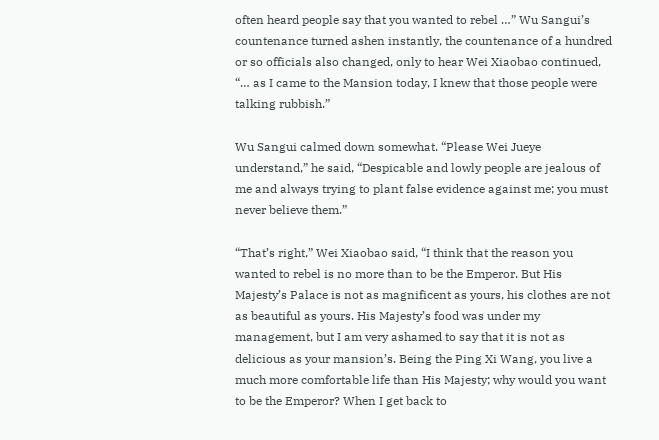often heard people say that you wanted to rebel …” Wu Sangui’s countenance turned ashen instantly, the countenance of a hundred or so officials also changed, only to hear Wei Xiaobao continued, “… as I came to the Mansion today, I knew that those people were talking rubbish.”

Wu Sangui calmed down somewhat. “Please Wei Jueye understand,” he said, “Despicable and lowly people are jealous of me and always trying to plant false evidence against me; you must never believe them.”

“That’s right,” Wei Xiaobao said, “I think that the reason you wanted to rebel is no more than to be the Emperor. But His Majesty’s Palace is not as magnificent as yours, his clothes are not as beautiful as yours. His Majesty’s food was under my management, but I am very ashamed to say that it is not as delicious as your mansion’s. Being the Ping Xi Wang, you live a much more comfortable life than His Majesty; why would you want to be the Emperor? When I get back to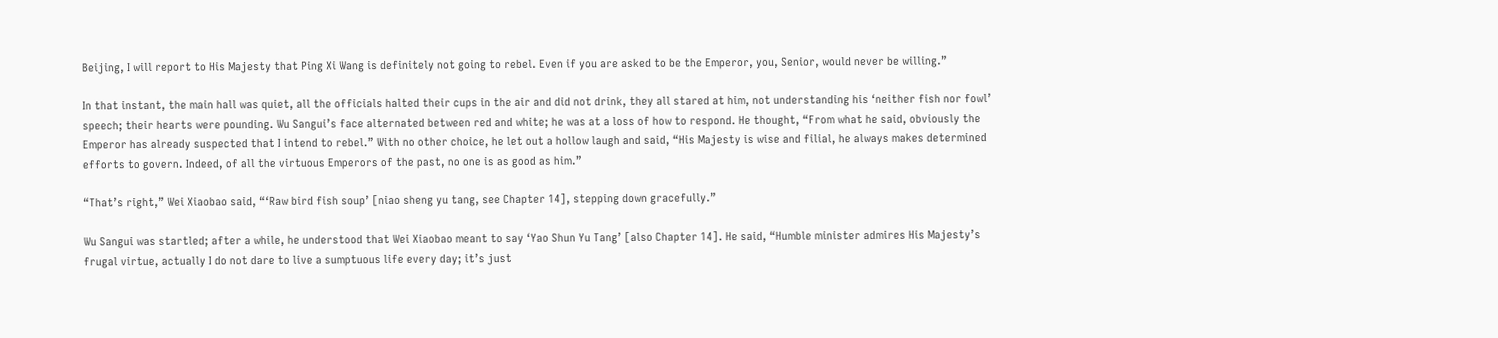Beijing, I will report to His Majesty that Ping Xi Wang is definitely not going to rebel. Even if you are asked to be the Emperor, you, Senior, would never be willing.”

In that instant, the main hall was quiet, all the officials halted their cups in the air and did not drink, they all stared at him, not understanding his ‘neither fish nor fowl’ speech; their hearts were pounding. Wu Sangui’s face alternated between red and white; he was at a loss of how to respond. He thought, “From what he said, obviously the Emperor has already suspected that I intend to rebel.” With no other choice, he let out a hollow laugh and said, “His Majesty is wise and filial, he always makes determined efforts to govern. Indeed, of all the virtuous Emperors of the past, no one is as good as him.”

“That’s right,” Wei Xiaobao said, “‘Raw bird fish soup’ [niao sheng yu tang, see Chapter 14], stepping down gracefully.”

Wu Sangui was startled; after a while, he understood that Wei Xiaobao meant to say ‘Yao Shun Yu Tang’ [also Chapter 14]. He said, “Humble minister admires His Majesty’s frugal virtue, actually I do not dare to live a sumptuous life every day; it’s just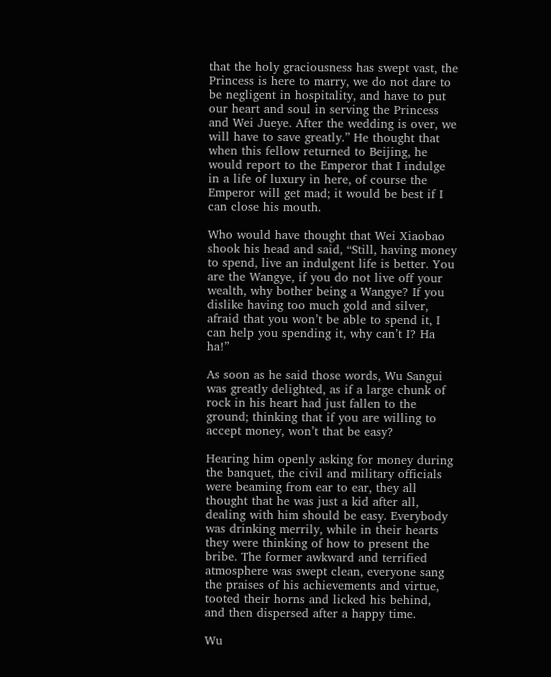that the holy graciousness has swept vast, the Princess is here to marry, we do not dare to be negligent in hospitality, and have to put our heart and soul in serving the Princess and Wei Jueye. After the wedding is over, we will have to save greatly.” He thought that when this fellow returned to Beijing, he would report to the Emperor that I indulge in a life of luxury in here, of course the Emperor will get mad; it would be best if I can close his mouth.

Who would have thought that Wei Xiaobao shook his head and said, “Still, having money to spend, live an indulgent life is better. You are the Wangye, if you do not live off your wealth, why bother being a Wangye? If you dislike having too much gold and silver, afraid that you won’t be able to spend it, I can help you spending it, why can’t I? Ha ha!”

As soon as he said those words, Wu Sangui was greatly delighted, as if a large chunk of rock in his heart had just fallen to the ground; thinking that if you are willing to accept money, won’t that be easy?

Hearing him openly asking for money during the banquet, the civil and military officials were beaming from ear to ear, they all thought that he was just a kid after all, dealing with him should be easy. Everybody was drinking merrily, while in their hearts they were thinking of how to present the bribe. The former awkward and terrified atmosphere was swept clean, everyone sang the praises of his achievements and virtue, tooted their horns and licked his behind, and then dispersed after a happy time.

Wu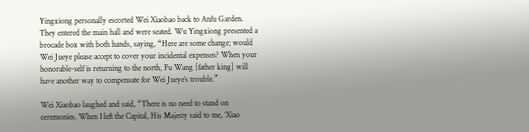Yingxiong personally escorted Wei Xiaobao back to Anfu Garden. They entered the main hall and were seated. Wu Yingxiong presented a brocade box with both hands, saying, “Here are some change; would Wei Jueye please accept to cover your incidental expenses? When your honorable-self is returning to the north, Fu Wang [father king] will have another way to compensate for Wei Jueye’s trouble.”

Wei Xiaobao laughed and said, “There is no need to stand on ceremonies. When I left the Capital, His Majesty said to me, ‘Xiao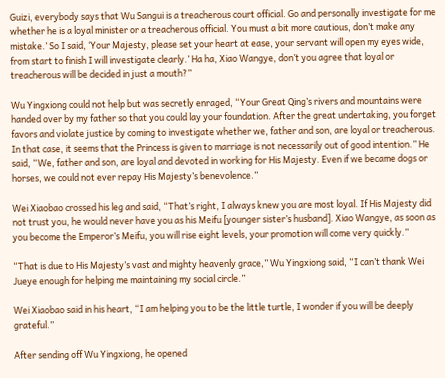Guizi, everybody says that Wu Sangui is a treacherous court official. Go and personally investigate for me whether he is a loyal minister or a treacherous official. You must a bit more cautious, don’t make any mistake.’ So I said, ‘Your Majesty, please set your heart at ease, your servant will open my eyes wide, from start to finish I will investigate clearly.’ Ha ha, Xiao Wangye, don’t you agree that loyal or treacherous will be decided in just a mouth?”

Wu Yingxiong could not help but was secretly enraged, “Your Great Qing’s rivers and mountains were handed over by my father so that you could lay your foundation. After the great undertaking, you forget favors and violate justice by coming to investigate whether we, father and son, are loyal or treacherous. In that case, it seems that the Princess is given to marriage is not necessarily out of good intention.” He said, “We, father and son, are loyal and devoted in working for His Majesty. Even if we became dogs or horses, we could not ever repay His Majesty’s benevolence.”

Wei Xiaobao crossed his leg and said, “That’s right, I always knew you are most loyal. If His Majesty did not trust you, he would never have you as his Meifu [younger sister’s husband]. Xiao Wangye, as soon as you become the Emperor’s Meifu, you will rise eight levels, your promotion will come very quickly.”

“That is due to His Majesty’s vast and mighty heavenly grace,” Wu Yingxiong said, “I can’t thank Wei Jueye enough for helping me maintaining my social circle.”

Wei Xiaobao said in his heart, “I am helping you to be the little turtle, I wonder if you will be deeply grateful.”

After sending off Wu Yingxiong, he opened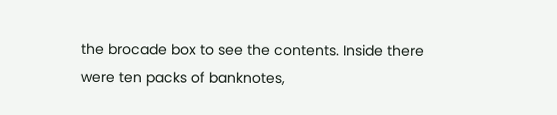the brocade box to see the contents. Inside there were ten packs of banknotes,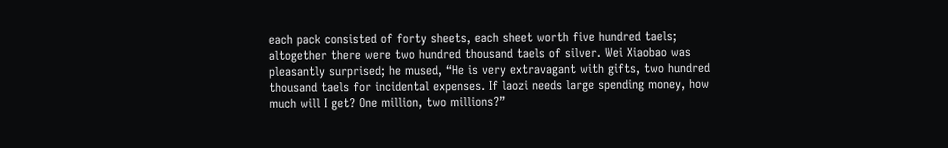each pack consisted of forty sheets, each sheet worth five hundred taels; altogether there were two hundred thousand taels of silver. Wei Xiaobao was pleasantly surprised; he mused, “He is very extravagant with gifts, two hundred thousand taels for incidental expenses. If laozi needs large spending money, how much will I get? One million, two millions?”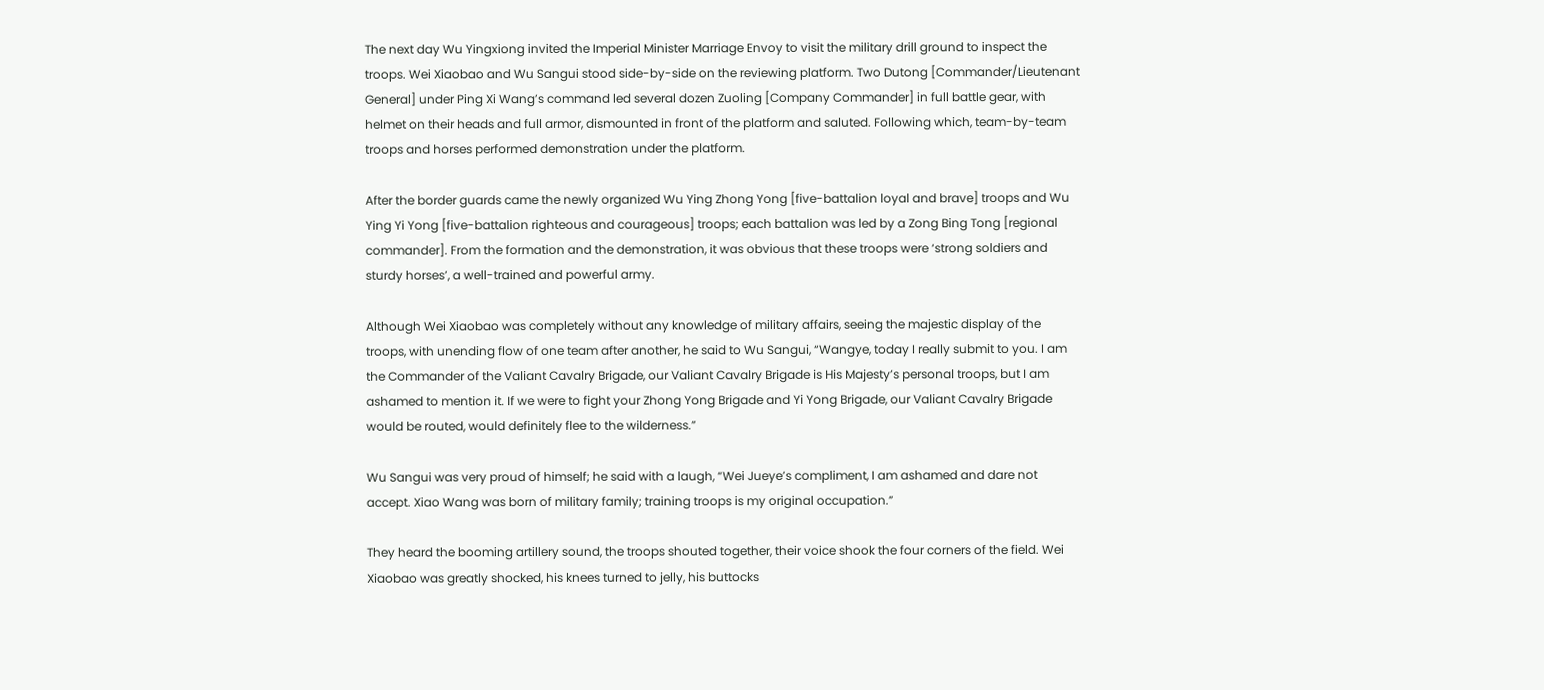The next day Wu Yingxiong invited the Imperial Minister Marriage Envoy to visit the military drill ground to inspect the troops. Wei Xiaobao and Wu Sangui stood side-by-side on the reviewing platform. Two Dutong [Commander/Lieutenant General] under Ping Xi Wang’s command led several dozen Zuoling [Company Commander] in full battle gear, with helmet on their heads and full armor, dismounted in front of the platform and saluted. Following which, team-by-team troops and horses performed demonstration under the platform.

After the border guards came the newly organized Wu Ying Zhong Yong [five-battalion loyal and brave] troops and Wu Ying Yi Yong [five-battalion righteous and courageous] troops; each battalion was led by a Zong Bing Tong [regional commander]. From the formation and the demonstration, it was obvious that these troops were ‘strong soldiers and sturdy horses’, a well-trained and powerful army.

Although Wei Xiaobao was completely without any knowledge of military affairs, seeing the majestic display of the troops, with unending flow of one team after another, he said to Wu Sangui, “Wangye, today I really submit to you. I am the Commander of the Valiant Cavalry Brigade, our Valiant Cavalry Brigade is His Majesty’s personal troops, but I am ashamed to mention it. If we were to fight your Zhong Yong Brigade and Yi Yong Brigade, our Valiant Cavalry Brigade would be routed, would definitely flee to the wilderness.”

Wu Sangui was very proud of himself; he said with a laugh, “Wei Jueye’s compliment, I am ashamed and dare not accept. Xiao Wang was born of military family; training troops is my original occupation.”

They heard the booming artillery sound, the troops shouted together, their voice shook the four corners of the field. Wei Xiaobao was greatly shocked, his knees turned to jelly, his buttocks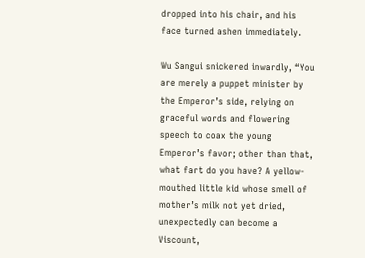dropped into his chair, and his face turned ashen immediately.

Wu Sangui snickered inwardly, “You are merely a puppet minister by the Emperor’s side, relying on graceful words and flowering speech to coax the young Emperor’s favor; other than that, what fart do you have? A yellow-mouthed little kid whose smell of mother’s milk not yet dried, unexpectedly can become a Viscount,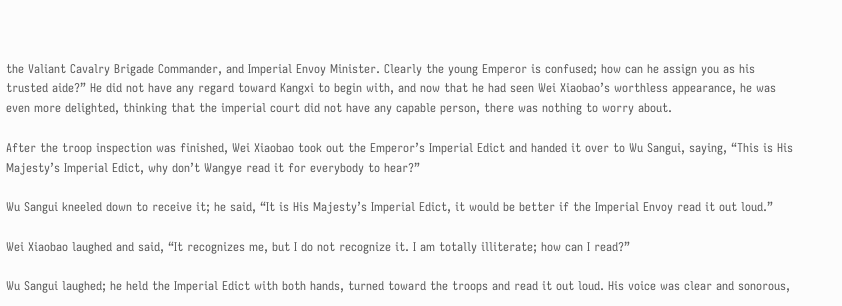the Valiant Cavalry Brigade Commander, and Imperial Envoy Minister. Clearly the young Emperor is confused; how can he assign you as his trusted aide?” He did not have any regard toward Kangxi to begin with, and now that he had seen Wei Xiaobao’s worthless appearance, he was even more delighted, thinking that the imperial court did not have any capable person, there was nothing to worry about.

After the troop inspection was finished, Wei Xiaobao took out the Emperor’s Imperial Edict and handed it over to Wu Sangui, saying, “This is His Majesty’s Imperial Edict, why don’t Wangye read it for everybody to hear?”

Wu Sangui kneeled down to receive it; he said, “It is His Majesty’s Imperial Edict, it would be better if the Imperial Envoy read it out loud.”

Wei Xiaobao laughed and said, “It recognizes me, but I do not recognize it. I am totally illiterate; how can I read?”

Wu Sangui laughed; he held the Imperial Edict with both hands, turned toward the troops and read it out loud. His voice was clear and sonorous,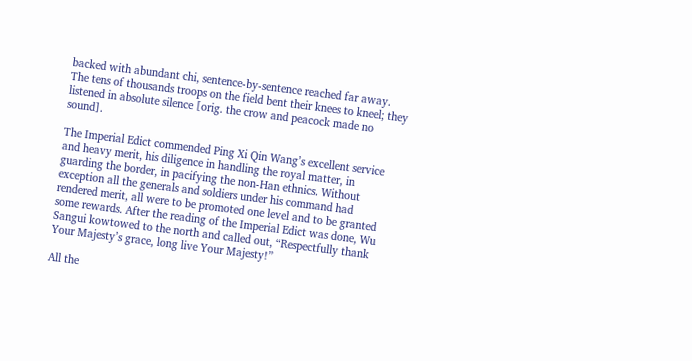backed with abundant chi, sentence-by-sentence reached far away. The tens of thousands troops on the field bent their knees to kneel; they listened in absolute silence [orig. the crow and peacock made no sound].

The Imperial Edict commended Ping Xi Qin Wang’s excellent service and heavy merit, his diligence in handling the royal matter, in guarding the border, in pacifying the non-Han ethnics. Without exception all the generals and soldiers under his command had rendered merit, all were to be promoted one level and to be granted some rewards. After the reading of the Imperial Edict was done, Wu Sangui kowtowed to the north and called out, “Respectfully thank Your Majesty’s grace, long live Your Majesty!”

All the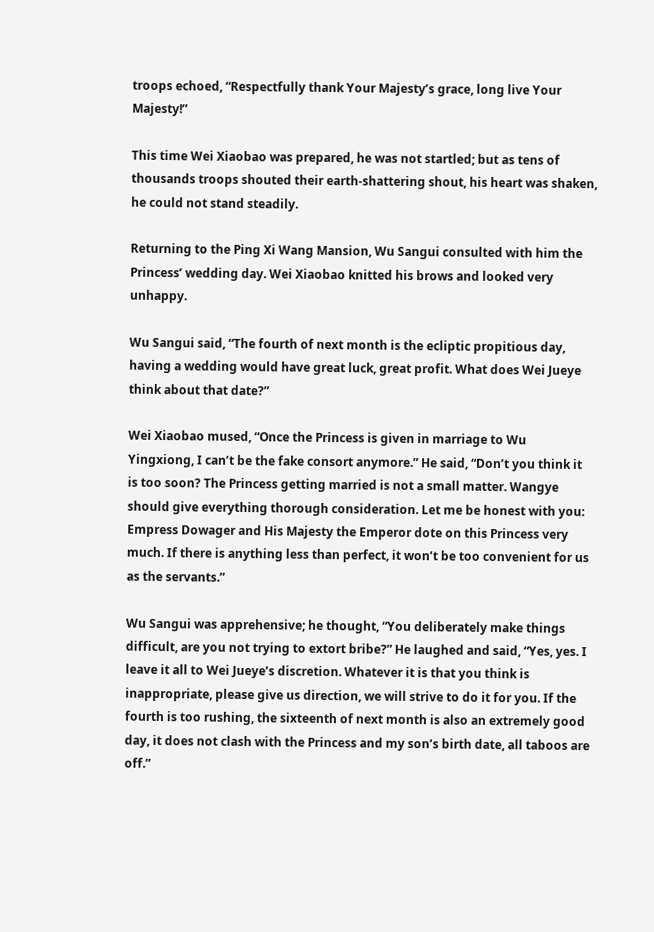troops echoed, “Respectfully thank Your Majesty’s grace, long live Your Majesty!”

This time Wei Xiaobao was prepared, he was not startled; but as tens of thousands troops shouted their earth-shattering shout, his heart was shaken, he could not stand steadily.

Returning to the Ping Xi Wang Mansion, Wu Sangui consulted with him the Princess’ wedding day. Wei Xiaobao knitted his brows and looked very unhappy.

Wu Sangui said, “The fourth of next month is the ecliptic propitious day, having a wedding would have great luck, great profit. What does Wei Jueye think about that date?”

Wei Xiaobao mused, “Once the Princess is given in marriage to Wu Yingxiong, I can’t be the fake consort anymore.” He said, “Don’t you think it is too soon? The Princess getting married is not a small matter. Wangye should give everything thorough consideration. Let me be honest with you: Empress Dowager and His Majesty the Emperor dote on this Princess very much. If there is anything less than perfect, it won’t be too convenient for us as the servants.”

Wu Sangui was apprehensive; he thought, “You deliberately make things difficult, are you not trying to extort bribe?” He laughed and said, “Yes, yes. I leave it all to Wei Jueye’s discretion. Whatever it is that you think is inappropriate, please give us direction, we will strive to do it for you. If the fourth is too rushing, the sixteenth of next month is also an extremely good day, it does not clash with the Princess and my son’s birth date, all taboos are off.”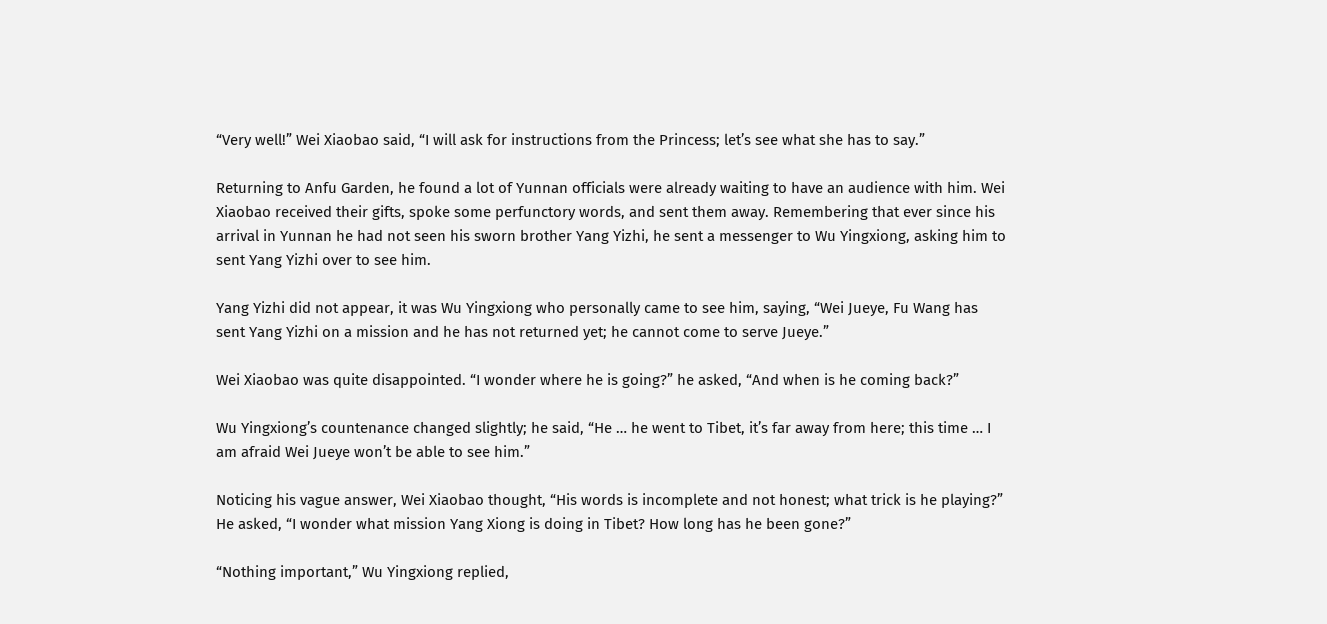“Very well!” Wei Xiaobao said, “I will ask for instructions from the Princess; let’s see what she has to say.”

Returning to Anfu Garden, he found a lot of Yunnan officials were already waiting to have an audience with him. Wei Xiaobao received their gifts, spoke some perfunctory words, and sent them away. Remembering that ever since his arrival in Yunnan he had not seen his sworn brother Yang Yizhi, he sent a messenger to Wu Yingxiong, asking him to sent Yang Yizhi over to see him.

Yang Yizhi did not appear, it was Wu Yingxiong who personally came to see him, saying, “Wei Jueye, Fu Wang has sent Yang Yizhi on a mission and he has not returned yet; he cannot come to serve Jueye.”

Wei Xiaobao was quite disappointed. “I wonder where he is going?” he asked, “And when is he coming back?”

Wu Yingxiong’s countenance changed slightly; he said, “He … he went to Tibet, it’s far away from here; this time … I am afraid Wei Jueye won’t be able to see him.”

Noticing his vague answer, Wei Xiaobao thought, “His words is incomplete and not honest; what trick is he playing?” He asked, “I wonder what mission Yang Xiong is doing in Tibet? How long has he been gone?”

“Nothing important,” Wu Yingxiong replied,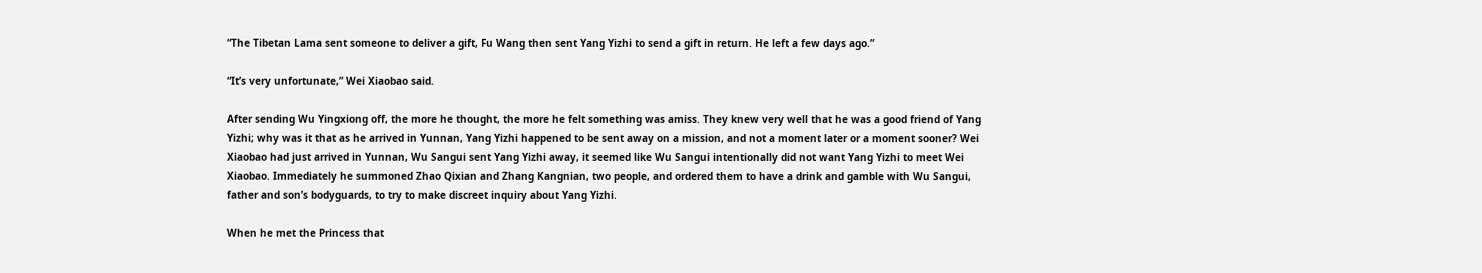“The Tibetan Lama sent someone to deliver a gift, Fu Wang then sent Yang Yizhi to send a gift in return. He left a few days ago.”

“It’s very unfortunate,” Wei Xiaobao said.

After sending Wu Yingxiong off, the more he thought, the more he felt something was amiss. They knew very well that he was a good friend of Yang Yizhi; why was it that as he arrived in Yunnan, Yang Yizhi happened to be sent away on a mission, and not a moment later or a moment sooner? Wei Xiaobao had just arrived in Yunnan, Wu Sangui sent Yang Yizhi away, it seemed like Wu Sangui intentionally did not want Yang Yizhi to meet Wei Xiaobao. Immediately he summoned Zhao Qixian and Zhang Kangnian, two people, and ordered them to have a drink and gamble with Wu Sangui, father and son’s bodyguards, to try to make discreet inquiry about Yang Yizhi.

When he met the Princess that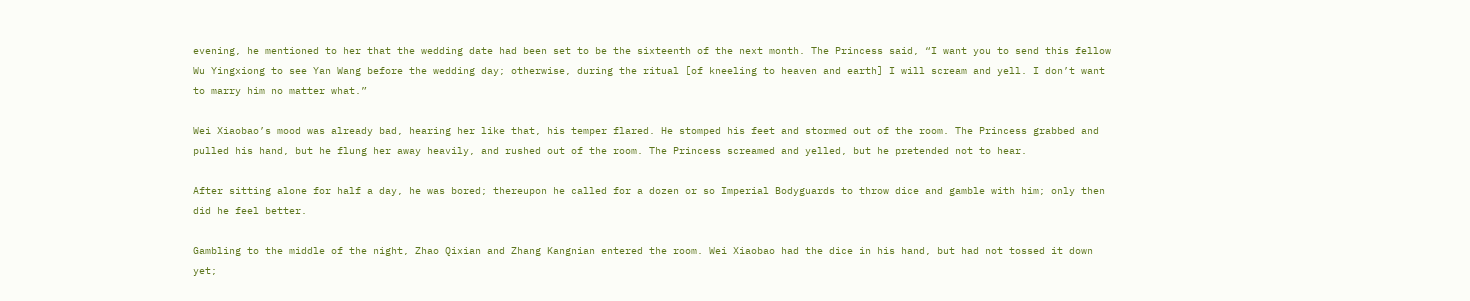evening, he mentioned to her that the wedding date had been set to be the sixteenth of the next month. The Princess said, “I want you to send this fellow Wu Yingxiong to see Yan Wang before the wedding day; otherwise, during the ritual [of kneeling to heaven and earth] I will scream and yell. I don’t want to marry him no matter what.”

Wei Xiaobao’s mood was already bad, hearing her like that, his temper flared. He stomped his feet and stormed out of the room. The Princess grabbed and pulled his hand, but he flung her away heavily, and rushed out of the room. The Princess screamed and yelled, but he pretended not to hear.

After sitting alone for half a day, he was bored; thereupon he called for a dozen or so Imperial Bodyguards to throw dice and gamble with him; only then did he feel better.

Gambling to the middle of the night, Zhao Qixian and Zhang Kangnian entered the room. Wei Xiaobao had the dice in his hand, but had not tossed it down yet;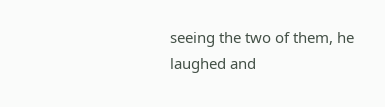seeing the two of them, he laughed and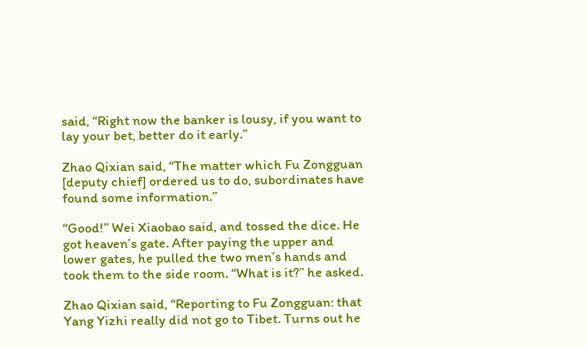said, “Right now the banker is lousy, if you want to lay your bet, better do it early.”

Zhao Qixian said, “The matter which Fu Zongguan [deputy chief] ordered us to do, subordinates have found some information.”

“Good!” Wei Xiaobao said, and tossed the dice. He got heaven’s gate. After paying the upper and lower gates, he pulled the two men’s hands and took them to the side room. “What is it?” he asked.

Zhao Qixian said, “Reporting to Fu Zongguan: that Yang Yizhi really did not go to Tibet. Turns out he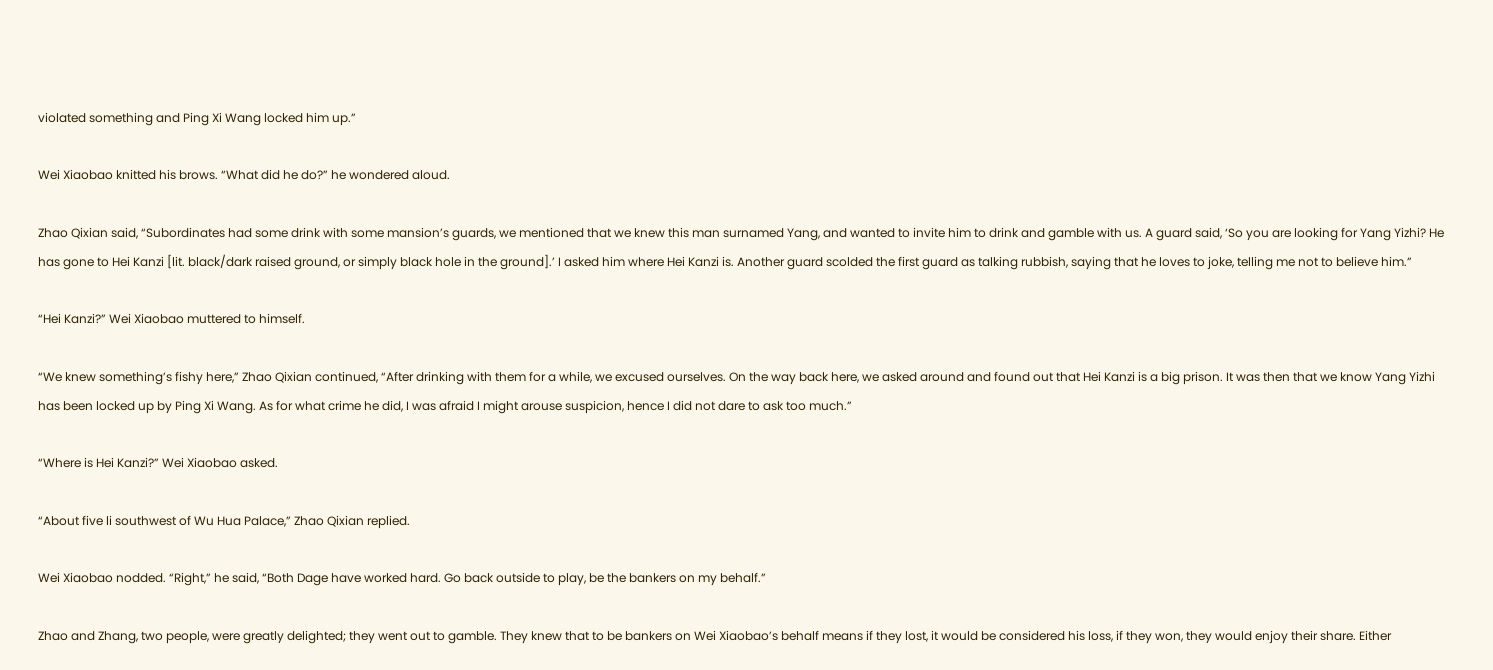violated something and Ping Xi Wang locked him up.”

Wei Xiaobao knitted his brows. “What did he do?” he wondered aloud.

Zhao Qixian said, “Subordinates had some drink with some mansion’s guards, we mentioned that we knew this man surnamed Yang, and wanted to invite him to drink and gamble with us. A guard said, ‘So you are looking for Yang Yizhi? He has gone to Hei Kanzi [lit. black/dark raised ground, or simply black hole in the ground].’ I asked him where Hei Kanzi is. Another guard scolded the first guard as talking rubbish, saying that he loves to joke, telling me not to believe him.”

“Hei Kanzi?” Wei Xiaobao muttered to himself.

“We knew something’s fishy here,” Zhao Qixian continued, “After drinking with them for a while, we excused ourselves. On the way back here, we asked around and found out that Hei Kanzi is a big prison. It was then that we know Yang Yizhi has been locked up by Ping Xi Wang. As for what crime he did, I was afraid I might arouse suspicion, hence I did not dare to ask too much.”

“Where is Hei Kanzi?” Wei Xiaobao asked.

“About five li southwest of Wu Hua Palace,” Zhao Qixian replied.

Wei Xiaobao nodded. “Right,” he said, “Both Dage have worked hard. Go back outside to play, be the bankers on my behalf.”

Zhao and Zhang, two people, were greatly delighted; they went out to gamble. They knew that to be bankers on Wei Xiaobao’s behalf means if they lost, it would be considered his loss, if they won, they would enjoy their share. Either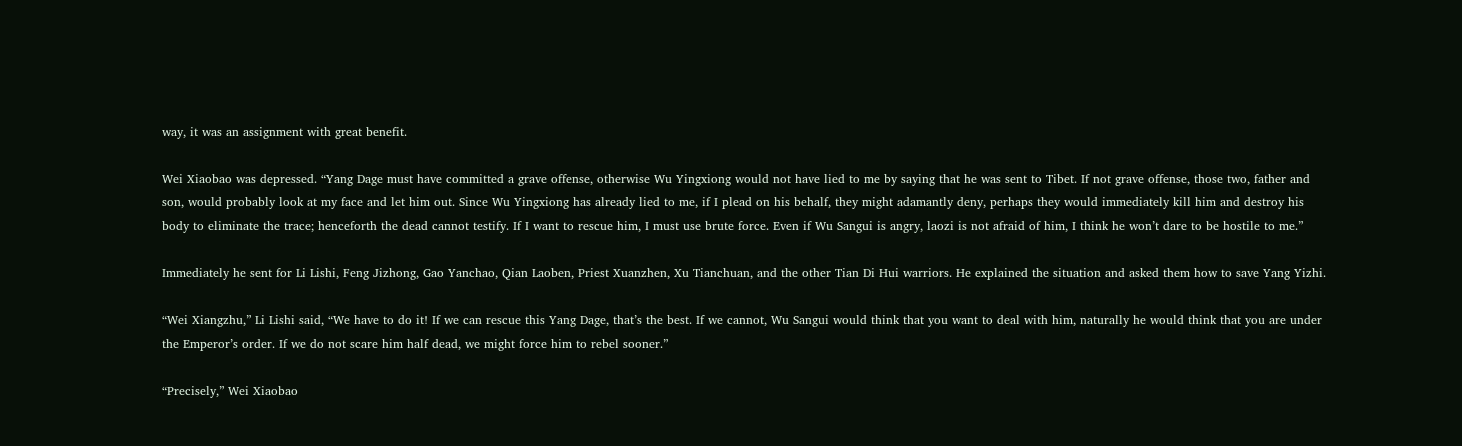way, it was an assignment with great benefit.

Wei Xiaobao was depressed. “Yang Dage must have committed a grave offense, otherwise Wu Yingxiong would not have lied to me by saying that he was sent to Tibet. If not grave offense, those two, father and son, would probably look at my face and let him out. Since Wu Yingxiong has already lied to me, if I plead on his behalf, they might adamantly deny, perhaps they would immediately kill him and destroy his body to eliminate the trace; henceforth the dead cannot testify. If I want to rescue him, I must use brute force. Even if Wu Sangui is angry, laozi is not afraid of him, I think he won’t dare to be hostile to me.”

Immediately he sent for Li Lishi, Feng Jizhong, Gao Yanchao, Qian Laoben, Priest Xuanzhen, Xu Tianchuan, and the other Tian Di Hui warriors. He explained the situation and asked them how to save Yang Yizhi.

“Wei Xiangzhu,” Li Lishi said, “We have to do it! If we can rescue this Yang Dage, that’s the best. If we cannot, Wu Sangui would think that you want to deal with him, naturally he would think that you are under the Emperor’s order. If we do not scare him half dead, we might force him to rebel sooner.”

“Precisely,” Wei Xiaobao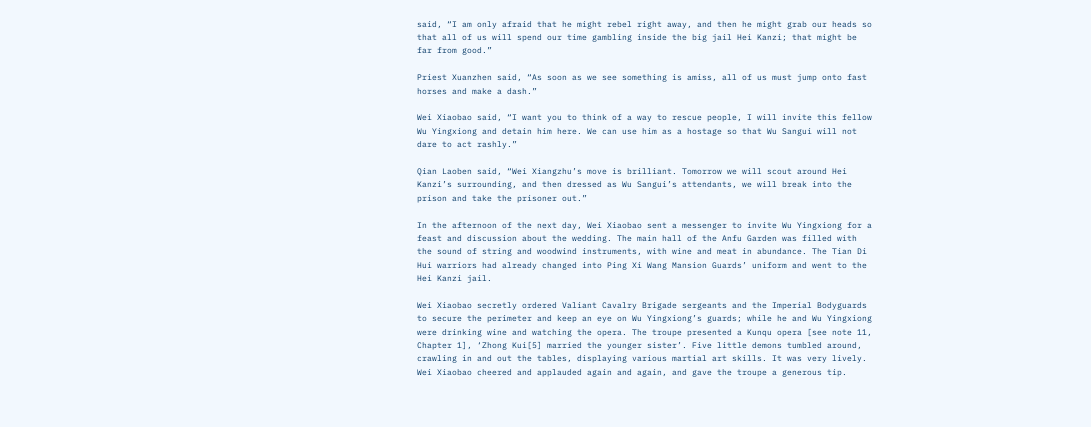said, “I am only afraid that he might rebel right away, and then he might grab our heads so that all of us will spend our time gambling inside the big jail Hei Kanzi; that might be far from good.”

Priest Xuanzhen said, “As soon as we see something is amiss, all of us must jump onto fast horses and make a dash.”

Wei Xiaobao said, “I want you to think of a way to rescue people, I will invite this fellow Wu Yingxiong and detain him here. We can use him as a hostage so that Wu Sangui will not dare to act rashly.”

Qian Laoben said, “Wei Xiangzhu’s move is brilliant. Tomorrow we will scout around Hei Kanzi’s surrounding, and then dressed as Wu Sangui’s attendants, we will break into the prison and take the prisoner out.”

In the afternoon of the next day, Wei Xiaobao sent a messenger to invite Wu Yingxiong for a feast and discussion about the wedding. The main hall of the Anfu Garden was filled with the sound of string and woodwind instruments, with wine and meat in abundance. The Tian Di Hui warriors had already changed into Ping Xi Wang Mansion Guards’ uniform and went to the Hei Kanzi jail.

Wei Xiaobao secretly ordered Valiant Cavalry Brigade sergeants and the Imperial Bodyguards to secure the perimeter and keep an eye on Wu Yingxiong’s guards; while he and Wu Yingxiong were drinking wine and watching the opera. The troupe presented a Kunqu opera [see note 11, Chapter 1], ‘Zhong Kui[5] married the younger sister’. Five little demons tumbled around, crawling in and out the tables, displaying various martial art skills. It was very lively. Wei Xiaobao cheered and applauded again and again, and gave the troupe a generous tip.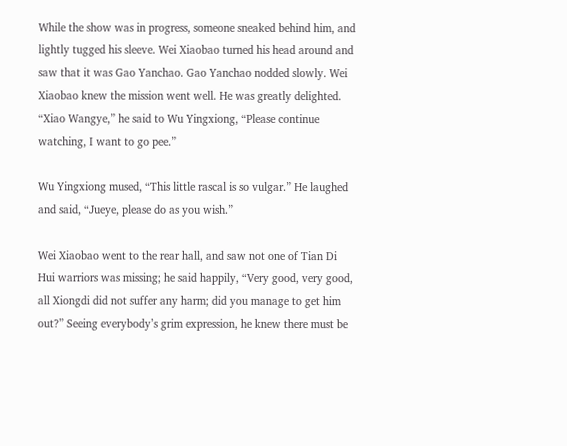While the show was in progress, someone sneaked behind him, and lightly tugged his sleeve. Wei Xiaobao turned his head around and saw that it was Gao Yanchao. Gao Yanchao nodded slowly. Wei Xiaobao knew the mission went well. He was greatly delighted. “Xiao Wangye,” he said to Wu Yingxiong, “Please continue watching, I want to go pee.”

Wu Yingxiong mused, “This little rascal is so vulgar.” He laughed and said, “Jueye, please do as you wish.”

Wei Xiaobao went to the rear hall, and saw not one of Tian Di Hui warriors was missing; he said happily, “Very good, very good, all Xiongdi did not suffer any harm; did you manage to get him out?” Seeing everybody’s grim expression, he knew there must be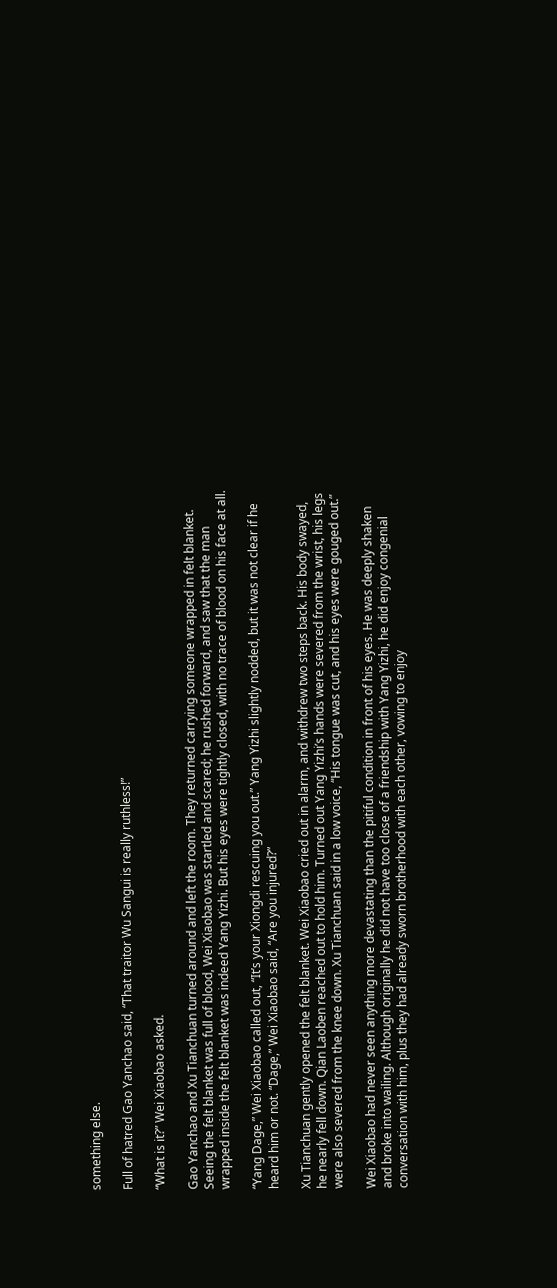something else.

Full of hatred Gao Yanchao said, “That traitor Wu Sangui is really ruthless!”

“What is it?” Wei Xiaobao asked.

Gao Yanchao and Xu Tianchuan turned around and left the room. They returned carrying someone wrapped in felt blanket. Seeing the felt blanket was full of blood, Wei Xiaobao was startled and scared; he rushed forward, and saw that the man wrapped inside the felt blanket was indeed Yang Yizhi. But his eyes were tightly closed, with no trace of blood on his face at all.

“Yang Dage,” Wei Xiaobao called out, “It’s your Xiongdi rescuing you out.” Yang Yizhi slightly nodded, but it was not clear if he heard him or not. “Dage,” Wei Xiaobao said, “Are you injured?”

Xu Tianchuan gently opened the felt blanket. Wei Xiaobao cried out in alarm, and withdrew two steps back. His body swayed, he nearly fell down. Qian Laoben reached out to hold him. Turned out Yang Yizhi’s hands were severed from the wrist, his legs were also severed from the knee down. Xu Tianchuan said in a low voice, “His tongue was cut, and his eyes were gouged out.”

Wei Xiaobao had never seen anything more devastating than the pitiful condition in front of his eyes. He was deeply shaken and broke into wailing. Although originally he did not have too close of a friendship with Yang Yizhi, he did enjoy congenial conversation with him, plus they had already sworn brotherhood with each other, vowing to enjoy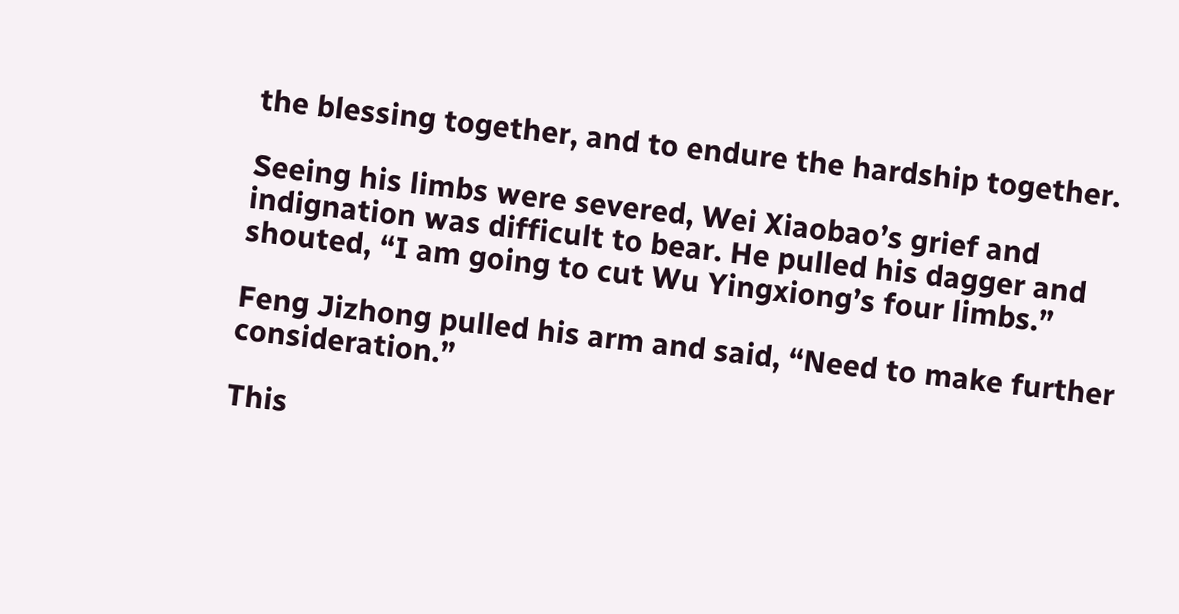the blessing together, and to endure the hardship together.

Seeing his limbs were severed, Wei Xiaobao’s grief and indignation was difficult to bear. He pulled his dagger and shouted, “I am going to cut Wu Yingxiong’s four limbs.”

Feng Jizhong pulled his arm and said, “Need to make further consideration.”

This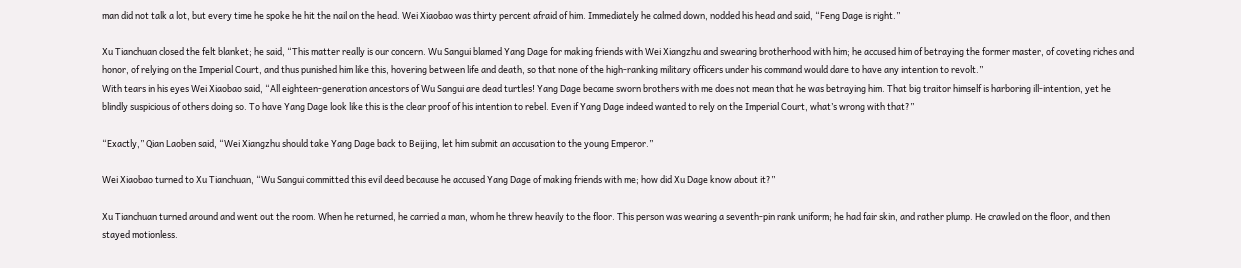man did not talk a lot, but every time he spoke he hit the nail on the head. Wei Xiaobao was thirty percent afraid of him. Immediately he calmed down, nodded his head and said, “Feng Dage is right.”

Xu Tianchuan closed the felt blanket; he said, “This matter really is our concern. Wu Sangui blamed Yang Dage for making friends with Wei Xiangzhu and swearing brotherhood with him; he accused him of betraying the former master, of coveting riches and honor, of relying on the Imperial Court, and thus punished him like this, hovering between life and death, so that none of the high-ranking military officers under his command would dare to have any intention to revolt.”
With tears in his eyes Wei Xiaobao said, “All eighteen-generation ancestors of Wu Sangui are dead turtles! Yang Dage became sworn brothers with me does not mean that he was betraying him. That big traitor himself is harboring ill-intention, yet he blindly suspicious of others doing so. To have Yang Dage look like this is the clear proof of his intention to rebel. Even if Yang Dage indeed wanted to rely on the Imperial Court, what’s wrong with that?”

“Exactly,” Qian Laoben said, “Wei Xiangzhu should take Yang Dage back to Beijing, let him submit an accusation to the young Emperor.”

Wei Xiaobao turned to Xu Tianchuan, “Wu Sangui committed this evil deed because he accused Yang Dage of making friends with me; how did Xu Dage know about it?”

Xu Tianchuan turned around and went out the room. When he returned, he carried a man, whom he threw heavily to the floor. This person was wearing a seventh-pin rank uniform; he had fair skin, and rather plump. He crawled on the floor, and then stayed motionless.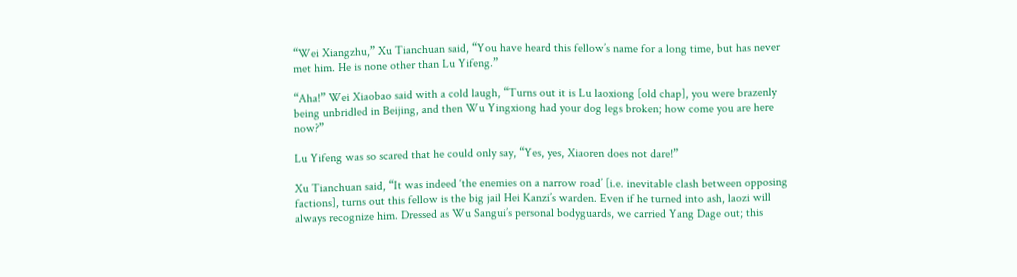“Wei Xiangzhu,” Xu Tianchuan said, “You have heard this fellow’s name for a long time, but has never met him. He is none other than Lu Yifeng.”

“Aha!” Wei Xiaobao said with a cold laugh, “Turns out it is Lu laoxiong [old chap], you were brazenly being unbridled in Beijing, and then Wu Yingxiong had your dog legs broken; how come you are here now?”

Lu Yifeng was so scared that he could only say, “Yes, yes, Xiaoren does not dare!”

Xu Tianchuan said, “It was indeed ‘the enemies on a narrow road’ [i.e. inevitable clash between opposing factions], turns out this fellow is the big jail Hei Kanzi’s warden. Even if he turned into ash, laozi will always recognize him. Dressed as Wu Sangui’s personal bodyguards, we carried Yang Dage out; this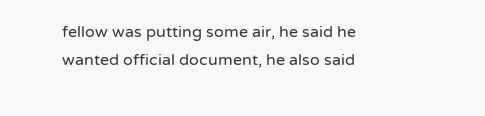fellow was putting some air, he said he wanted official document, he also said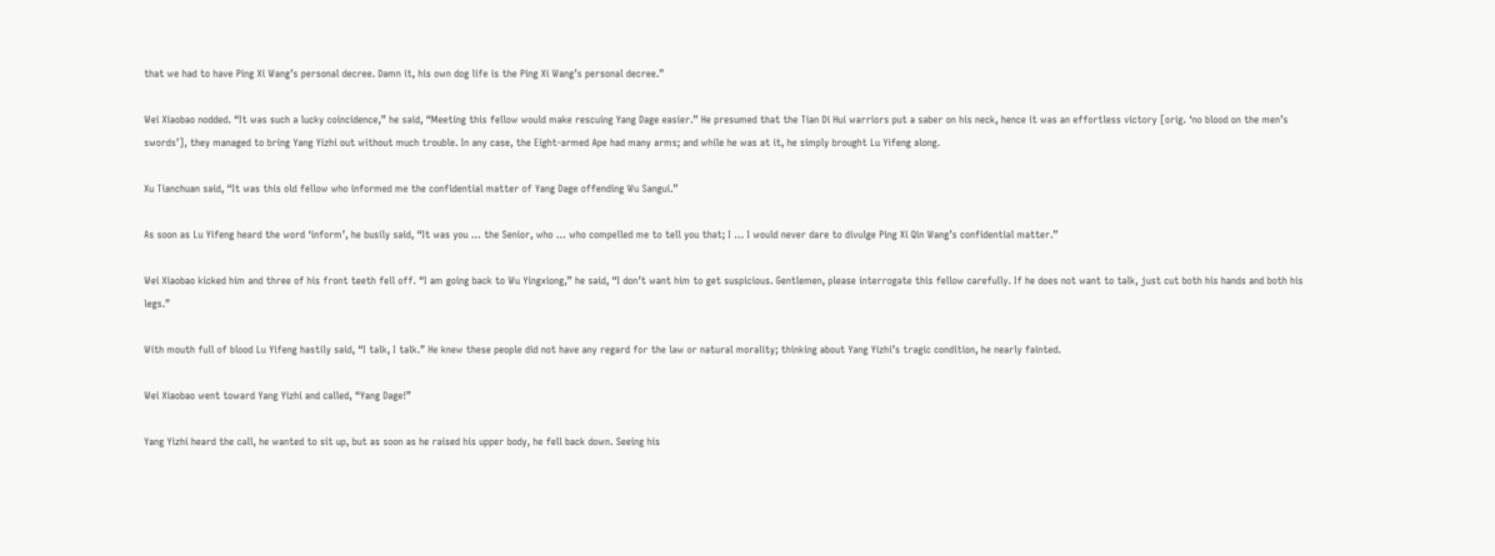that we had to have Ping Xi Wang’s personal decree. Damn it, his own dog life is the Ping Xi Wang’s personal decree.”

Wei Xiaobao nodded. “It was such a lucky coincidence,” he said, “Meeting this fellow would make rescuing Yang Dage easier.” He presumed that the Tian Di Hui warriors put a saber on his neck, hence it was an effortless victory [orig. ‘no blood on the men’s swords’], they managed to bring Yang Yizhi out without much trouble. In any case, the Eight-armed Ape had many arms; and while he was at it, he simply brought Lu Yifeng along.

Xu Tianchuan said, “It was this old fellow who informed me the confidential matter of Yang Dage offending Wu Sangui.”

As soon as Lu Yifeng heard the word ‘inform’, he busily said, “It was you … the Senior, who … who compelled me to tell you that; I … I would never dare to divulge Ping Xi Qin Wang’s confidential matter.”

Wei Xiaobao kicked him and three of his front teeth fell off. “I am going back to Wu Yingxiong,” he said, “I don’t want him to get suspicious. Gentlemen, please interrogate this fellow carefully. If he does not want to talk, just cut both his hands and both his legs.”

With mouth full of blood Lu Yifeng hastily said, “I talk, I talk.” He knew these people did not have any regard for the law or natural morality; thinking about Yang Yizhi’s tragic condition, he nearly fainted.

Wei Xiaobao went toward Yang Yizhi and called, “Yang Dage!”

Yang Yizhi heard the call, he wanted to sit up, but as soon as he raised his upper body, he fell back down. Seeing his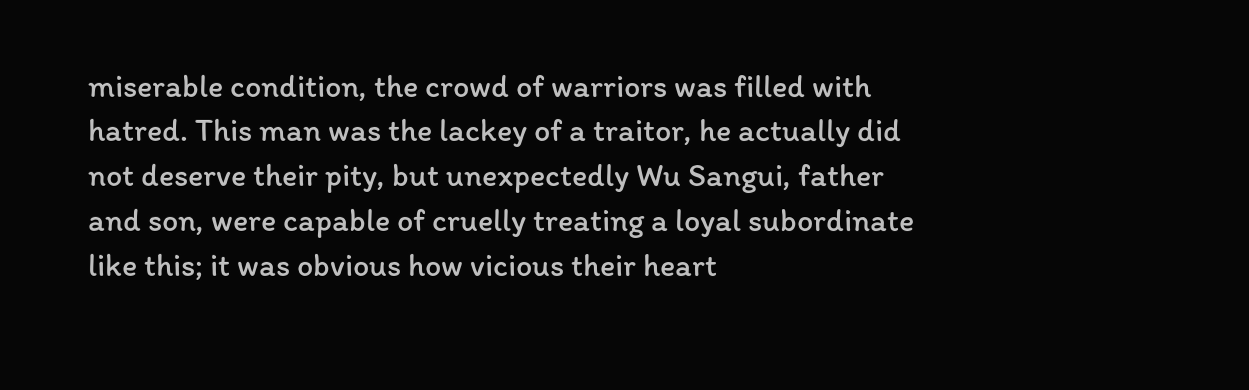miserable condition, the crowd of warriors was filled with hatred. This man was the lackey of a traitor, he actually did not deserve their pity, but unexpectedly Wu Sangui, father and son, were capable of cruelly treating a loyal subordinate like this; it was obvious how vicious their heart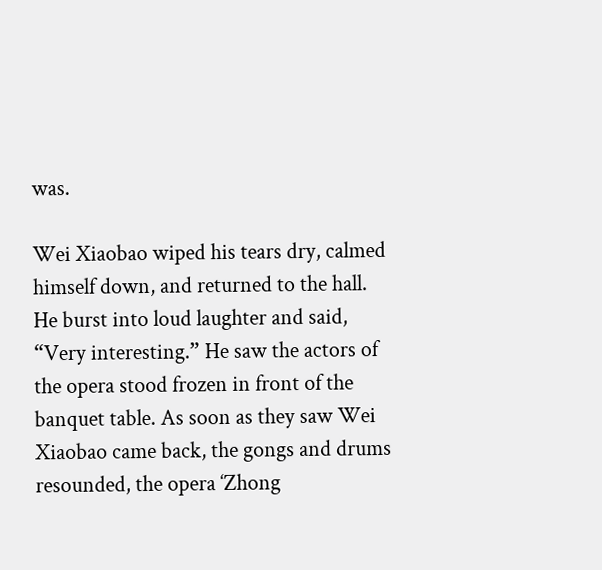was.

Wei Xiaobao wiped his tears dry, calmed himself down, and returned to the hall. He burst into loud laughter and said, “Very interesting.” He saw the actors of the opera stood frozen in front of the banquet table. As soon as they saw Wei Xiaobao came back, the gongs and drums resounded, the opera ‘Zhong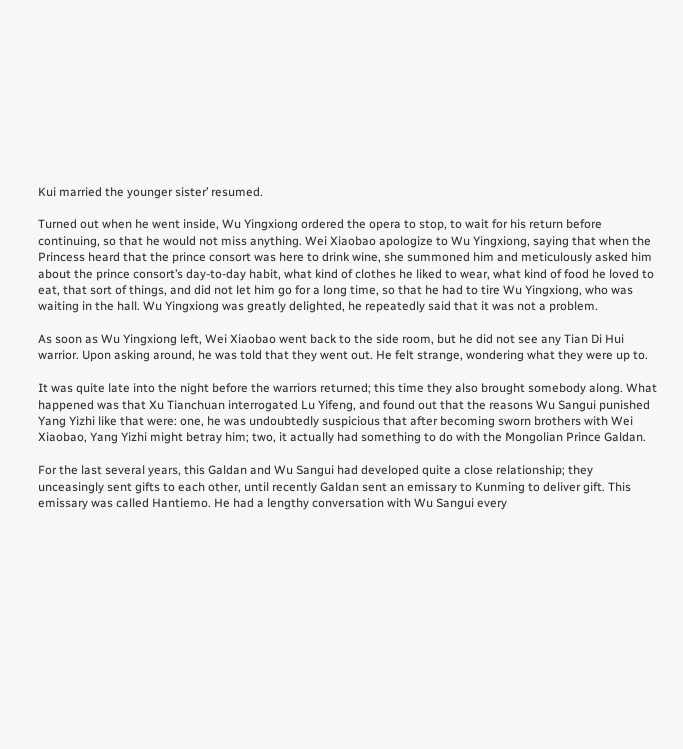Kui married the younger sister’ resumed.

Turned out when he went inside, Wu Yingxiong ordered the opera to stop, to wait for his return before continuing, so that he would not miss anything. Wei Xiaobao apologize to Wu Yingxiong, saying that when the Princess heard that the prince consort was here to drink wine, she summoned him and meticulously asked him about the prince consort’s day-to-day habit, what kind of clothes he liked to wear, what kind of food he loved to eat, that sort of things, and did not let him go for a long time, so that he had to tire Wu Yingxiong, who was waiting in the hall. Wu Yingxiong was greatly delighted, he repeatedly said that it was not a problem.

As soon as Wu Yingxiong left, Wei Xiaobao went back to the side room, but he did not see any Tian Di Hui warrior. Upon asking around, he was told that they went out. He felt strange, wondering what they were up to.

It was quite late into the night before the warriors returned; this time they also brought somebody along. What happened was that Xu Tianchuan interrogated Lu Yifeng, and found out that the reasons Wu Sangui punished Yang Yizhi like that were: one, he was undoubtedly suspicious that after becoming sworn brothers with Wei Xiaobao, Yang Yizhi might betray him; two, it actually had something to do with the Mongolian Prince Galdan.

For the last several years, this Galdan and Wu Sangui had developed quite a close relationship; they unceasingly sent gifts to each other, until recently Galdan sent an emissary to Kunming to deliver gift. This emissary was called Hantiemo. He had a lengthy conversation with Wu Sangui every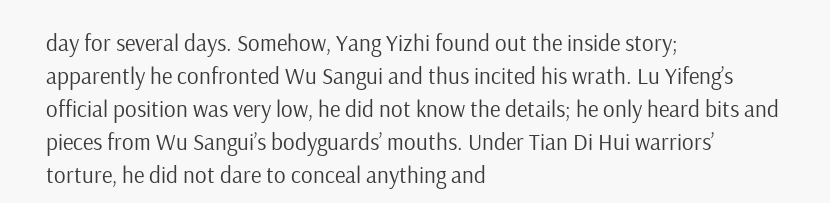day for several days. Somehow, Yang Yizhi found out the inside story; apparently he confronted Wu Sangui and thus incited his wrath. Lu Yifeng’s official position was very low, he did not know the details; he only heard bits and pieces from Wu Sangui’s bodyguards’ mouths. Under Tian Di Hui warriors’ torture, he did not dare to conceal anything and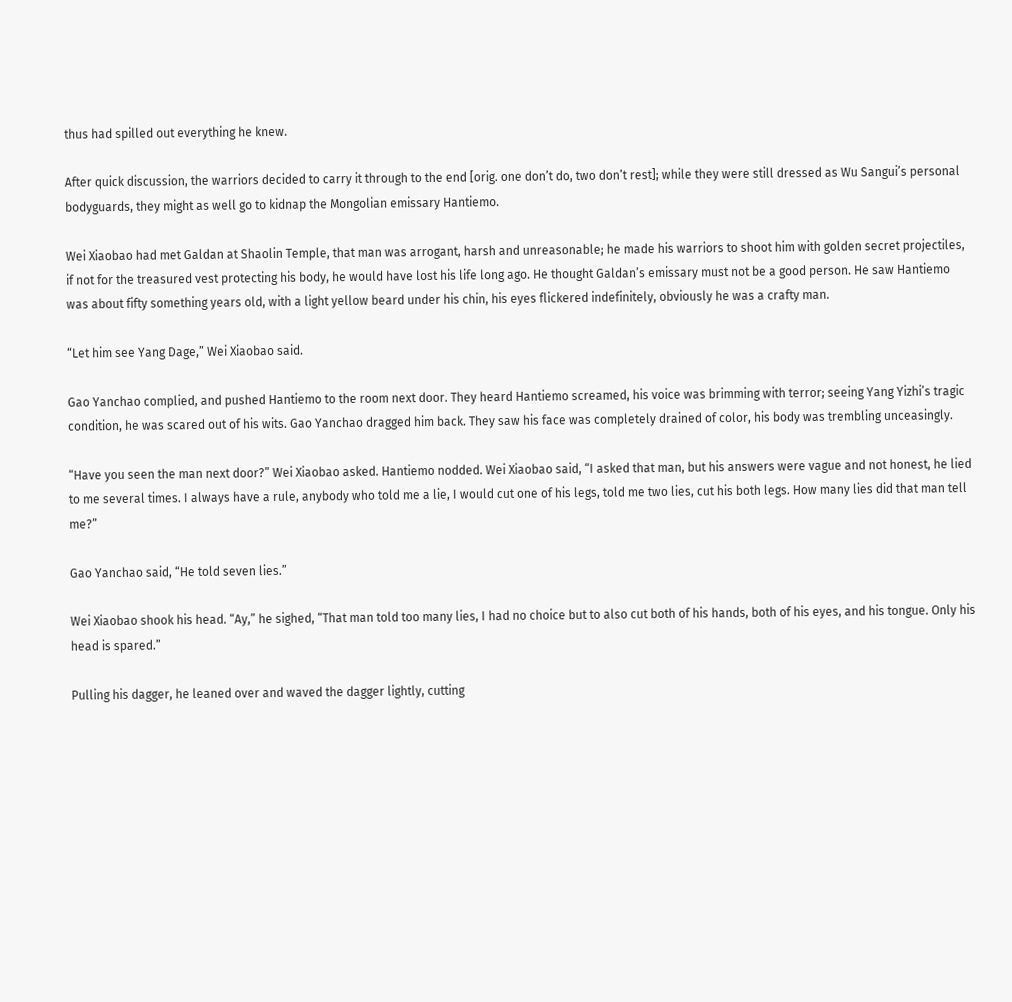thus had spilled out everything he knew.

After quick discussion, the warriors decided to carry it through to the end [orig. one don’t do, two don’t rest]; while they were still dressed as Wu Sangui’s personal bodyguards, they might as well go to kidnap the Mongolian emissary Hantiemo.

Wei Xiaobao had met Galdan at Shaolin Temple, that man was arrogant, harsh and unreasonable; he made his warriors to shoot him with golden secret projectiles, if not for the treasured vest protecting his body, he would have lost his life long ago. He thought Galdan’s emissary must not be a good person. He saw Hantiemo was about fifty something years old, with a light yellow beard under his chin, his eyes flickered indefinitely, obviously he was a crafty man.

“Let him see Yang Dage,” Wei Xiaobao said.

Gao Yanchao complied, and pushed Hantiemo to the room next door. They heard Hantiemo screamed, his voice was brimming with terror; seeing Yang Yizhi’s tragic condition, he was scared out of his wits. Gao Yanchao dragged him back. They saw his face was completely drained of color, his body was trembling unceasingly.

“Have you seen the man next door?” Wei Xiaobao asked. Hantiemo nodded. Wei Xiaobao said, “I asked that man, but his answers were vague and not honest, he lied to me several times. I always have a rule, anybody who told me a lie, I would cut one of his legs, told me two lies, cut his both legs. How many lies did that man tell me?”

Gao Yanchao said, “He told seven lies.”

Wei Xiaobao shook his head. “Ay,” he sighed, “That man told too many lies, I had no choice but to also cut both of his hands, both of his eyes, and his tongue. Only his head is spared.”

Pulling his dagger, he leaned over and waved the dagger lightly, cutting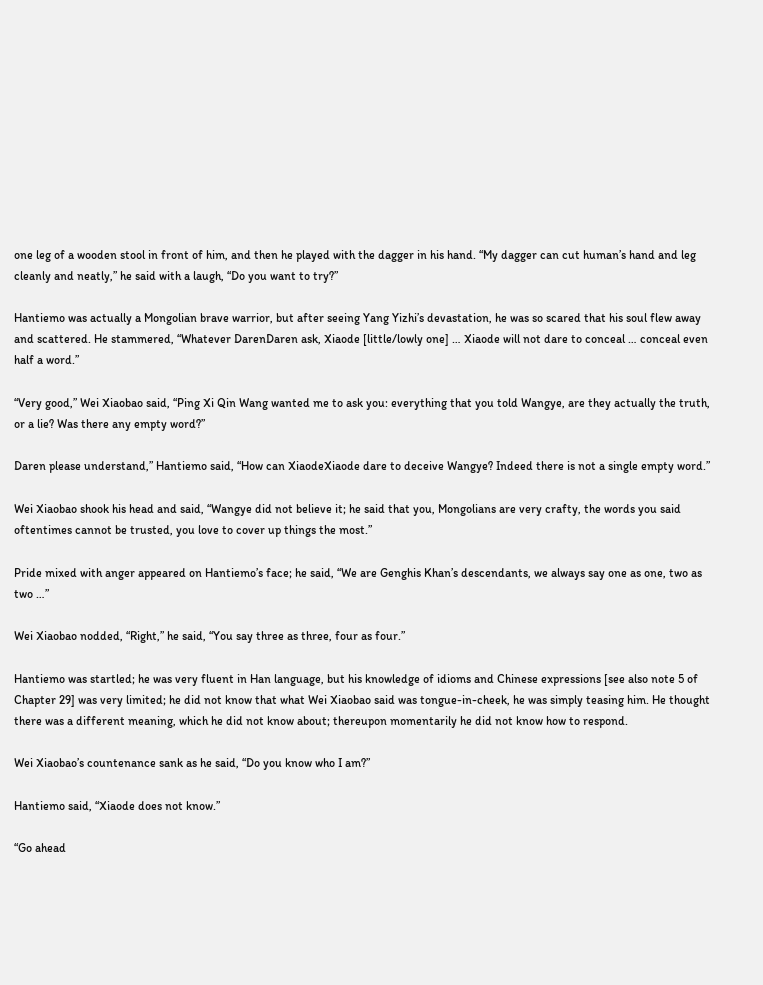one leg of a wooden stool in front of him, and then he played with the dagger in his hand. “My dagger can cut human’s hand and leg cleanly and neatly,” he said with a laugh, “Do you want to try?”

Hantiemo was actually a Mongolian brave warrior, but after seeing Yang Yizhi’s devastation, he was so scared that his soul flew away and scattered. He stammered, “Whatever DarenDaren ask, Xiaode [little/lowly one] … Xiaode will not dare to conceal … conceal even half a word.”

“Very good,” Wei Xiaobao said, “Ping Xi Qin Wang wanted me to ask you: everything that you told Wangye, are they actually the truth, or a lie? Was there any empty word?”

Daren please understand,” Hantiemo said, “How can XiaodeXiaode dare to deceive Wangye? Indeed there is not a single empty word.”

Wei Xiaobao shook his head and said, “Wangye did not believe it; he said that you, Mongolians are very crafty, the words you said oftentimes cannot be trusted, you love to cover up things the most.”

Pride mixed with anger appeared on Hantiemo’s face; he said, “We are Genghis Khan’s descendants, we always say one as one, two as two …”

Wei Xiaobao nodded, “Right,” he said, “You say three as three, four as four.”

Hantiemo was startled; he was very fluent in Han language, but his knowledge of idioms and Chinese expressions [see also note 5 of Chapter 29] was very limited; he did not know that what Wei Xiaobao said was tongue-in-cheek, he was simply teasing him. He thought there was a different meaning, which he did not know about; thereupon momentarily he did not know how to respond.

Wei Xiaobao’s countenance sank as he said, “Do you know who I am?”

Hantiemo said, “Xiaode does not know.”

“Go ahead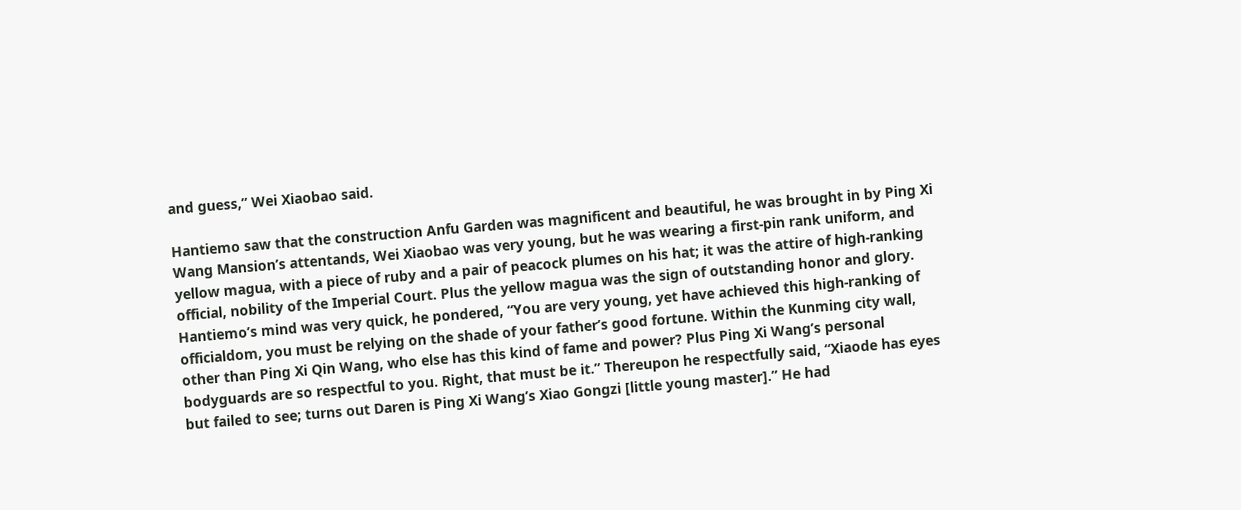and guess,” Wei Xiaobao said.

Hantiemo saw that the construction Anfu Garden was magnificent and beautiful, he was brought in by Ping Xi Wang Mansion’s attentands, Wei Xiaobao was very young, but he was wearing a first-pin rank uniform, and yellow magua, with a piece of ruby and a pair of peacock plumes on his hat; it was the attire of high-ranking official, nobility of the Imperial Court. Plus the yellow magua was the sign of outstanding honor and glory. Hantiemo’s mind was very quick, he pondered, “You are very young, yet have achieved this high-ranking of officialdom, you must be relying on the shade of your father’s good fortune. Within the Kunming city wall, other than Ping Xi Qin Wang, who else has this kind of fame and power? Plus Ping Xi Wang’s personal bodyguards are so respectful to you. Right, that must be it.” Thereupon he respectfully said, “Xiaode has eyes but failed to see; turns out Daren is Ping Xi Wang’s Xiao Gongzi [little young master].” He had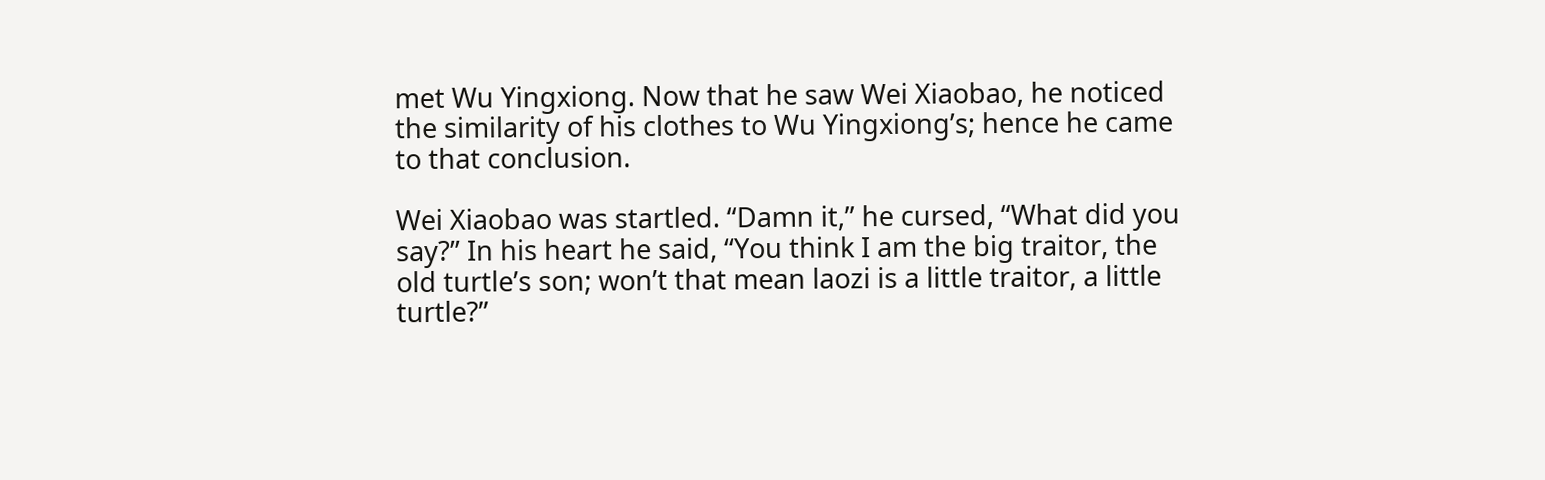met Wu Yingxiong. Now that he saw Wei Xiaobao, he noticed the similarity of his clothes to Wu Yingxiong’s; hence he came to that conclusion.

Wei Xiaobao was startled. “Damn it,” he cursed, “What did you say?” In his heart he said, “You think I am the big traitor, the old turtle’s son; won’t that mean laozi is a little traitor, a little turtle?”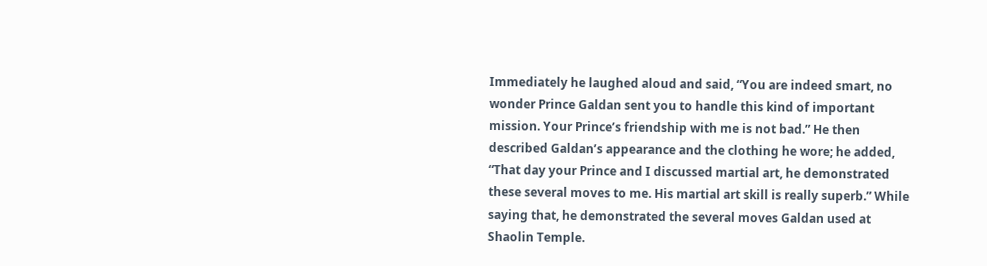Immediately he laughed aloud and said, “You are indeed smart, no wonder Prince Galdan sent you to handle this kind of important mission. Your Prince’s friendship with me is not bad.” He then described Galdan’s appearance and the clothing he wore; he added, “That day your Prince and I discussed martial art, he demonstrated these several moves to me. His martial art skill is really superb.” While saying that, he demonstrated the several moves Galdan used at Shaolin Temple.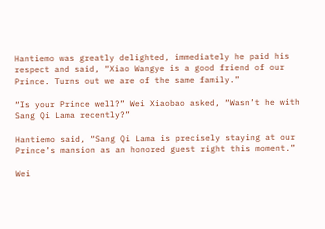Hantiemo was greatly delighted, immediately he paid his respect and said, “Xiao Wangye is a good friend of our Prince. Turns out we are of the same family.”

“Is your Prince well?” Wei Xiaobao asked, “Wasn’t he with Sang Qi Lama recently?”

Hantiemo said, “Sang Qi Lama is precisely staying at our Prince’s mansion as an honored guest right this moment.”

Wei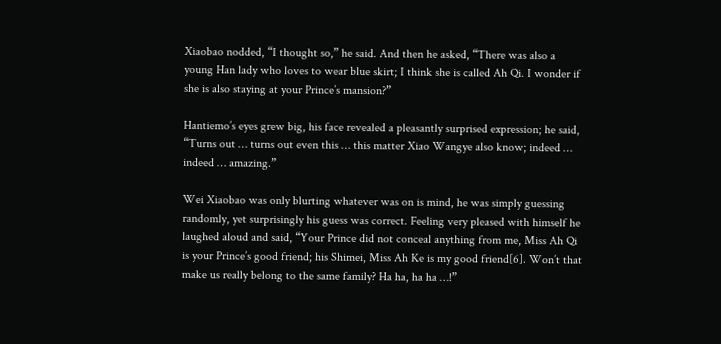Xiaobao nodded, “I thought so,” he said. And then he asked, “There was also a young Han lady who loves to wear blue skirt; I think she is called Ah Qi. I wonder if she is also staying at your Prince’s mansion?”

Hantiemo’s eyes grew big, his face revealed a pleasantly surprised expression; he said, “Turns out … turns out even this … this matter Xiao Wangye also know; indeed … indeed … amazing.”

Wei Xiaobao was only blurting whatever was on is mind, he was simply guessing randomly, yet surprisingly his guess was correct. Feeling very pleased with himself he laughed aloud and said, “Your Prince did not conceal anything from me, Miss Ah Qi is your Prince’s good friend; his Shimei, Miss Ah Ke is my good friend[6]. Won’t that make us really belong to the same family? Ha ha, ha ha …!”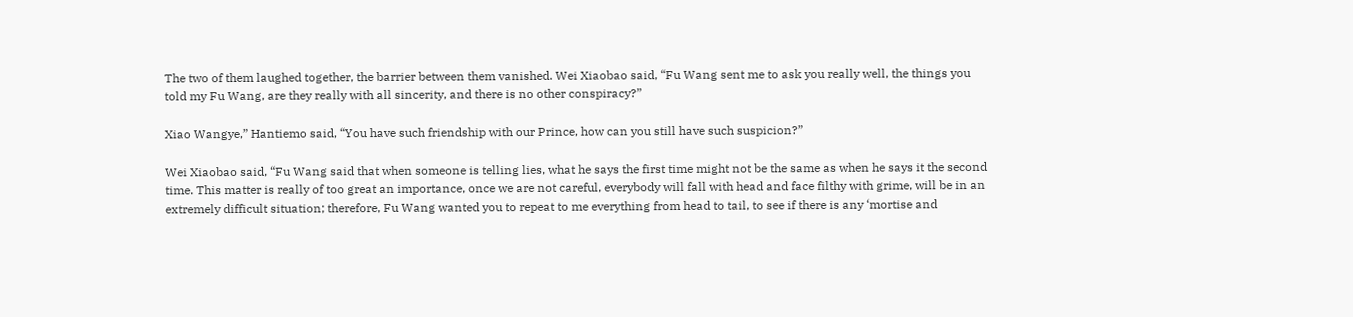The two of them laughed together, the barrier between them vanished. Wei Xiaobao said, “Fu Wang sent me to ask you really well, the things you told my Fu Wang, are they really with all sincerity, and there is no other conspiracy?”

Xiao Wangye,” Hantiemo said, “You have such friendship with our Prince, how can you still have such suspicion?”

Wei Xiaobao said, “Fu Wang said that when someone is telling lies, what he says the first time might not be the same as when he says it the second time. This matter is really of too great an importance, once we are not careful, everybody will fall with head and face filthy with grime, will be in an extremely difficult situation; therefore, Fu Wang wanted you to repeat to me everything from head to tail, to see if there is any ‘mortise and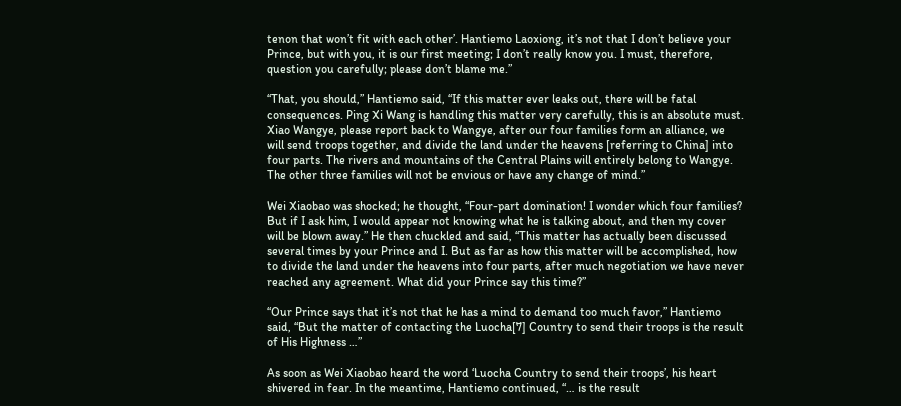tenon that won’t fit with each other’. Hantiemo Laoxiong, it’s not that I don’t believe your Prince, but with you, it is our first meeting; I don’t really know you. I must, therefore, question you carefully; please don’t blame me.”

“That, you should,” Hantiemo said, “If this matter ever leaks out, there will be fatal consequences. Ping Xi Wang is handling this matter very carefully, this is an absolute must. Xiao Wangye, please report back to Wangye, after our four families form an alliance, we will send troops together, and divide the land under the heavens [referring to China] into four parts. The rivers and mountains of the Central Plains will entirely belong to Wangye. The other three families will not be envious or have any change of mind.”

Wei Xiaobao was shocked; he thought, “Four-part domination! I wonder which four families? But if I ask him, I would appear not knowing what he is talking about, and then my cover will be blown away.” He then chuckled and said, “This matter has actually been discussed several times by your Prince and I. But as far as how this matter will be accomplished, how to divide the land under the heavens into four parts, after much negotiation we have never reached any agreement. What did your Prince say this time?”

“Our Prince says that it’s not that he has a mind to demand too much favor,” Hantiemo said, “But the matter of contacting the Luocha[7] Country to send their troops is the result of His Highness …”

As soon as Wei Xiaobao heard the word ‘Luocha Country to send their troops’, his heart shivered in fear. In the meantime, Hantiemo continued, “… is the result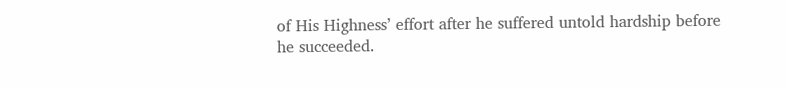of His Highness’ effort after he suffered untold hardship before he succeeded.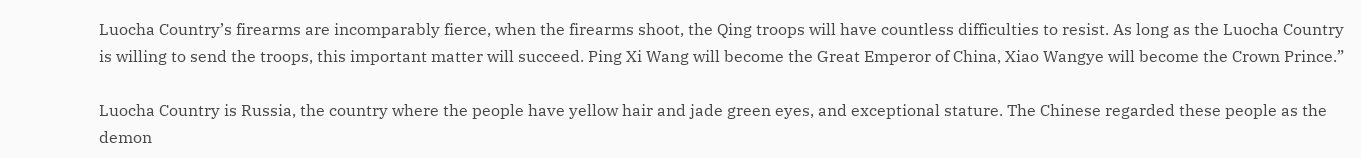Luocha Country’s firearms are incomparably fierce, when the firearms shoot, the Qing troops will have countless difficulties to resist. As long as the Luocha Country is willing to send the troops, this important matter will succeed. Ping Xi Wang will become the Great Emperor of China, Xiao Wangye will become the Crown Prince.”

Luocha Country is Russia, the country where the people have yellow hair and jade green eyes, and exceptional stature. The Chinese regarded these people as the demon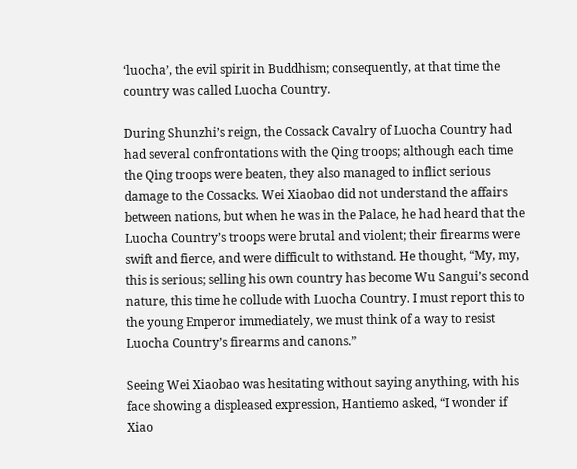‘luocha’, the evil spirit in Buddhism; consequently, at that time the country was called Luocha Country.

During Shunzhi’s reign, the Cossack Cavalry of Luocha Country had had several confrontations with the Qing troops; although each time the Qing troops were beaten, they also managed to inflict serious damage to the Cossacks. Wei Xiaobao did not understand the affairs between nations, but when he was in the Palace, he had heard that the Luocha Country’s troops were brutal and violent; their firearms were swift and fierce, and were difficult to withstand. He thought, “My, my, this is serious; selling his own country has become Wu Sangui’s second nature, this time he collude with Luocha Country. I must report this to the young Emperor immediately, we must think of a way to resist Luocha Country’s firearms and canons.”

Seeing Wei Xiaobao was hesitating without saying anything, with his face showing a displeased expression, Hantiemo asked, “I wonder if Xiao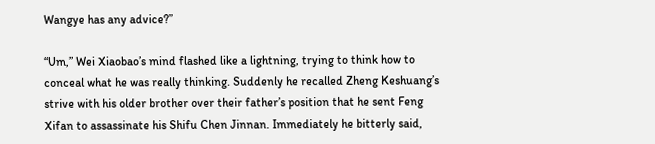Wangye has any advice?”

“Um,” Wei Xiaobao’s mind flashed like a lightning, trying to think how to conceal what he was really thinking. Suddenly he recalled Zheng Keshuang’s strive with his older brother over their father’s position that he sent Feng Xifan to assassinate his Shifu Chen Jinnan. Immediately he bitterly said,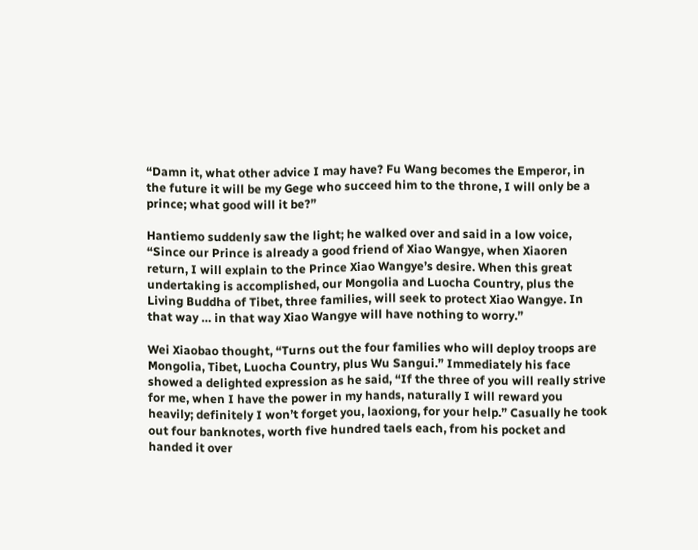“Damn it, what other advice I may have? Fu Wang becomes the Emperor, in the future it will be my Gege who succeed him to the throne, I will only be a prince; what good will it be?”

Hantiemo suddenly saw the light; he walked over and said in a low voice, “Since our Prince is already a good friend of Xiao Wangye, when Xiaoren return, I will explain to the Prince Xiao Wangye’s desire. When this great undertaking is accomplished, our Mongolia and Luocha Country, plus the Living Buddha of Tibet, three families, will seek to protect Xiao Wangye. In that way … in that way Xiao Wangye will have nothing to worry.”

Wei Xiaobao thought, “Turns out the four families who will deploy troops are Mongolia, Tibet, Luocha Country, plus Wu Sangui.” Immediately his face showed a delighted expression as he said, “If the three of you will really strive for me, when I have the power in my hands, naturally I will reward you heavily; definitely I won’t forget you, laoxiong, for your help.” Casually he took out four banknotes, worth five hundred taels each, from his pocket and handed it over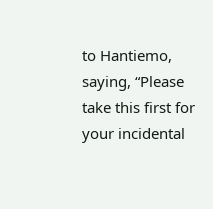to Hantiemo, saying, “Please take this first for your incidental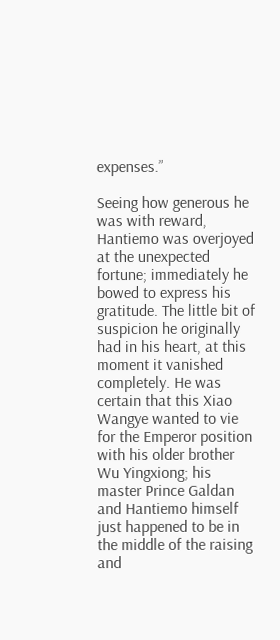expenses.”

Seeing how generous he was with reward, Hantiemo was overjoyed at the unexpected fortune; immediately he bowed to express his gratitude. The little bit of suspicion he originally had in his heart, at this moment it vanished completely. He was certain that this Xiao Wangye wanted to vie for the Emperor position with his older brother Wu Yingxiong; his master Prince Galdan and Hantiemo himself just happened to be in the middle of the raising and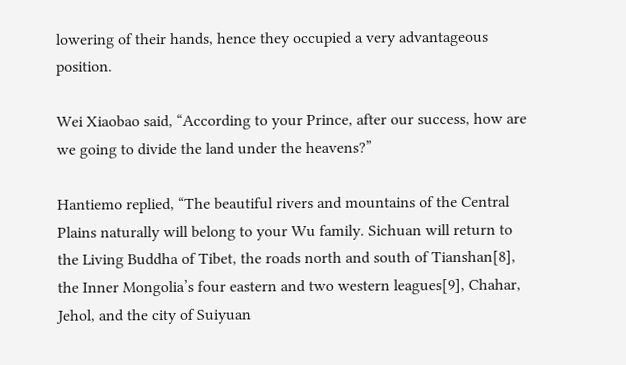lowering of their hands, hence they occupied a very advantageous position.

Wei Xiaobao said, “According to your Prince, after our success, how are we going to divide the land under the heavens?”

Hantiemo replied, “The beautiful rivers and mountains of the Central Plains naturally will belong to your Wu family. Sichuan will return to the Living Buddha of Tibet, the roads north and south of Tianshan[8], the Inner Mongolia’s four eastern and two western leagues[9], Chahar, Jehol, and the city of Suiyuan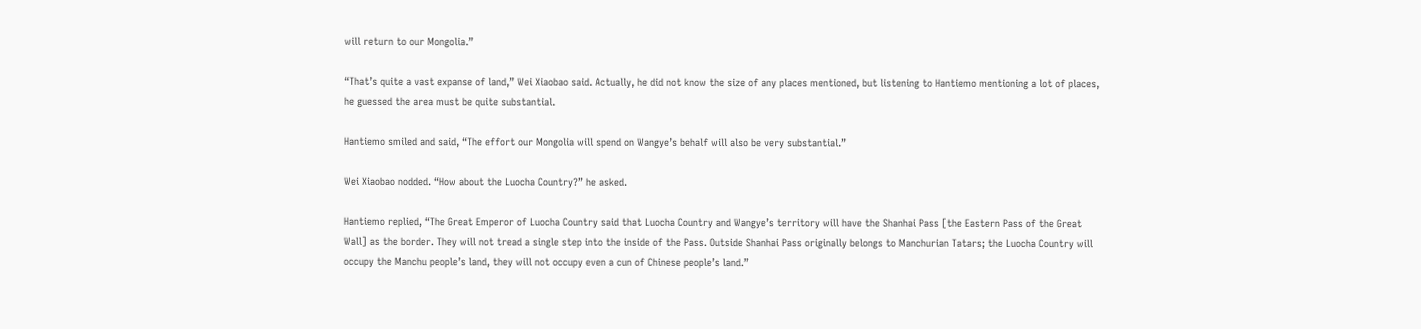will return to our Mongolia.”

“That’s quite a vast expanse of land,” Wei Xiaobao said. Actually, he did not know the size of any places mentioned, but listening to Hantiemo mentioning a lot of places, he guessed the area must be quite substantial.

Hantiemo smiled and said, “The effort our Mongolia will spend on Wangye’s behalf will also be very substantial.”

Wei Xiaobao nodded. “How about the Luocha Country?” he asked.

Hantiemo replied, “The Great Emperor of Luocha Country said that Luocha Country and Wangye’s territory will have the Shanhai Pass [the Eastern Pass of the Great Wall] as the border. They will not tread a single step into the inside of the Pass. Outside Shanhai Pass originally belongs to Manchurian Tatars; the Luocha Country will occupy the Manchu people’s land, they will not occupy even a cun of Chinese people’s land.”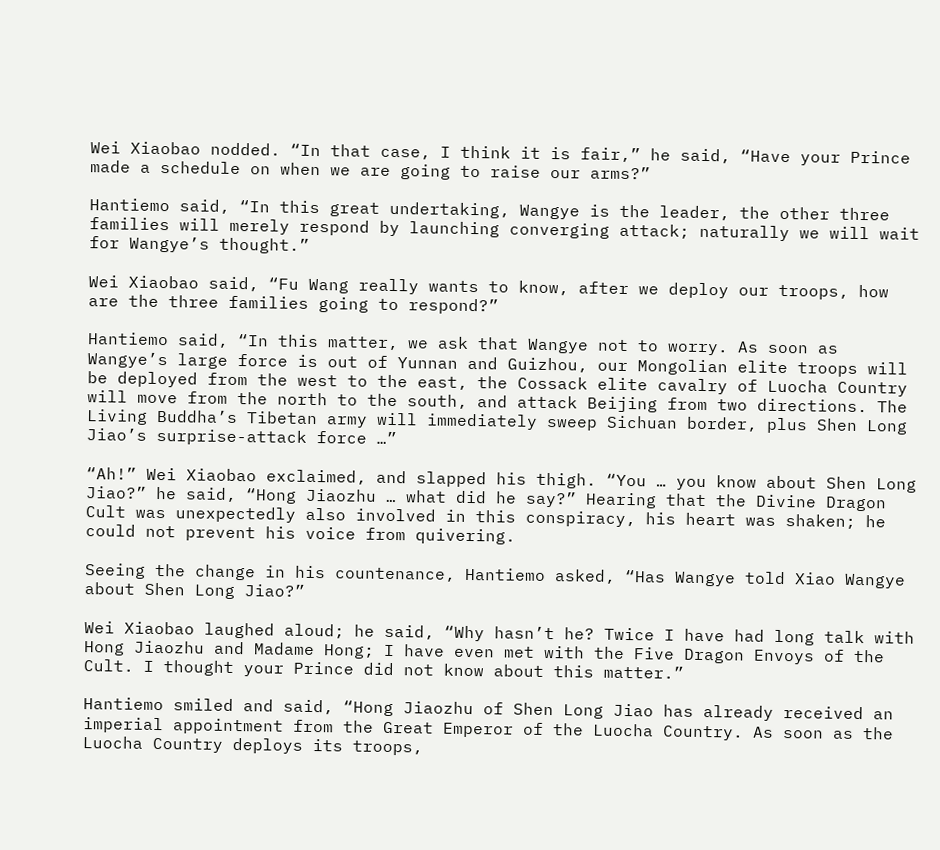Wei Xiaobao nodded. “In that case, I think it is fair,” he said, “Have your Prince made a schedule on when we are going to raise our arms?”

Hantiemo said, “In this great undertaking, Wangye is the leader, the other three families will merely respond by launching converging attack; naturally we will wait for Wangye’s thought.”

Wei Xiaobao said, “Fu Wang really wants to know, after we deploy our troops, how are the three families going to respond?”

Hantiemo said, “In this matter, we ask that Wangye not to worry. As soon as Wangye’s large force is out of Yunnan and Guizhou, our Mongolian elite troops will be deployed from the west to the east, the Cossack elite cavalry of Luocha Country will move from the north to the south, and attack Beijing from two directions. The Living Buddha’s Tibetan army will immediately sweep Sichuan border, plus Shen Long Jiao’s surprise-attack force …”

“Ah!” Wei Xiaobao exclaimed, and slapped his thigh. “You … you know about Shen Long Jiao?” he said, “Hong Jiaozhu … what did he say?” Hearing that the Divine Dragon Cult was unexpectedly also involved in this conspiracy, his heart was shaken; he could not prevent his voice from quivering.

Seeing the change in his countenance, Hantiemo asked, “Has Wangye told Xiao Wangye about Shen Long Jiao?”

Wei Xiaobao laughed aloud; he said, “Why hasn’t he? Twice I have had long talk with Hong Jiaozhu and Madame Hong; I have even met with the Five Dragon Envoys of the Cult. I thought your Prince did not know about this matter.”

Hantiemo smiled and said, “Hong Jiaozhu of Shen Long Jiao has already received an imperial appointment from the Great Emperor of the Luocha Country. As soon as the Luocha Country deploys its troops,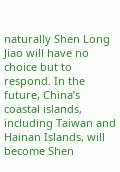naturally Shen Long Jiao will have no choice but to respond. In the future, China’s coastal islands, including Taiwan and Hainan Islands, will become Shen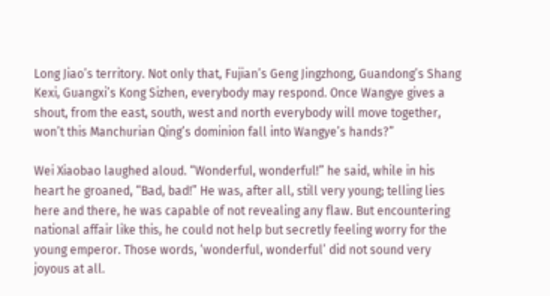Long Jiao’s territory. Not only that, Fujian’s Geng Jingzhong, Guandong’s Shang Kexi, Guangxi’s Kong Sizhen, everybody may respond. Once Wangye gives a shout, from the east, south, west and north everybody will move together, won’t this Manchurian Qing’s dominion fall into Wangye’s hands?”

Wei Xiaobao laughed aloud. “Wonderful, wonderful!” he said, while in his heart he groaned, “Bad, bad!” He was, after all, still very young; telling lies here and there, he was capable of not revealing any flaw. But encountering national affair like this, he could not help but secretly feeling worry for the young emperor. Those words, ‘wonderful, wonderful’ did not sound very joyous at all.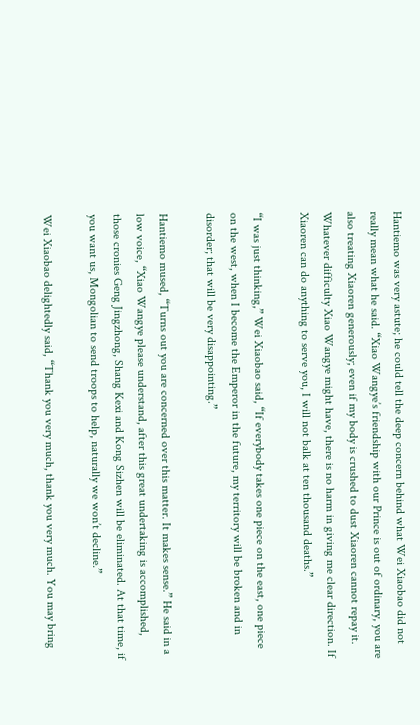Hantiemo was very astute; he could tell the deep concern behind what Wei Xiaobao did not really mean what he said. “Xiao Wangye’s friendship with our Prince is out of ordinary, you are also treating Xiaoren generously; even if my body is crushed to dust Xiaoren cannot repay it. Whatever difficulty Xiao Wangye might have, there is no harm in giving me clear direction. If Xiaoren can do anything to serve you, I will not balk at ten thousand deaths.”

“I was just thinking,” Wei Xiaobao said, “If everybody takes one piece on the east, one piece on the west, when I become the Emperor in the future, my territory will be broken and in disorder; that will be very disappointing.”

Hantiemo mused, “Turns out you are concerned over this matter. It makes sense.” He said in a low voice, “Xiao Wangye please understand, after this great undertaking is accomplished, those cronies Geng Jingzhong, Shang Kexi and Kong Sizhen will be eliminated. At that time, if you want us, Mongolian to send troops to help, naturally we won’t decline.”

Wei Xiaobao delightedly said, “Thank you very much, thank you very much. You may bring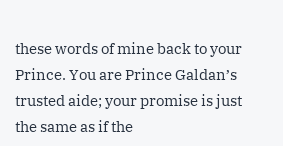these words of mine back to your Prince. You are Prince Galdan’s trusted aide; your promise is just the same as if the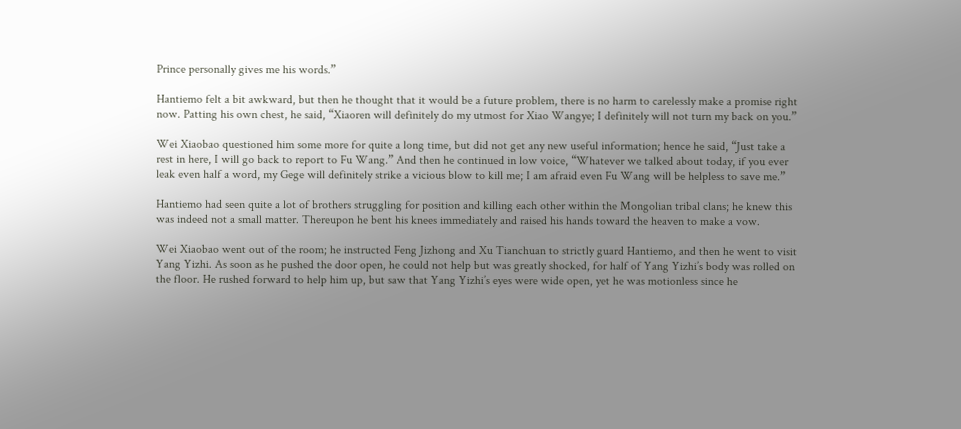Prince personally gives me his words.”

Hantiemo felt a bit awkward, but then he thought that it would be a future problem, there is no harm to carelessly make a promise right now. Patting his own chest, he said, “Xiaoren will definitely do my utmost for Xiao Wangye; I definitely will not turn my back on you.”

Wei Xiaobao questioned him some more for quite a long time, but did not get any new useful information; hence he said, “Just take a rest in here, I will go back to report to Fu Wang.” And then he continued in low voice, “Whatever we talked about today, if you ever leak even half a word, my Gege will definitely strike a vicious blow to kill me; I am afraid even Fu Wang will be helpless to save me.”

Hantiemo had seen quite a lot of brothers struggling for position and killing each other within the Mongolian tribal clans; he knew this was indeed not a small matter. Thereupon he bent his knees immediately and raised his hands toward the heaven to make a vow.

Wei Xiaobao went out of the room; he instructed Feng Jizhong and Xu Tianchuan to strictly guard Hantiemo, and then he went to visit Yang Yizhi. As soon as he pushed the door open, he could not help but was greatly shocked, for half of Yang Yizhi’s body was rolled on the floor. He rushed forward to help him up, but saw that Yang Yizhi’s eyes were wide open, yet he was motionless since he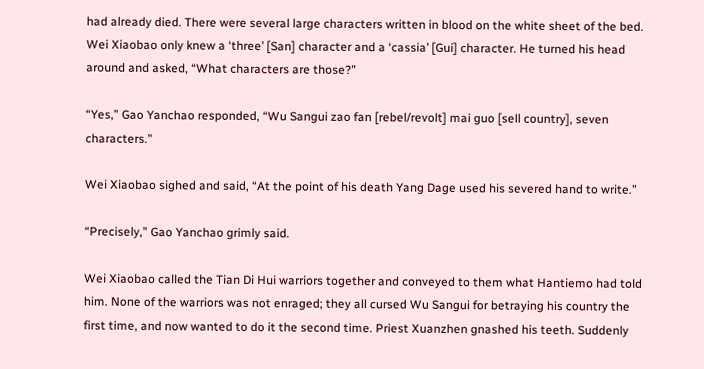had already died. There were several large characters written in blood on the white sheet of the bed. Wei Xiaobao only knew a ‘three’ [San] character and a ‘cassia’ [Gui] character. He turned his head around and asked, “What characters are those?”

“Yes,” Gao Yanchao responded, “Wu Sangui zao fan [rebel/revolt] mai guo [sell country], seven characters.”

Wei Xiaobao sighed and said, “At the point of his death Yang Dage used his severed hand to write.”

“Precisely,” Gao Yanchao grimly said.

Wei Xiaobao called the Tian Di Hui warriors together and conveyed to them what Hantiemo had told him. None of the warriors was not enraged; they all cursed Wu Sangui for betraying his country the first time, and now wanted to do it the second time. Priest Xuanzhen gnashed his teeth. Suddenly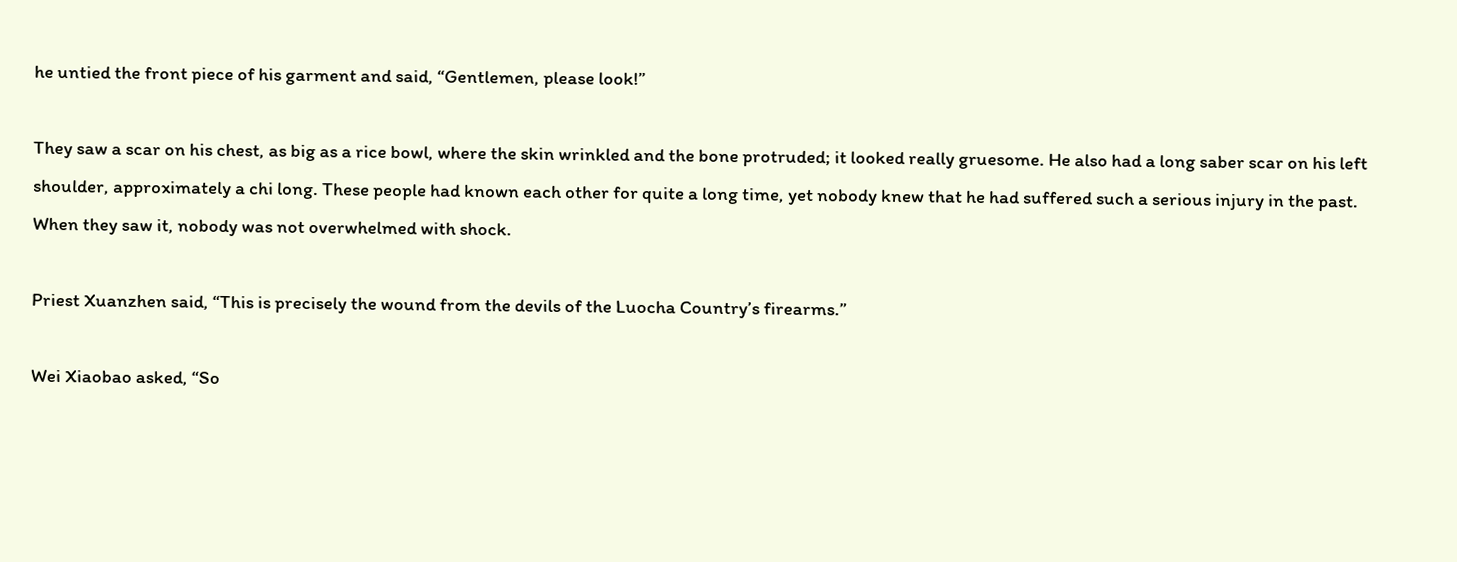he untied the front piece of his garment and said, “Gentlemen, please look!”

They saw a scar on his chest, as big as a rice bowl, where the skin wrinkled and the bone protruded; it looked really gruesome. He also had a long saber scar on his left shoulder, approximately a chi long. These people had known each other for quite a long time, yet nobody knew that he had suffered such a serious injury in the past. When they saw it, nobody was not overwhelmed with shock.

Priest Xuanzhen said, “This is precisely the wound from the devils of the Luocha Country’s firearms.”

Wei Xiaobao asked, “So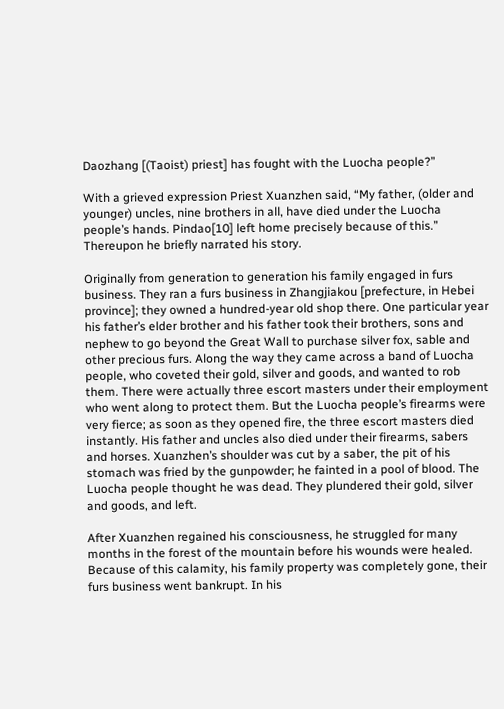Daozhang [(Taoist) priest] has fought with the Luocha people?”

With a grieved expression Priest Xuanzhen said, “My father, (older and younger) uncles, nine brothers in all, have died under the Luocha people’s hands. Pindao[10] left home precisely because of this.” Thereupon he briefly narrated his story.

Originally from generation to generation his family engaged in furs business. They ran a furs business in Zhangjiakou [prefecture, in Hebei province]; they owned a hundred-year old shop there. One particular year his father’s elder brother and his father took their brothers, sons and nephew to go beyond the Great Wall to purchase silver fox, sable and other precious furs. Along the way they came across a band of Luocha people, who coveted their gold, silver and goods, and wanted to rob them. There were actually three escort masters under their employment who went along to protect them. But the Luocha people’s firearms were very fierce; as soon as they opened fire, the three escort masters died instantly. His father and uncles also died under their firearms, sabers and horses. Xuanzhen’s shoulder was cut by a saber, the pit of his stomach was fried by the gunpowder; he fainted in a pool of blood. The Luocha people thought he was dead. They plundered their gold, silver and goods, and left.

After Xuanzhen regained his consciousness, he struggled for many months in the forest of the mountain before his wounds were healed. Because of this calamity, his family property was completely gone, their furs business went bankrupt. In his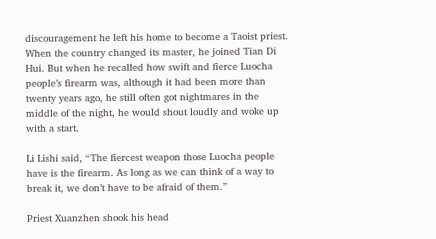discouragement he left his home to become a Taoist priest. When the country changed its master, he joined Tian Di Hui. But when he recalled how swift and fierce Luocha people’s firearm was, although it had been more than twenty years ago, he still often got nightmares in the middle of the night, he would shout loudly and woke up with a start.

Li Lishi said, “The fiercest weapon those Luocha people have is the firearm. As long as we can think of a way to break it, we don’t have to be afraid of them.”

Priest Xuanzhen shook his head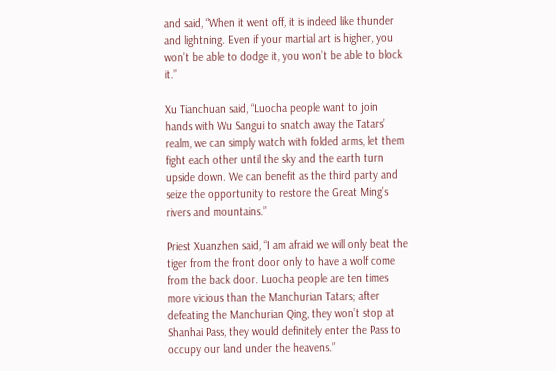and said, “When it went off, it is indeed like thunder and lightning. Even if your martial art is higher, you won’t be able to dodge it, you won’t be able to block it.”

Xu Tianchuan said, “Luocha people want to join hands with Wu Sangui to snatch away the Tatars’ realm, we can simply watch with folded arms, let them fight each other until the sky and the earth turn upside down. We can benefit as the third party and seize the opportunity to restore the Great Ming’s rivers and mountains.”

Priest Xuanzhen said, “I am afraid we will only beat the tiger from the front door only to have a wolf come from the back door. Luocha people are ten times more vicious than the Manchurian Tatars; after defeating the Manchurian Qing, they won’t stop at Shanhai Pass, they would definitely enter the Pass to occupy our land under the heavens.”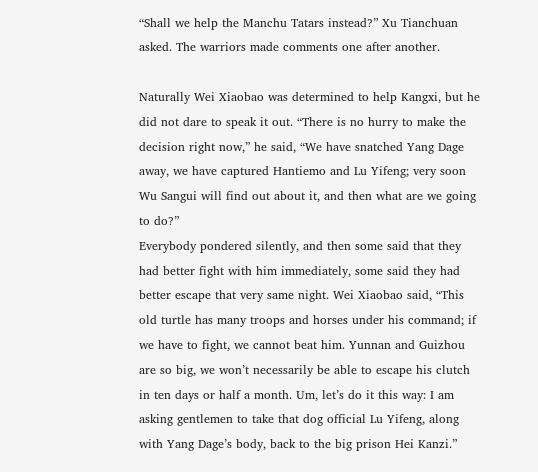“Shall we help the Manchu Tatars instead?” Xu Tianchuan asked. The warriors made comments one after another.

Naturally Wei Xiaobao was determined to help Kangxi, but he did not dare to speak it out. “There is no hurry to make the decision right now,” he said, “We have snatched Yang Dage away, we have captured Hantiemo and Lu Yifeng; very soon Wu Sangui will find out about it, and then what are we going to do?”
Everybody pondered silently, and then some said that they had better fight with him immediately, some said they had better escape that very same night. Wei Xiaobao said, “This old turtle has many troops and horses under his command; if we have to fight, we cannot beat him. Yunnan and Guizhou are so big, we won’t necessarily be able to escape his clutch in ten days or half a month. Um, let’s do it this way: I am asking gentlemen to take that dog official Lu Yifeng, along with Yang Dage’s body, back to the big prison Hei Kanzi.”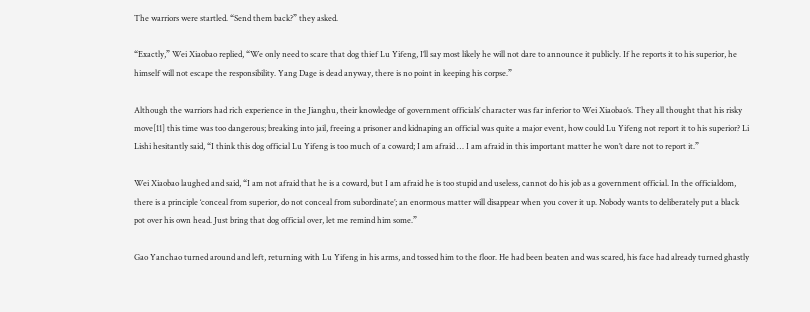The warriors were startled. “Send them back?” they asked.

“Exactly,” Wei Xiaobao replied, “We only need to scare that dog thief Lu Yifeng, I’ll say most likely he will not dare to announce it publicly. If he reports it to his superior, he himself will not escape the responsibility. Yang Dage is dead anyway, there is no point in keeping his corpse.”

Although the warriors had rich experience in the Jianghu, their knowledge of government officials’ character was far inferior to Wei Xiaobao’s. They all thought that his risky move[11] this time was too dangerous; breaking into jail, freeing a prisoner and kidnaping an official was quite a major event, how could Lu Yifeng not report it to his superior? Li Lishi hesitantly said, “I think this dog official Lu Yifeng is too much of a coward; I am afraid … I am afraid in this important matter he won’t dare not to report it.”

Wei Xiaobao laughed and said, “I am not afraid that he is a coward, but I am afraid he is too stupid and useless, cannot do his job as a government official. In the officialdom, there is a principle ‘conceal from superior, do not conceal from subordinate’; an enormous matter will disappear when you cover it up. Nobody wants to deliberately put a black pot over his own head. Just bring that dog official over, let me remind him some.”

Gao Yanchao turned around and left, returning with Lu Yifeng in his arms, and tossed him to the floor. He had been beaten and was scared, his face had already turned ghastly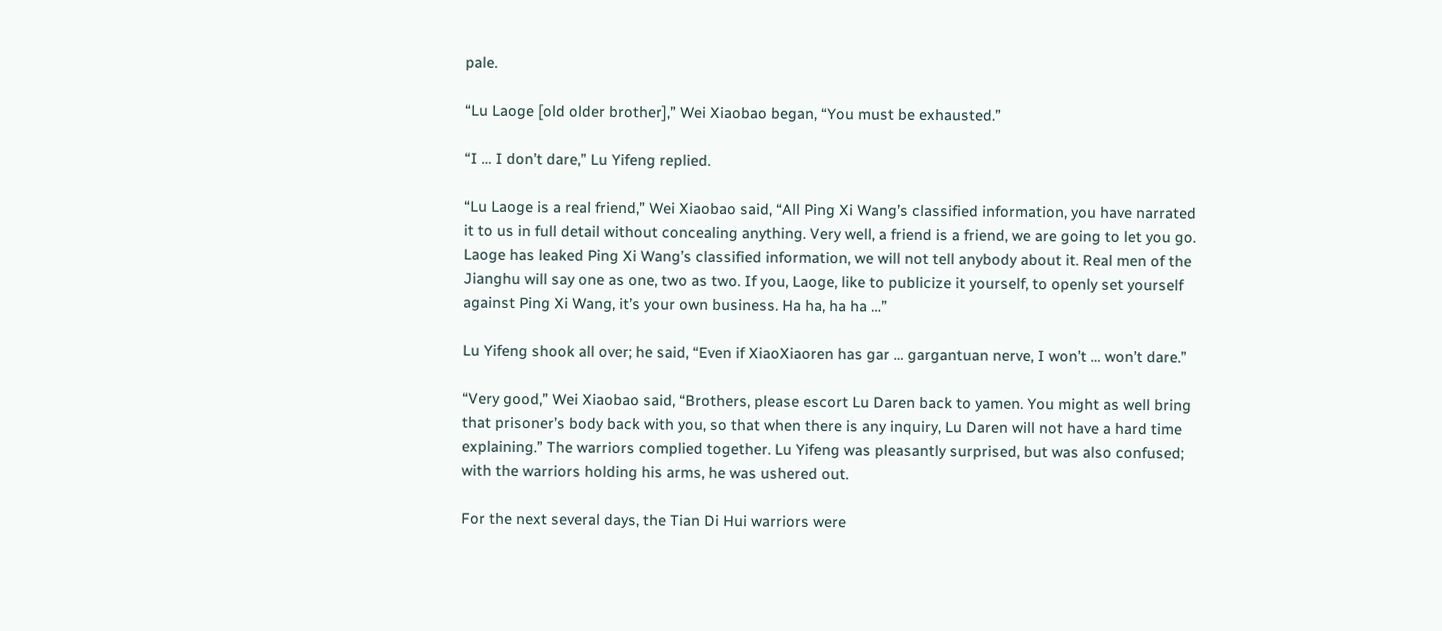pale.

“Lu Laoge [old older brother],” Wei Xiaobao began, “You must be exhausted.”

“I … I don’t dare,” Lu Yifeng replied.

“Lu Laoge is a real friend,” Wei Xiaobao said, “All Ping Xi Wang’s classified information, you have narrated it to us in full detail without concealing anything. Very well, a friend is a friend, we are going to let you go. Laoge has leaked Ping Xi Wang’s classified information, we will not tell anybody about it. Real men of the Jianghu will say one as one, two as two. If you, Laoge, like to publicize it yourself, to openly set yourself against Ping Xi Wang, it’s your own business. Ha ha, ha ha …”

Lu Yifeng shook all over; he said, “Even if XiaoXiaoren has gar … gargantuan nerve, I won’t … won’t dare.”

“Very good,” Wei Xiaobao said, “Brothers, please escort Lu Daren back to yamen. You might as well bring that prisoner’s body back with you, so that when there is any inquiry, Lu Daren will not have a hard time explaining.” The warriors complied together. Lu Yifeng was pleasantly surprised, but was also confused; with the warriors holding his arms, he was ushered out.

For the next several days, the Tian Di Hui warriors were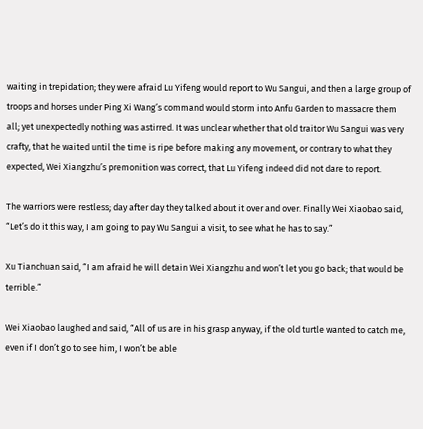waiting in trepidation; they were afraid Lu Yifeng would report to Wu Sangui, and then a large group of troops and horses under Ping Xi Wang’s command would storm into Anfu Garden to massacre them all; yet unexpectedly nothing was astirred. It was unclear whether that old traitor Wu Sangui was very crafty, that he waited until the time is ripe before making any movement, or contrary to what they expected, Wei Xiangzhu’s premonition was correct, that Lu Yifeng indeed did not dare to report.

The warriors were restless; day after day they talked about it over and over. Finally Wei Xiaobao said, “Let’s do it this way, I am going to pay Wu Sangui a visit, to see what he has to say.”

Xu Tianchuan said, “I am afraid he will detain Wei Xiangzhu and won’t let you go back; that would be terrible.”

Wei Xiaobao laughed and said, “All of us are in his grasp anyway, if the old turtle wanted to catch me, even if I don’t go to see him, I won’t be able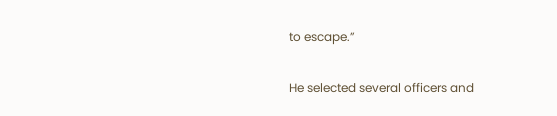to escape.”

He selected several officers and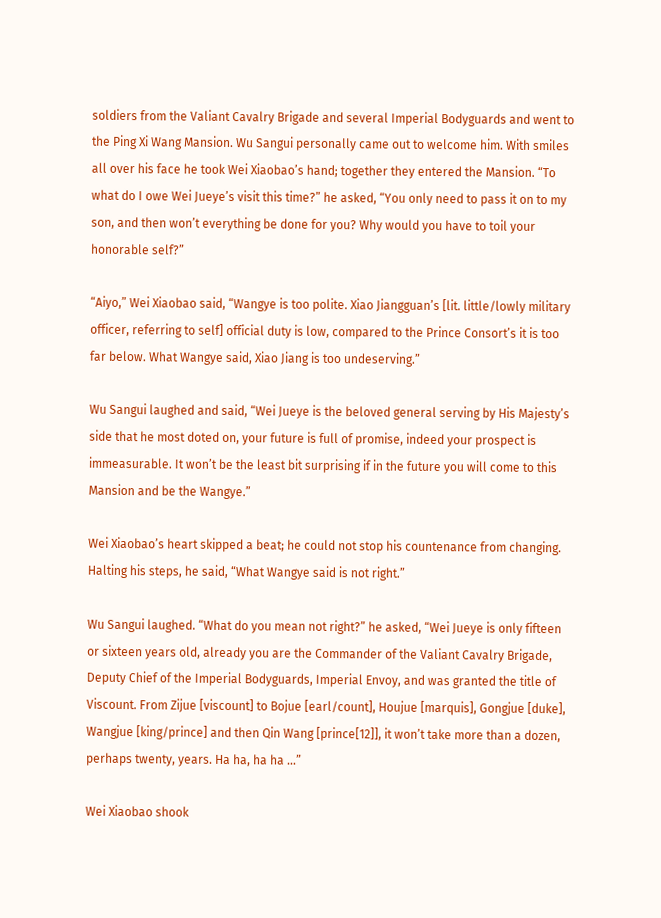soldiers from the Valiant Cavalry Brigade and several Imperial Bodyguards and went to the Ping Xi Wang Mansion. Wu Sangui personally came out to welcome him. With smiles all over his face he took Wei Xiaobao’s hand; together they entered the Mansion. “To what do I owe Wei Jueye’s visit this time?” he asked, “You only need to pass it on to my son, and then won’t everything be done for you? Why would you have to toil your honorable self?”

“Aiyo,” Wei Xiaobao said, “Wangye is too polite. Xiao Jiangguan’s [lit. little/lowly military officer, referring to self] official duty is low, compared to the Prince Consort’s it is too far below. What Wangye said, Xiao Jiang is too undeserving.”

Wu Sangui laughed and said, “Wei Jueye is the beloved general serving by His Majesty’s side that he most doted on, your future is full of promise, indeed your prospect is immeasurable. It won’t be the least bit surprising if in the future you will come to this Mansion and be the Wangye.”

Wei Xiaobao’s heart skipped a beat; he could not stop his countenance from changing. Halting his steps, he said, “What Wangye said is not right.”

Wu Sangui laughed. “What do you mean not right?” he asked, “Wei Jueye is only fifteen or sixteen years old, already you are the Commander of the Valiant Cavalry Brigade, Deputy Chief of the Imperial Bodyguards, Imperial Envoy, and was granted the title of Viscount. From Zijue [viscount] to Bojue [earl/count], Houjue [marquis], Gongjue [duke], Wangjue [king/prince] and then Qin Wang [prince[12]], it won’t take more than a dozen, perhaps twenty, years. Ha ha, ha ha …”

Wei Xiaobao shook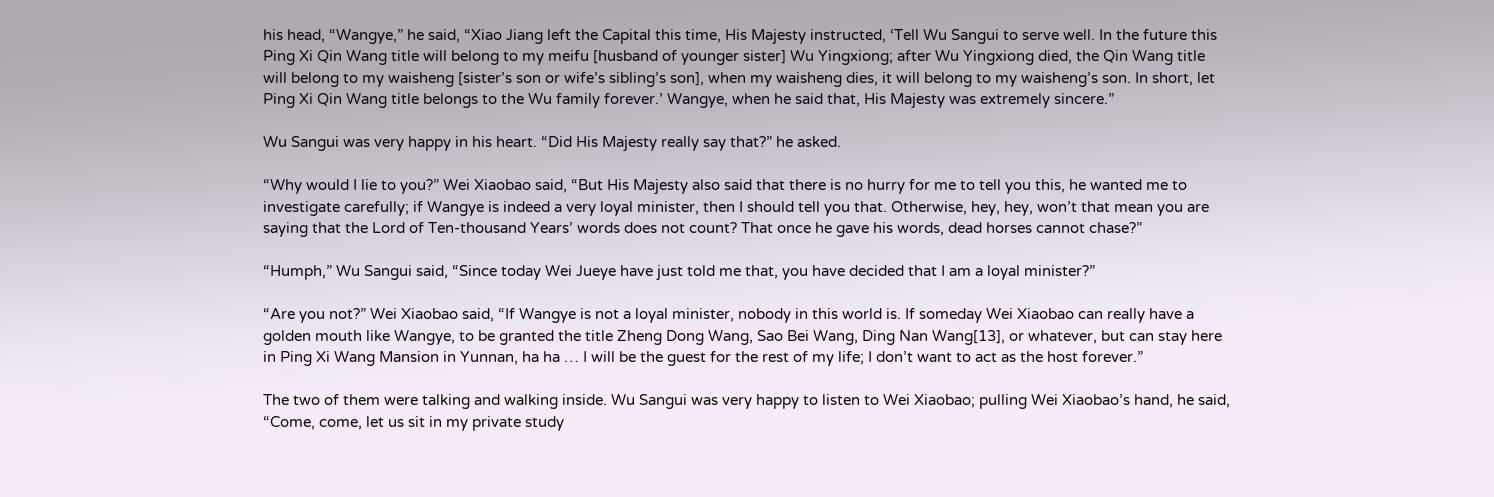his head, “Wangye,” he said, “Xiao Jiang left the Capital this time, His Majesty instructed, ‘Tell Wu Sangui to serve well. In the future this Ping Xi Qin Wang title will belong to my meifu [husband of younger sister] Wu Yingxiong; after Wu Yingxiong died, the Qin Wang title will belong to my waisheng [sister’s son or wife’s sibling’s son], when my waisheng dies, it will belong to my waisheng’s son. In short, let Ping Xi Qin Wang title belongs to the Wu family forever.’ Wangye, when he said that, His Majesty was extremely sincere.”

Wu Sangui was very happy in his heart. “Did His Majesty really say that?” he asked.

“Why would I lie to you?” Wei Xiaobao said, “But His Majesty also said that there is no hurry for me to tell you this, he wanted me to investigate carefully; if Wangye is indeed a very loyal minister, then I should tell you that. Otherwise, hey, hey, won’t that mean you are saying that the Lord of Ten-thousand Years’ words does not count? That once he gave his words, dead horses cannot chase?”

“Humph,” Wu Sangui said, “Since today Wei Jueye have just told me that, you have decided that I am a loyal minister?”

“Are you not?” Wei Xiaobao said, “If Wangye is not a loyal minister, nobody in this world is. If someday Wei Xiaobao can really have a golden mouth like Wangye, to be granted the title Zheng Dong Wang, Sao Bei Wang, Ding Nan Wang[13], or whatever, but can stay here in Ping Xi Wang Mansion in Yunnan, ha ha … I will be the guest for the rest of my life; I don’t want to act as the host forever.”

The two of them were talking and walking inside. Wu Sangui was very happy to listen to Wei Xiaobao; pulling Wei Xiaobao’s hand, he said, “Come, come, let us sit in my private study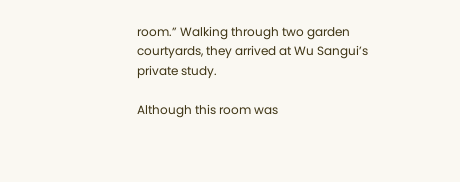room.” Walking through two garden courtyards, they arrived at Wu Sangui’s private study.

Although this room was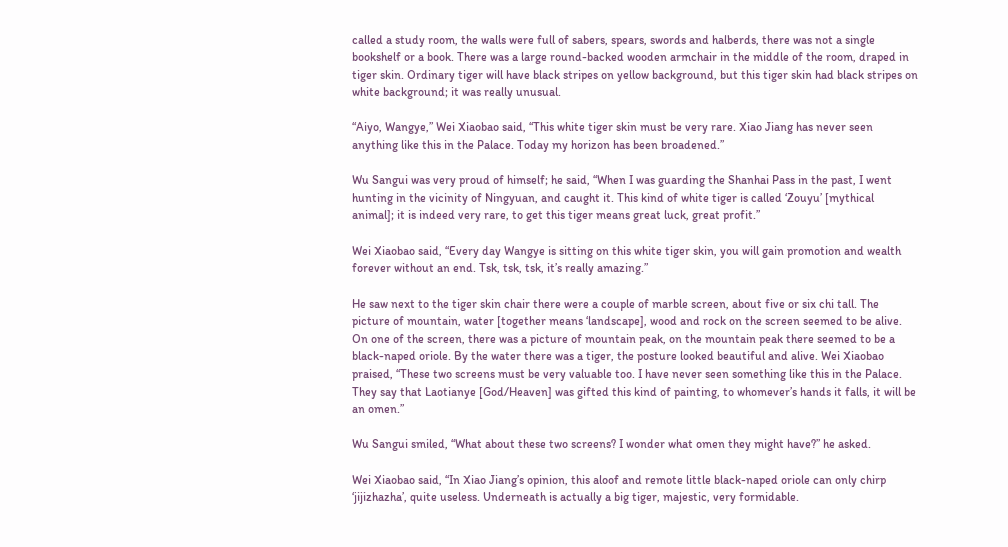called a study room, the walls were full of sabers, spears, swords and halberds, there was not a single bookshelf or a book. There was a large round-backed wooden armchair in the middle of the room, draped in tiger skin. Ordinary tiger will have black stripes on yellow background, but this tiger skin had black stripes on white background; it was really unusual.

“Aiyo, Wangye,” Wei Xiaobao said, “This white tiger skin must be very rare. Xiao Jiang has never seen anything like this in the Palace. Today my horizon has been broadened.”

Wu Sangui was very proud of himself; he said, “When I was guarding the Shanhai Pass in the past, I went hunting in the vicinity of Ningyuan, and caught it. This kind of white tiger is called ‘Zouyu’ [mythical animal]; it is indeed very rare, to get this tiger means great luck, great profit.”

Wei Xiaobao said, “Every day Wangye is sitting on this white tiger skin, you will gain promotion and wealth forever without an end. Tsk, tsk, tsk, it’s really amazing.”

He saw next to the tiger skin chair there were a couple of marble screen, about five or six chi tall. The picture of mountain, water [together means ‘landscape], wood and rock on the screen seemed to be alive. On one of the screen, there was a picture of mountain peak, on the mountain peak there seemed to be a black-naped oriole. By the water there was a tiger, the posture looked beautiful and alive. Wei Xiaobao praised, “These two screens must be very valuable too. I have never seen something like this in the Palace. They say that Laotianye [God/Heaven] was gifted this kind of painting, to whomever’s hands it falls, it will be an omen.”

Wu Sangui smiled, “What about these two screens? I wonder what omen they might have?” he asked.

Wei Xiaobao said, “In Xiao Jiang’s opinion, this aloof and remote little black-naped oriole can only chirp ‘jijizhazha’, quite useless. Underneath is actually a big tiger, majestic, very formidable.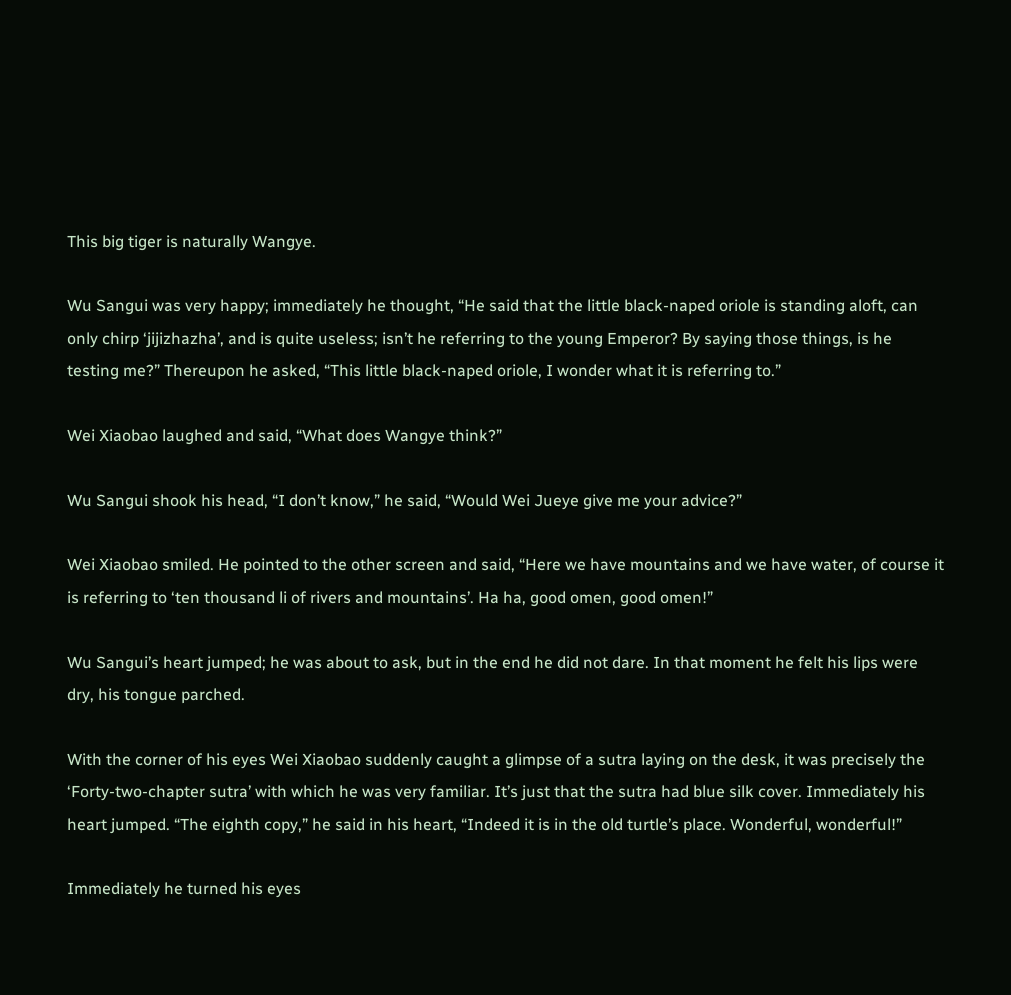This big tiger is naturally Wangye.

Wu Sangui was very happy; immediately he thought, “He said that the little black-naped oriole is standing aloft, can only chirp ‘jijizhazha’, and is quite useless; isn’t he referring to the young Emperor? By saying those things, is he testing me?” Thereupon he asked, “This little black-naped oriole, I wonder what it is referring to.”

Wei Xiaobao laughed and said, “What does Wangye think?”

Wu Sangui shook his head, “I don’t know,” he said, “Would Wei Jueye give me your advice?”

Wei Xiaobao smiled. He pointed to the other screen and said, “Here we have mountains and we have water, of course it is referring to ‘ten thousand li of rivers and mountains’. Ha ha, good omen, good omen!”

Wu Sangui’s heart jumped; he was about to ask, but in the end he did not dare. In that moment he felt his lips were dry, his tongue parched.

With the corner of his eyes Wei Xiaobao suddenly caught a glimpse of a sutra laying on the desk, it was precisely the ‘Forty-two-chapter sutra’ with which he was very familiar. It’s just that the sutra had blue silk cover. Immediately his heart jumped. “The eighth copy,” he said in his heart, “Indeed it is in the old turtle’s place. Wonderful, wonderful!”

Immediately he turned his eyes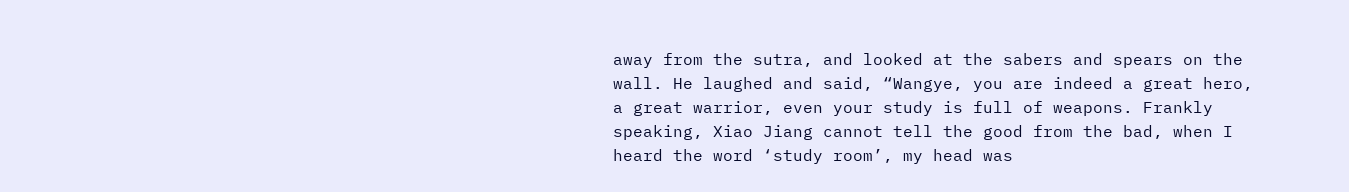away from the sutra, and looked at the sabers and spears on the wall. He laughed and said, “Wangye, you are indeed a great hero, a great warrior, even your study is full of weapons. Frankly speaking, Xiao Jiang cannot tell the good from the bad, when I heard the word ‘study room’, my head was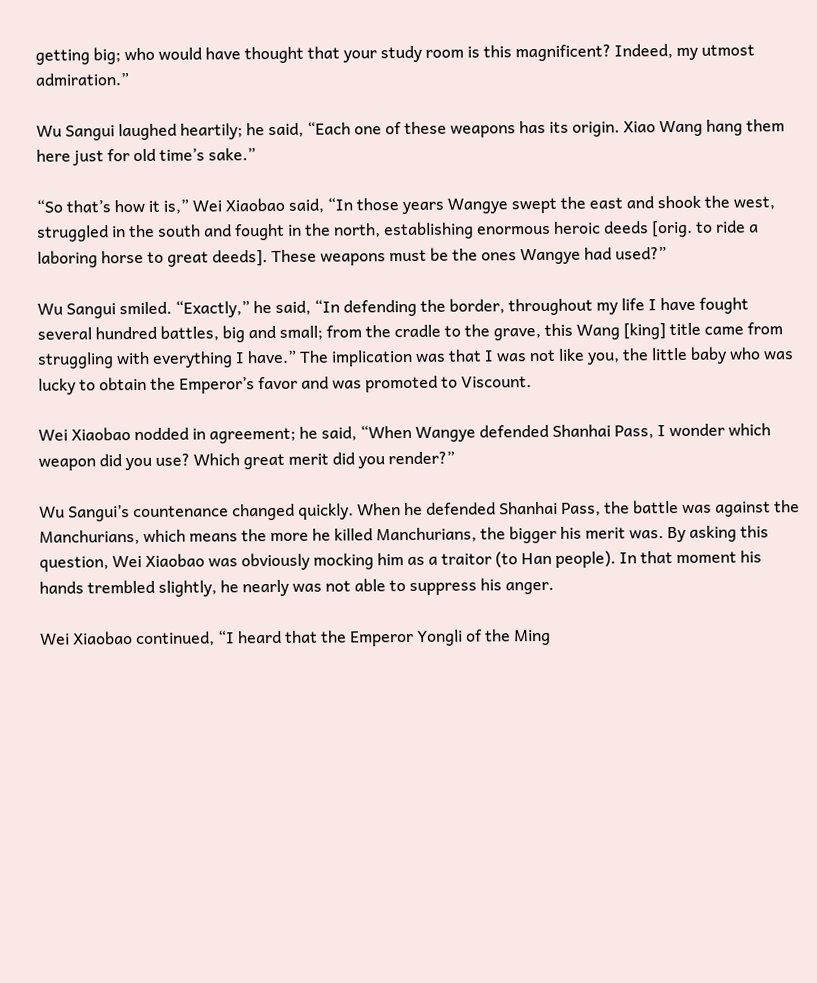getting big; who would have thought that your study room is this magnificent? Indeed, my utmost admiration.”

Wu Sangui laughed heartily; he said, “Each one of these weapons has its origin. Xiao Wang hang them here just for old time’s sake.”

“So that’s how it is,” Wei Xiaobao said, “In those years Wangye swept the east and shook the west, struggled in the south and fought in the north, establishing enormous heroic deeds [orig. to ride a laboring horse to great deeds]. These weapons must be the ones Wangye had used?”

Wu Sangui smiled. “Exactly,” he said, “In defending the border, throughout my life I have fought several hundred battles, big and small; from the cradle to the grave, this Wang [king] title came from struggling with everything I have.” The implication was that I was not like you, the little baby who was lucky to obtain the Emperor’s favor and was promoted to Viscount.

Wei Xiaobao nodded in agreement; he said, “When Wangye defended Shanhai Pass, I wonder which weapon did you use? Which great merit did you render?”

Wu Sangui’s countenance changed quickly. When he defended Shanhai Pass, the battle was against the Manchurians, which means the more he killed Manchurians, the bigger his merit was. By asking this question, Wei Xiaobao was obviously mocking him as a traitor (to Han people). In that moment his hands trembled slightly, he nearly was not able to suppress his anger.

Wei Xiaobao continued, “I heard that the Emperor Yongli of the Ming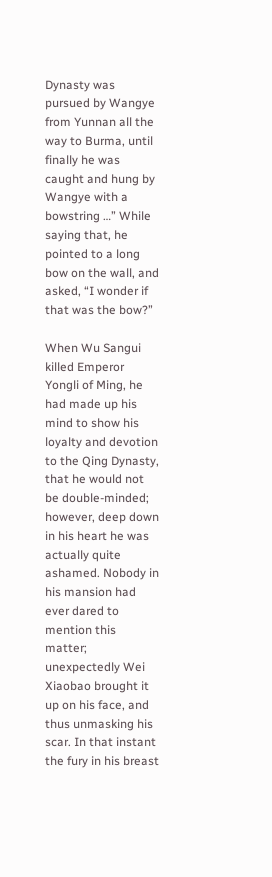Dynasty was pursued by Wangye from Yunnan all the way to Burma, until finally he was caught and hung by Wangye with a bowstring …” While saying that, he pointed to a long bow on the wall, and asked, “I wonder if that was the bow?”

When Wu Sangui killed Emperor Yongli of Ming, he had made up his mind to show his loyalty and devotion to the Qing Dynasty, that he would not be double-minded; however, deep down in his heart he was actually quite ashamed. Nobody in his mansion had ever dared to mention this matter; unexpectedly Wei Xiaobao brought it up on his face, and thus unmasking his scar. In that instant the fury in his breast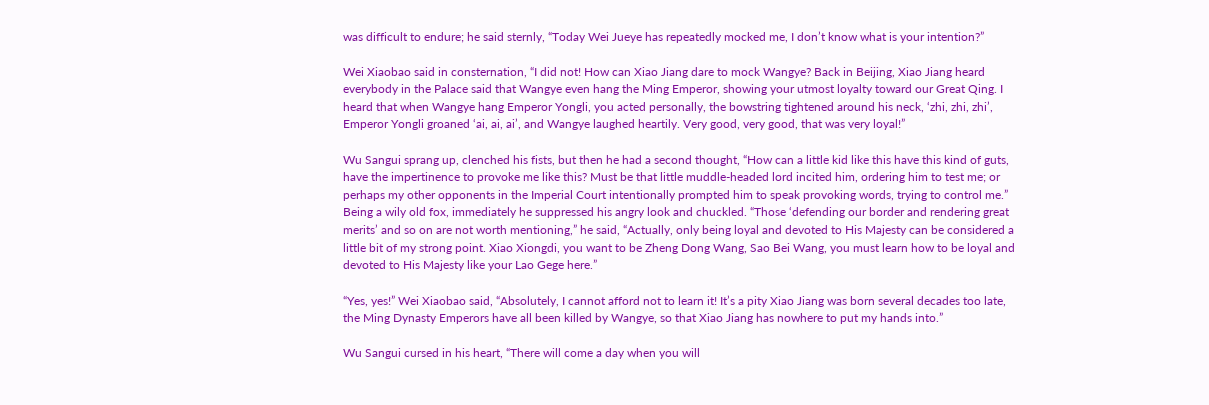was difficult to endure; he said sternly, “Today Wei Jueye has repeatedly mocked me, I don’t know what is your intention?”

Wei Xiaobao said in consternation, “I did not! How can Xiao Jiang dare to mock Wangye? Back in Beijing, Xiao Jiang heard everybody in the Palace said that Wangye even hang the Ming Emperor, showing your utmost loyalty toward our Great Qing. I heard that when Wangye hang Emperor Yongli, you acted personally, the bowstring tightened around his neck, ‘zhi, zhi, zhi’, Emperor Yongli groaned ‘ai, ai, ai’, and Wangye laughed heartily. Very good, very good, that was very loyal!”

Wu Sangui sprang up, clenched his fists, but then he had a second thought, “How can a little kid like this have this kind of guts, have the impertinence to provoke me like this? Must be that little muddle-headed lord incited him, ordering him to test me; or perhaps my other opponents in the Imperial Court intentionally prompted him to speak provoking words, trying to control me.” Being a wily old fox, immediately he suppressed his angry look and chuckled. “Those ‘defending our border and rendering great merits’ and so on are not worth mentioning,” he said, “Actually, only being loyal and devoted to His Majesty can be considered a little bit of my strong point. Xiao Xiongdi, you want to be Zheng Dong Wang, Sao Bei Wang, you must learn how to be loyal and devoted to His Majesty like your Lao Gege here.”

“Yes, yes!” Wei Xiaobao said, “Absolutely, I cannot afford not to learn it! It’s a pity Xiao Jiang was born several decades too late, the Ming Dynasty Emperors have all been killed by Wangye, so that Xiao Jiang has nowhere to put my hands into.”

Wu Sangui cursed in his heart, “There will come a day when you will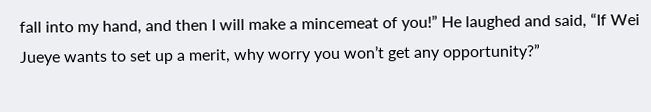fall into my hand, and then I will make a mincemeat of you!” He laughed and said, “If Wei Jueye wants to set up a merit, why worry you won’t get any opportunity?”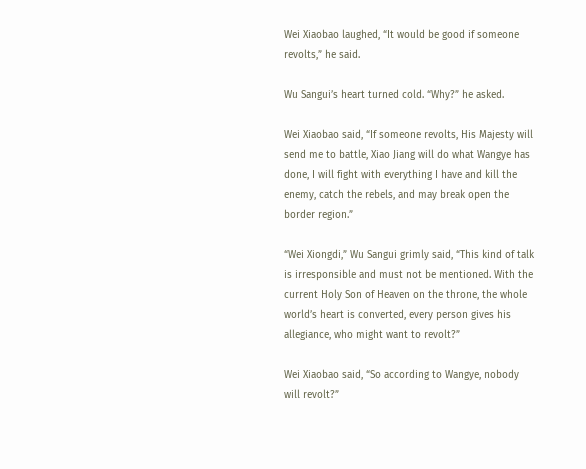Wei Xiaobao laughed, “It would be good if someone revolts,” he said.

Wu Sangui’s heart turned cold. “Why?” he asked.

Wei Xiaobao said, “If someone revolts, His Majesty will send me to battle, Xiao Jiang will do what Wangye has done, I will fight with everything I have and kill the enemy, catch the rebels, and may break open the border region.”

“Wei Xiongdi,” Wu Sangui grimly said, “This kind of talk is irresponsible and must not be mentioned. With the current Holy Son of Heaven on the throne, the whole world’s heart is converted, every person gives his allegiance, who might want to revolt?”

Wei Xiaobao said, “So according to Wangye, nobody will revolt?”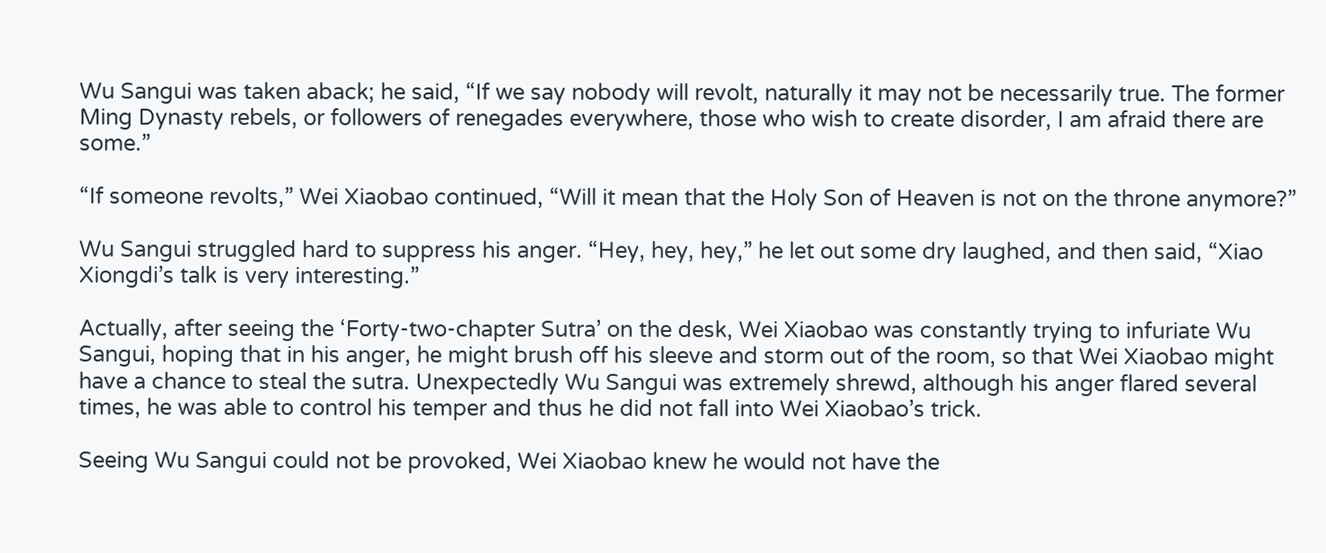Wu Sangui was taken aback; he said, “If we say nobody will revolt, naturally it may not be necessarily true. The former Ming Dynasty rebels, or followers of renegades everywhere, those who wish to create disorder, I am afraid there are some.”

“If someone revolts,” Wei Xiaobao continued, “Will it mean that the Holy Son of Heaven is not on the throne anymore?”

Wu Sangui struggled hard to suppress his anger. “Hey, hey, hey,” he let out some dry laughed, and then said, “Xiao Xiongdi’s talk is very interesting.”

Actually, after seeing the ‘Forty-two-chapter Sutra’ on the desk, Wei Xiaobao was constantly trying to infuriate Wu Sangui, hoping that in his anger, he might brush off his sleeve and storm out of the room, so that Wei Xiaobao might have a chance to steal the sutra. Unexpectedly Wu Sangui was extremely shrewd, although his anger flared several times, he was able to control his temper and thus he did not fall into Wei Xiaobao’s trick.

Seeing Wu Sangui could not be provoked, Wei Xiaobao knew he would not have the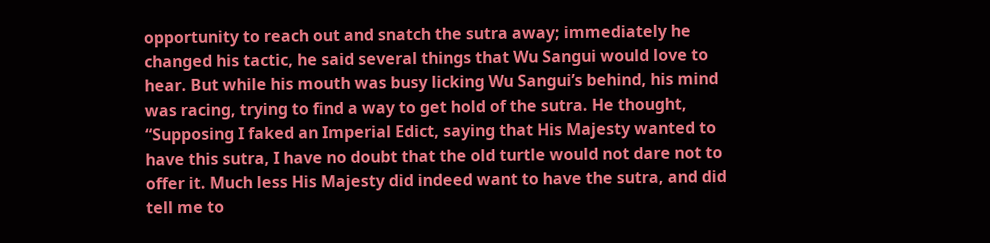opportunity to reach out and snatch the sutra away; immediately he changed his tactic, he said several things that Wu Sangui would love to hear. But while his mouth was busy licking Wu Sangui’s behind, his mind was racing, trying to find a way to get hold of the sutra. He thought, “Supposing I faked an Imperial Edict, saying that His Majesty wanted to have this sutra, I have no doubt that the old turtle would not dare not to offer it. Much less His Majesty did indeed want to have the sutra, and did tell me to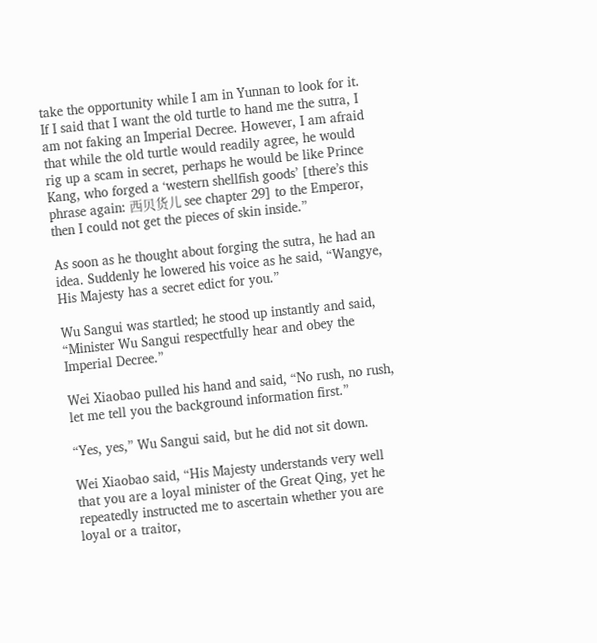take the opportunity while I am in Yunnan to look for it. If I said that I want the old turtle to hand me the sutra, I am not faking an Imperial Decree. However, I am afraid that while the old turtle would readily agree, he would rig up a scam in secret, perhaps he would be like Prince Kang, who forged a ‘western shellfish goods’ [there’s this phrase again: 西贝货儿 see chapter 29] to the Emperor, then I could not get the pieces of skin inside.”

As soon as he thought about forging the sutra, he had an idea. Suddenly he lowered his voice as he said, “Wangye, His Majesty has a secret edict for you.”

Wu Sangui was startled; he stood up instantly and said, “Minister Wu Sangui respectfully hear and obey the Imperial Decree.”

Wei Xiaobao pulled his hand and said, “No rush, no rush, let me tell you the background information first.”

“Yes, yes,” Wu Sangui said, but he did not sit down.

Wei Xiaobao said, “His Majesty understands very well that you are a loyal minister of the Great Qing, yet he repeatedly instructed me to ascertain whether you are loyal or a traitor,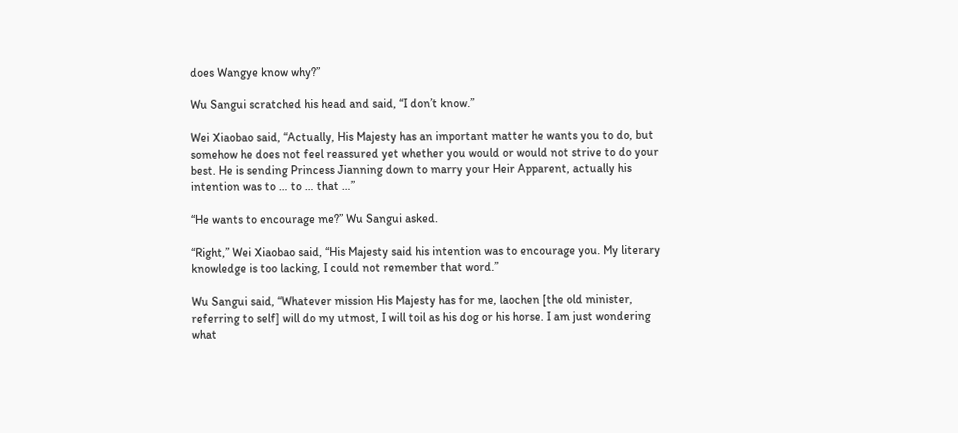does Wangye know why?”

Wu Sangui scratched his head and said, “I don’t know.”

Wei Xiaobao said, “Actually, His Majesty has an important matter he wants you to do, but somehow he does not feel reassured yet whether you would or would not strive to do your best. He is sending Princess Jianning down to marry your Heir Apparent, actually his intention was to … to … that …”

“He wants to encourage me?” Wu Sangui asked.

“Right,” Wei Xiaobao said, “His Majesty said his intention was to encourage you. My literary knowledge is too lacking, I could not remember that word.”

Wu Sangui said, “Whatever mission His Majesty has for me, laochen [the old minister, referring to self] will do my utmost, I will toil as his dog or his horse. I am just wondering what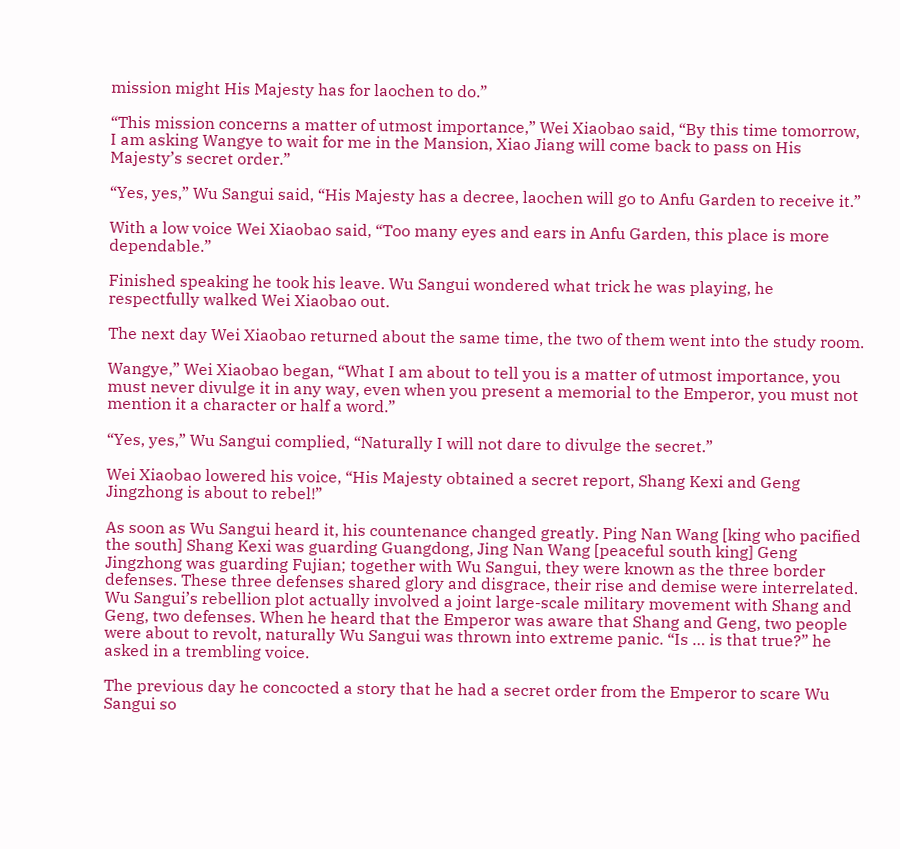mission might His Majesty has for laochen to do.”

“This mission concerns a matter of utmost importance,” Wei Xiaobao said, “By this time tomorrow, I am asking Wangye to wait for me in the Mansion, Xiao Jiang will come back to pass on His Majesty’s secret order.”

“Yes, yes,” Wu Sangui said, “His Majesty has a decree, laochen will go to Anfu Garden to receive it.”

With a low voice Wei Xiaobao said, “Too many eyes and ears in Anfu Garden, this place is more dependable.”

Finished speaking he took his leave. Wu Sangui wondered what trick he was playing, he respectfully walked Wei Xiaobao out.

The next day Wei Xiaobao returned about the same time, the two of them went into the study room.

Wangye,” Wei Xiaobao began, “What I am about to tell you is a matter of utmost importance, you must never divulge it in any way, even when you present a memorial to the Emperor, you must not mention it a character or half a word.”

“Yes, yes,” Wu Sangui complied, “Naturally I will not dare to divulge the secret.”

Wei Xiaobao lowered his voice, “His Majesty obtained a secret report, Shang Kexi and Geng Jingzhong is about to rebel!”

As soon as Wu Sangui heard it, his countenance changed greatly. Ping Nan Wang [king who pacified the south] Shang Kexi was guarding Guangdong, Jing Nan Wang [peaceful south king] Geng Jingzhong was guarding Fujian; together with Wu Sangui, they were known as the three border defenses. These three defenses shared glory and disgrace, their rise and demise were interrelated. Wu Sangui’s rebellion plot actually involved a joint large-scale military movement with Shang and Geng, two defenses. When he heard that the Emperor was aware that Shang and Geng, two people were about to revolt, naturally Wu Sangui was thrown into extreme panic. “Is … is that true?” he asked in a trembling voice.

The previous day he concocted a story that he had a secret order from the Emperor to scare Wu Sangui so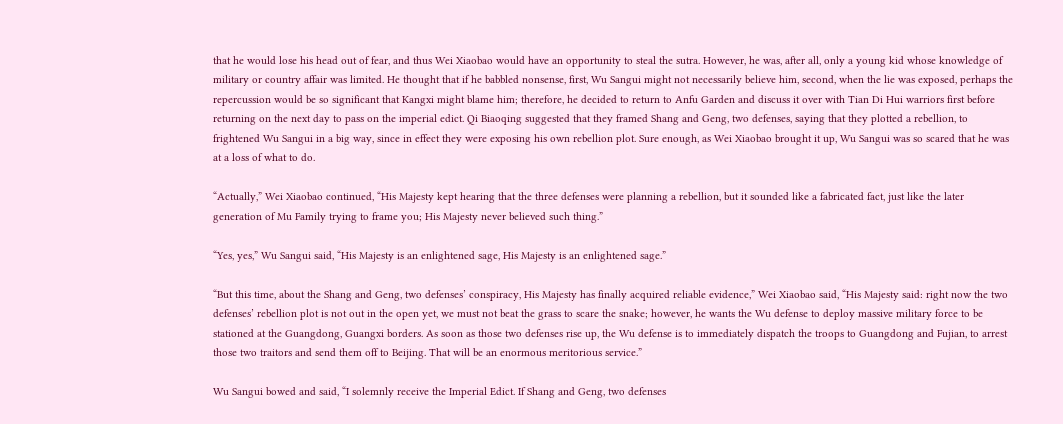that he would lose his head out of fear, and thus Wei Xiaobao would have an opportunity to steal the sutra. However, he was, after all, only a young kid whose knowledge of military or country affair was limited. He thought that if he babbled nonsense, first, Wu Sangui might not necessarily believe him, second, when the lie was exposed, perhaps the repercussion would be so significant that Kangxi might blame him; therefore, he decided to return to Anfu Garden and discuss it over with Tian Di Hui warriors first before returning on the next day to pass on the imperial edict. Qi Biaoqing suggested that they framed Shang and Geng, two defenses, saying that they plotted a rebellion, to frightened Wu Sangui in a big way, since in effect they were exposing his own rebellion plot. Sure enough, as Wei Xiaobao brought it up, Wu Sangui was so scared that he was at a loss of what to do.

“Actually,” Wei Xiaobao continued, “His Majesty kept hearing that the three defenses were planning a rebellion, but it sounded like a fabricated fact, just like the later generation of Mu Family trying to frame you; His Majesty never believed such thing.”

“Yes, yes,” Wu Sangui said, “His Majesty is an enlightened sage, His Majesty is an enlightened sage.”

“But this time, about the Shang and Geng, two defenses’ conspiracy, His Majesty has finally acquired reliable evidence,” Wei Xiaobao said, “His Majesty said: right now the two defenses’ rebellion plot is not out in the open yet, we must not beat the grass to scare the snake; however, he wants the Wu defense to deploy massive military force to be stationed at the Guangdong, Guangxi borders. As soon as those two defenses rise up, the Wu defense is to immediately dispatch the troops to Guangdong and Fujian, to arrest those two traitors and send them off to Beijing. That will be an enormous meritorious service.”

Wu Sangui bowed and said, “I solemnly receive the Imperial Edict. If Shang and Geng, two defenses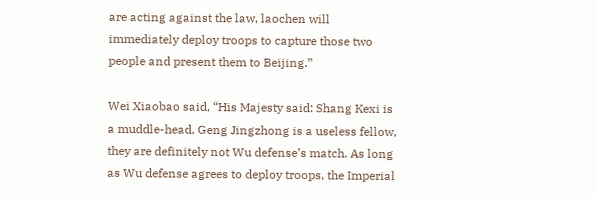are acting against the law, laochen will immediately deploy troops to capture those two people and present them to Beijing.”

Wei Xiaobao said, “His Majesty said: Shang Kexi is a muddle-head, Geng Jingzhong is a useless fellow, they are definitely not Wu defense’s match. As long as Wu defense agrees to deploy troops, the Imperial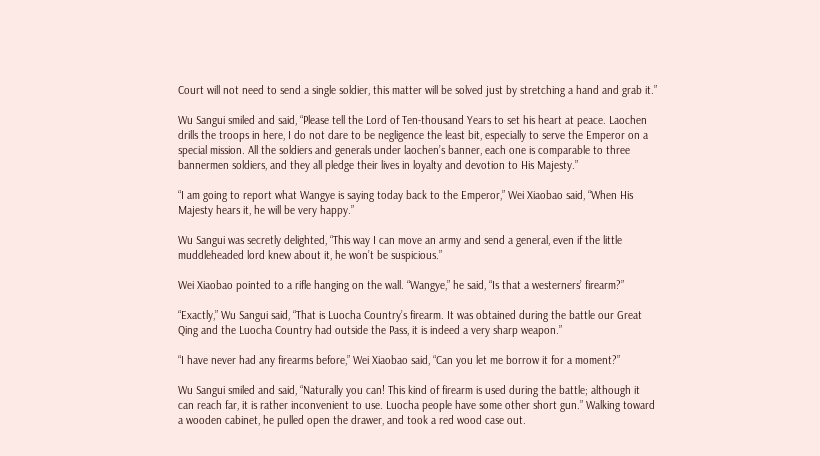Court will not need to send a single soldier, this matter will be solved just by stretching a hand and grab it.”

Wu Sangui smiled and said, “Please tell the Lord of Ten-thousand Years to set his heart at peace. Laochen drills the troops in here, I do not dare to be negligence the least bit, especially to serve the Emperor on a special mission. All the soldiers and generals under laochen’s banner, each one is comparable to three bannermen soldiers, and they all pledge their lives in loyalty and devotion to His Majesty.”

“I am going to report what Wangye is saying today back to the Emperor,” Wei Xiaobao said, “When His Majesty hears it, he will be very happy.”

Wu Sangui was secretly delighted, “This way I can move an army and send a general, even if the little muddleheaded lord knew about it, he won’t be suspicious.”

Wei Xiaobao pointed to a rifle hanging on the wall. “Wangye,” he said, “Is that a westerners’ firearm?”

“Exactly,” Wu Sangui said, “That is Luocha Country’s firearm. It was obtained during the battle our Great Qing and the Luocha Country had outside the Pass, it is indeed a very sharp weapon.”

“I have never had any firearms before,” Wei Xiaobao said, “Can you let me borrow it for a moment?”

Wu Sangui smiled and said, “Naturally you can! This kind of firearm is used during the battle; although it can reach far, it is rather inconvenient to use. Luocha people have some other short gun.” Walking toward a wooden cabinet, he pulled open the drawer, and took a red wood case out.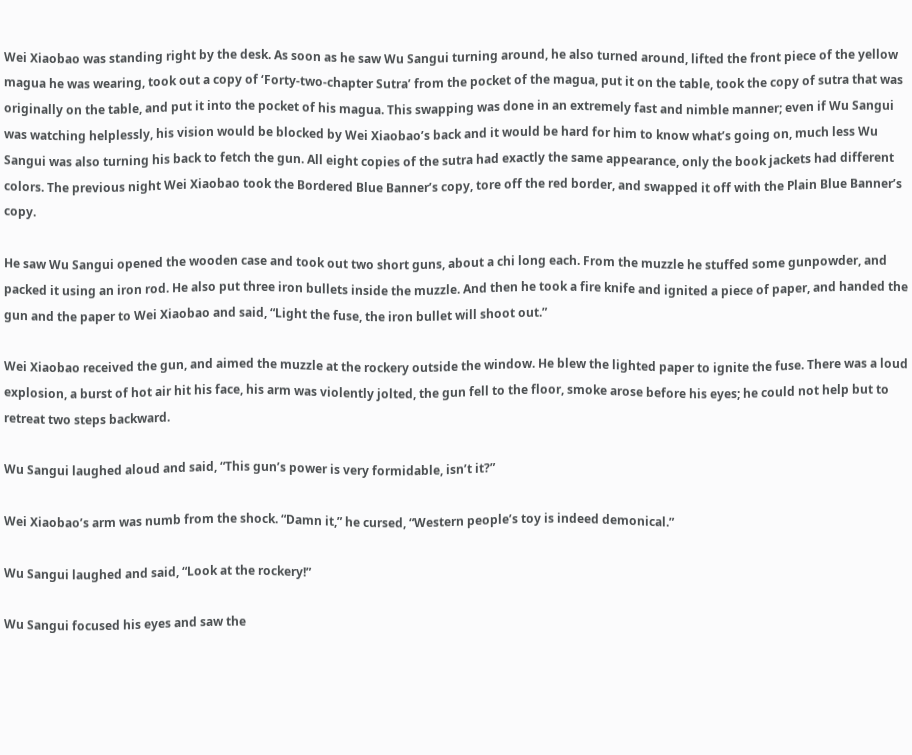Wei Xiaobao was standing right by the desk. As soon as he saw Wu Sangui turning around, he also turned around, lifted the front piece of the yellow magua he was wearing, took out a copy of ‘Forty-two-chapter Sutra’ from the pocket of the magua, put it on the table, took the copy of sutra that was originally on the table, and put it into the pocket of his magua. This swapping was done in an extremely fast and nimble manner; even if Wu Sangui was watching helplessly, his vision would be blocked by Wei Xiaobao’s back and it would be hard for him to know what’s going on, much less Wu Sangui was also turning his back to fetch the gun. All eight copies of the sutra had exactly the same appearance, only the book jackets had different colors. The previous night Wei Xiaobao took the Bordered Blue Banner’s copy, tore off the red border, and swapped it off with the Plain Blue Banner’s copy.

He saw Wu Sangui opened the wooden case and took out two short guns, about a chi long each. From the muzzle he stuffed some gunpowder, and packed it using an iron rod. He also put three iron bullets inside the muzzle. And then he took a fire knife and ignited a piece of paper, and handed the gun and the paper to Wei Xiaobao and said, “Light the fuse, the iron bullet will shoot out.”

Wei Xiaobao received the gun, and aimed the muzzle at the rockery outside the window. He blew the lighted paper to ignite the fuse. There was a loud explosion, a burst of hot air hit his face, his arm was violently jolted, the gun fell to the floor, smoke arose before his eyes; he could not help but to retreat two steps backward.

Wu Sangui laughed aloud and said, “This gun’s power is very formidable, isn’t it?”

Wei Xiaobao’s arm was numb from the shock. “Damn it,” he cursed, “Western people’s toy is indeed demonical.”

Wu Sangui laughed and said, “Look at the rockery!”

Wu Sangui focused his eyes and saw the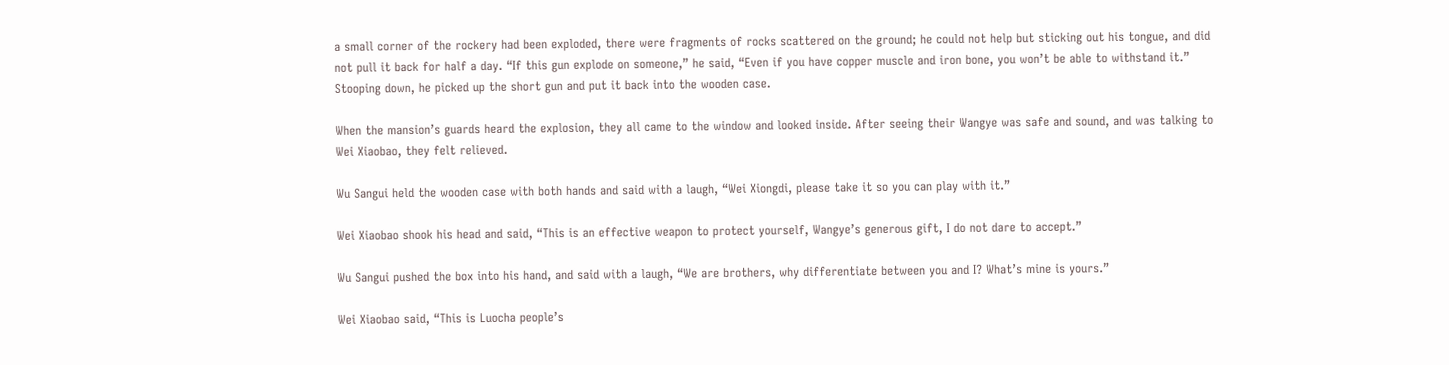a small corner of the rockery had been exploded, there were fragments of rocks scattered on the ground; he could not help but sticking out his tongue, and did not pull it back for half a day. “If this gun explode on someone,” he said, “Even if you have copper muscle and iron bone, you won’t be able to withstand it.” Stooping down, he picked up the short gun and put it back into the wooden case.

When the mansion’s guards heard the explosion, they all came to the window and looked inside. After seeing their Wangye was safe and sound, and was talking to Wei Xiaobao, they felt relieved.

Wu Sangui held the wooden case with both hands and said with a laugh, “Wei Xiongdi, please take it so you can play with it.”

Wei Xiaobao shook his head and said, “This is an effective weapon to protect yourself, Wangye’s generous gift, I do not dare to accept.”

Wu Sangui pushed the box into his hand, and said with a laugh, “We are brothers, why differentiate between you and I? What’s mine is yours.”

Wei Xiaobao said, “This is Luocha people’s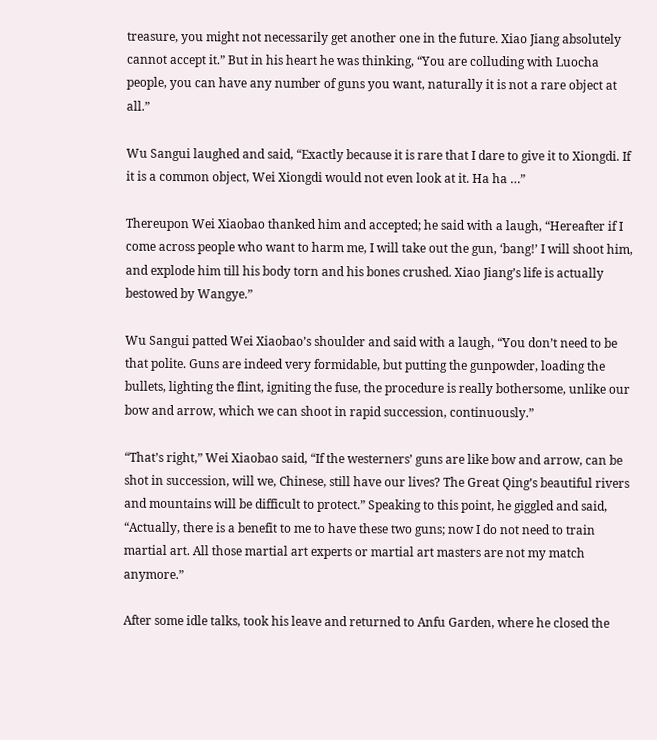treasure, you might not necessarily get another one in the future. Xiao Jiang absolutely cannot accept it.” But in his heart he was thinking, “You are colluding with Luocha people, you can have any number of guns you want, naturally it is not a rare object at all.”

Wu Sangui laughed and said, “Exactly because it is rare that I dare to give it to Xiongdi. If it is a common object, Wei Xiongdi would not even look at it. Ha ha …”

Thereupon Wei Xiaobao thanked him and accepted; he said with a laugh, “Hereafter if I come across people who want to harm me, I will take out the gun, ‘bang!’ I will shoot him, and explode him till his body torn and his bones crushed. Xiao Jiang’s life is actually bestowed by Wangye.”

Wu Sangui patted Wei Xiaobao’s shoulder and said with a laugh, “You don’t need to be that polite. Guns are indeed very formidable, but putting the gunpowder, loading the bullets, lighting the flint, igniting the fuse, the procedure is really bothersome, unlike our bow and arrow, which we can shoot in rapid succession, continuously.”

“That’s right,” Wei Xiaobao said, “If the westerners’ guns are like bow and arrow, can be shot in succession, will we, Chinese, still have our lives? The Great Qing’s beautiful rivers and mountains will be difficult to protect.” Speaking to this point, he giggled and said, “Actually, there is a benefit to me to have these two guns; now I do not need to train martial art. All those martial art experts or martial art masters are not my match anymore.”

After some idle talks, took his leave and returned to Anfu Garden, where he closed the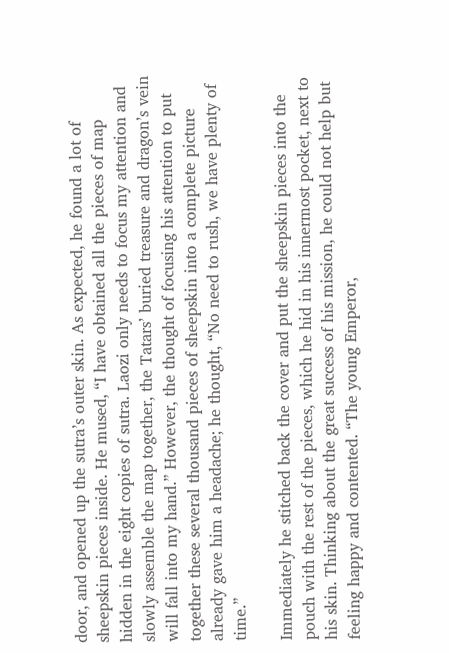door, and opened up the sutra’s outer skin. As expected, he found a lot of sheepskin pieces inside. He mused, “I have obtained all the pieces of map hidden in the eight copies of sutra. Laozi only needs to focus my attention and slowly assemble the map together, the Tatars’ buried treasure and dragon’s vein will fall into my hand.” However, the thought of focusing his attention to put together these several thousand pieces of sheepskin into a complete picture already gave him a headache; he thought, “No need to rush, we have plenty of time.”

Immediately he stitched back the cover and put the sheepskin pieces into the pouch with the rest of the pieces, which he hid in his innermost pocket, next to his skin. Thinking about the great success of his mission, he could not help but feeling happy and contented. “The young Emperor,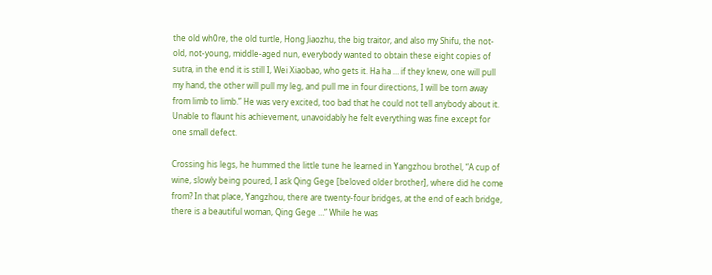the old wh0re, the old turtle, Hong Jiaozhu, the big traitor, and also my Shifu, the not-old, not-young, middle-aged nun, everybody wanted to obtain these eight copies of sutra, in the end it is still I, Wei Xiaobao, who gets it. Ha ha … if they knew, one will pull my hand, the other will pull my leg, and pull me in four directions, I will be torn away from limb to limb.” He was very excited, too bad that he could not tell anybody about it. Unable to flaunt his achievement, unavoidably he felt everything was fine except for one small defect.

Crossing his legs, he hummed the little tune he learned in Yangzhou brothel, “A cup of wine, slowly being poured, I ask Qing Gege [beloved older brother], where did he come from? In that place, Yangzhou, there are twenty-four bridges, at the end of each bridge, there is a beautiful woman, Qing Gege …” While he was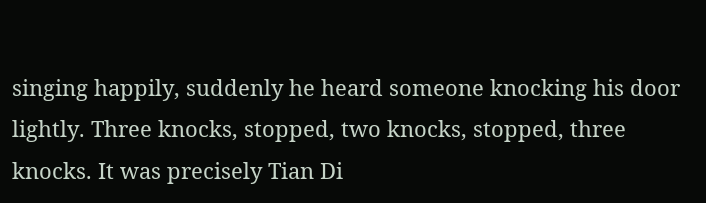singing happily, suddenly he heard someone knocking his door lightly. Three knocks, stopped, two knocks, stopped, three knocks. It was precisely Tian Di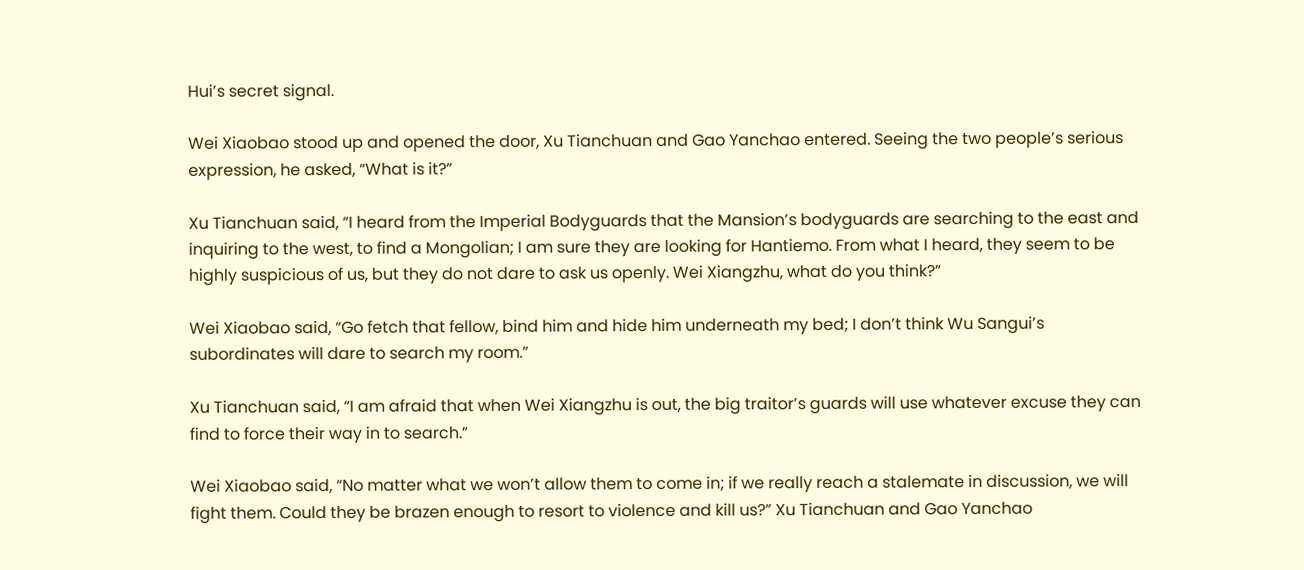Hui’s secret signal.

Wei Xiaobao stood up and opened the door, Xu Tianchuan and Gao Yanchao entered. Seeing the two people’s serious expression, he asked, “What is it?”

Xu Tianchuan said, “I heard from the Imperial Bodyguards that the Mansion’s bodyguards are searching to the east and inquiring to the west, to find a Mongolian; I am sure they are looking for Hantiemo. From what I heard, they seem to be highly suspicious of us, but they do not dare to ask us openly. Wei Xiangzhu, what do you think?”

Wei Xiaobao said, “Go fetch that fellow, bind him and hide him underneath my bed; I don’t think Wu Sangui’s subordinates will dare to search my room.”

Xu Tianchuan said, “I am afraid that when Wei Xiangzhu is out, the big traitor’s guards will use whatever excuse they can find to force their way in to search.”

Wei Xiaobao said, “No matter what we won’t allow them to come in; if we really reach a stalemate in discussion, we will fight them. Could they be brazen enough to resort to violence and kill us?” Xu Tianchuan and Gao Yanchao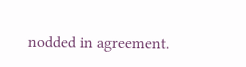nodded in agreement.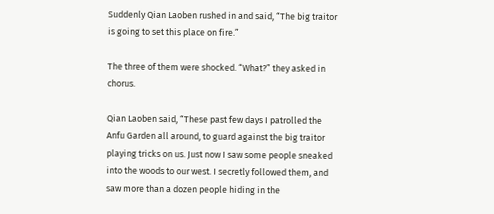Suddenly Qian Laoben rushed in and said, “The big traitor is going to set this place on fire.”

The three of them were shocked. “What?” they asked in chorus.

Qian Laoben said, “These past few days I patrolled the Anfu Garden all around, to guard against the big traitor playing tricks on us. Just now I saw some people sneaked into the woods to our west. I secretly followed them, and saw more than a dozen people hiding in the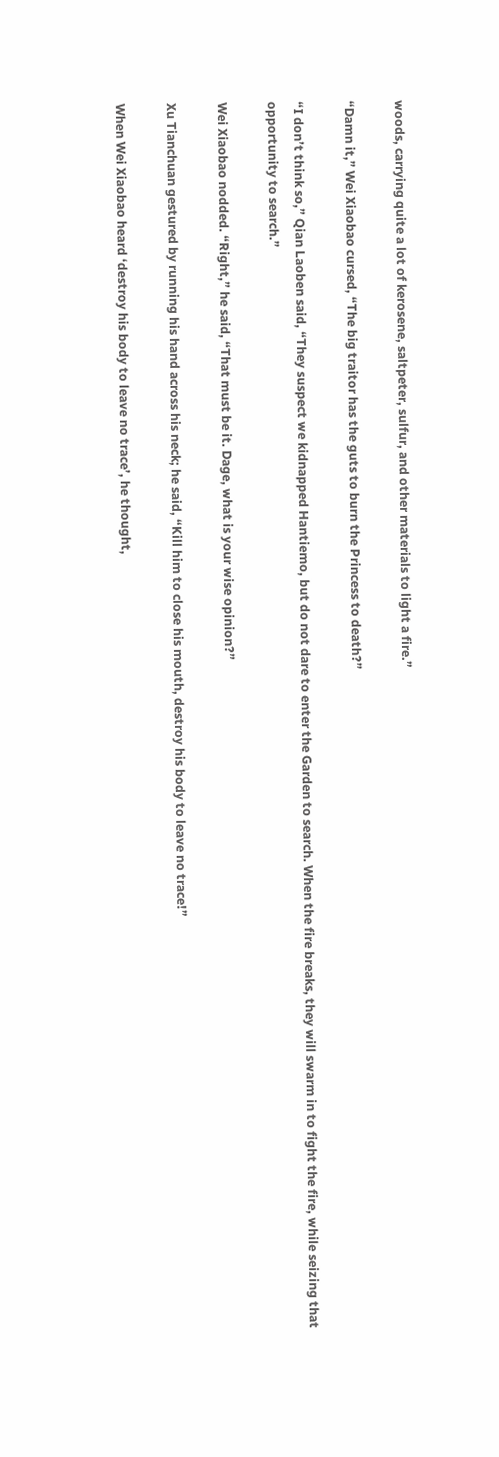woods, carrying quite a lot of kerosene, saltpeter, sulfur, and other materials to light a fire.”

“Damn it,” Wei Xiaobao cursed, “The big traitor has the guts to burn the Princess to death?”

“I don’t think so,” Qian Laoben said, “They suspect we kidnapped Hantiemo, but do not dare to enter the Garden to search. When the fire breaks, they will swarm in to fight the fire, while seizing that opportunity to search.”

Wei Xiaobao nodded. “Right,” he said, “That must be it. Dage, what is your wise opinion?”

Xu Tianchuan gestured by running his hand across his neck; he said, “Kill him to close his mouth, destroy his body to leave no trace!”

When Wei Xiaobao heard ‘destroy his body to leave no trace’, he thought,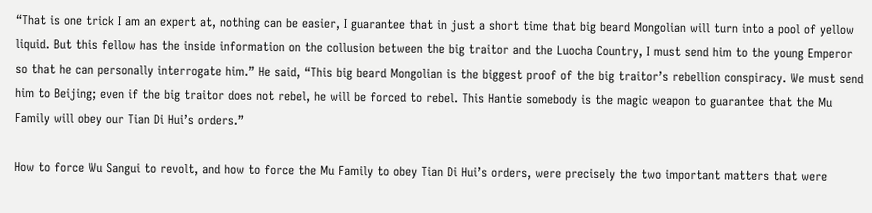“That is one trick I am an expert at, nothing can be easier, I guarantee that in just a short time that big beard Mongolian will turn into a pool of yellow liquid. But this fellow has the inside information on the collusion between the big traitor and the Luocha Country, I must send him to the young Emperor so that he can personally interrogate him.” He said, “This big beard Mongolian is the biggest proof of the big traitor’s rebellion conspiracy. We must send him to Beijing; even if the big traitor does not rebel, he will be forced to rebel. This Hantie somebody is the magic weapon to guarantee that the Mu Family will obey our Tian Di Hui’s orders.”

How to force Wu Sangui to revolt, and how to force the Mu Family to obey Tian Di Hui’s orders, were precisely the two important matters that were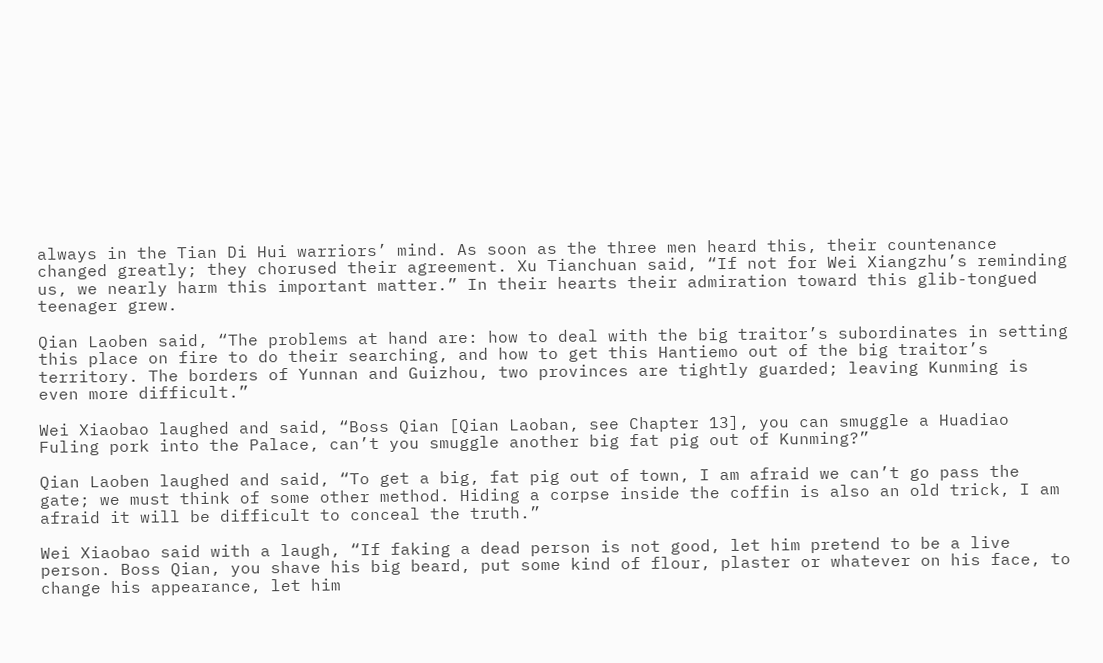always in the Tian Di Hui warriors’ mind. As soon as the three men heard this, their countenance changed greatly; they chorused their agreement. Xu Tianchuan said, “If not for Wei Xiangzhu’s reminding us, we nearly harm this important matter.” In their hearts their admiration toward this glib-tongued teenager grew.

Qian Laoben said, “The problems at hand are: how to deal with the big traitor’s subordinates in setting this place on fire to do their searching, and how to get this Hantiemo out of the big traitor’s territory. The borders of Yunnan and Guizhou, two provinces are tightly guarded; leaving Kunming is even more difficult.”

Wei Xiaobao laughed and said, “Boss Qian [Qian Laoban, see Chapter 13], you can smuggle a Huadiao Fuling pork into the Palace, can’t you smuggle another big fat pig out of Kunming?”

Qian Laoben laughed and said, “To get a big, fat pig out of town, I am afraid we can’t go pass the gate; we must think of some other method. Hiding a corpse inside the coffin is also an old trick, I am afraid it will be difficult to conceal the truth.”

Wei Xiaobao said with a laugh, “If faking a dead person is not good, let him pretend to be a live person. Boss Qian, you shave his big beard, put some kind of flour, plaster or whatever on his face, to change his appearance, let him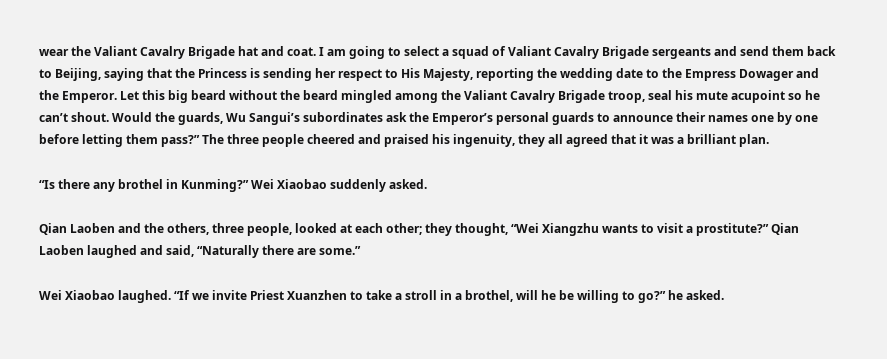wear the Valiant Cavalry Brigade hat and coat. I am going to select a squad of Valiant Cavalry Brigade sergeants and send them back to Beijing, saying that the Princess is sending her respect to His Majesty, reporting the wedding date to the Empress Dowager and the Emperor. Let this big beard without the beard mingled among the Valiant Cavalry Brigade troop, seal his mute acupoint so he can’t shout. Would the guards, Wu Sangui’s subordinates ask the Emperor’s personal guards to announce their names one by one before letting them pass?” The three people cheered and praised his ingenuity, they all agreed that it was a brilliant plan.

“Is there any brothel in Kunming?” Wei Xiaobao suddenly asked.

Qian Laoben and the others, three people, looked at each other; they thought, “Wei Xiangzhu wants to visit a prostitute?” Qian Laoben laughed and said, “Naturally there are some.”

Wei Xiaobao laughed. “If we invite Priest Xuanzhen to take a stroll in a brothel, will he be willing to go?” he asked.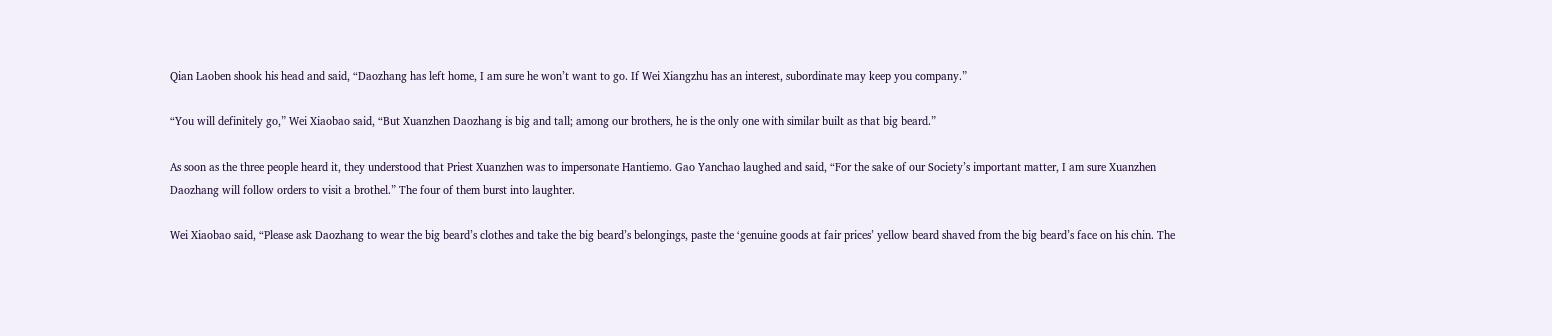Qian Laoben shook his head and said, “Daozhang has left home, I am sure he won’t want to go. If Wei Xiangzhu has an interest, subordinate may keep you company.”

“You will definitely go,” Wei Xiaobao said, “But Xuanzhen Daozhang is big and tall; among our brothers, he is the only one with similar built as that big beard.”

As soon as the three people heard it, they understood that Priest Xuanzhen was to impersonate Hantiemo. Gao Yanchao laughed and said, “For the sake of our Society’s important matter, I am sure Xuanzhen Daozhang will follow orders to visit a brothel.” The four of them burst into laughter.

Wei Xiaobao said, “Please ask Daozhang to wear the big beard’s clothes and take the big beard’s belongings, paste the ‘genuine goods at fair prices’ yellow beard shaved from the big beard’s face on his chin. The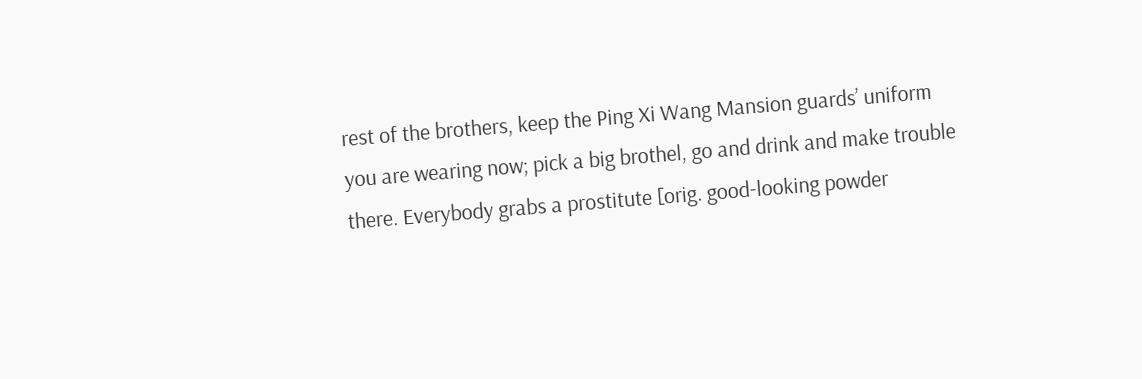rest of the brothers, keep the Ping Xi Wang Mansion guards’ uniform you are wearing now; pick a big brothel, go and drink and make trouble there. Everybody grabs a prostitute [orig. good-looking powder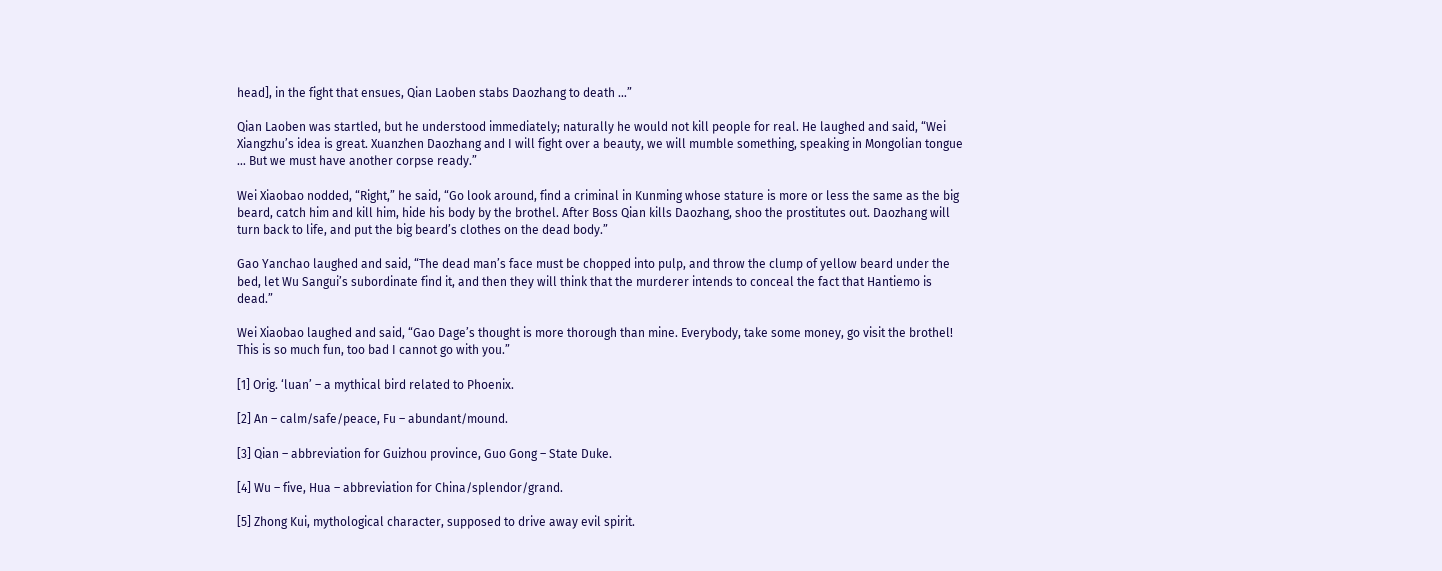head], in the fight that ensues, Qian Laoben stabs Daozhang to death …”

Qian Laoben was startled, but he understood immediately; naturally he would not kill people for real. He laughed and said, “Wei Xiangzhu’s idea is great. Xuanzhen Daozhang and I will fight over a beauty, we will mumble something, speaking in Mongolian tongue … But we must have another corpse ready.”

Wei Xiaobao nodded, “Right,” he said, “Go look around, find a criminal in Kunming whose stature is more or less the same as the big beard, catch him and kill him, hide his body by the brothel. After Boss Qian kills Daozhang, shoo the prostitutes out. Daozhang will turn back to life, and put the big beard’s clothes on the dead body.”

Gao Yanchao laughed and said, “The dead man’s face must be chopped into pulp, and throw the clump of yellow beard under the bed, let Wu Sangui’s subordinate find it, and then they will think that the murderer intends to conceal the fact that Hantiemo is dead.”

Wei Xiaobao laughed and said, “Gao Dage’s thought is more thorough than mine. Everybody, take some money, go visit the brothel! This is so much fun, too bad I cannot go with you.”

[1] Orig. ‘luan’ – a mythical bird related to Phoenix.

[2] An – calm/safe/peace, Fu – abundant/mound.

[3] Qian – abbreviation for Guizhou province, Guo Gong – State Duke.

[4] Wu – five, Hua – abbreviation for China/splendor/grand.

[5] Zhong Kui, mythological character, supposed to drive away evil spirit.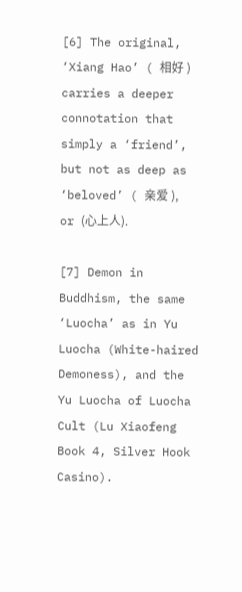[6] The original, ‘Xiang Hao’ ( 相好 ) carries a deeper connotation that simply a ‘friend’, but not as deep as ‘beloved’ ( 亲爱 ), or (心上人).

[7] Demon in Buddhism, the same ‘Luocha’ as in Yu Luocha (White-haired Demoness), and the Yu Luocha of Luocha Cult (Lu Xiaofeng Book 4, Silver Hook Casino).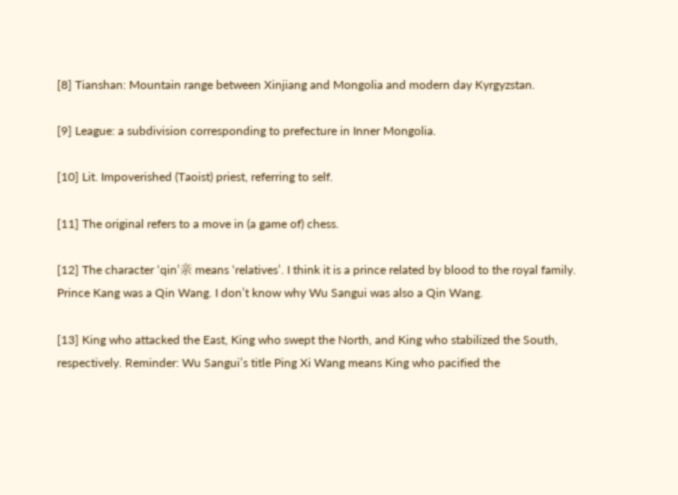[8] Tianshan: Mountain range between Xinjiang and Mongolia and modern day Kyrgyzstan.

[9] League: a subdivision corresponding to prefecture in Inner Mongolia.

[10] Lit. Impoverished (Taoist) priest, referring to self.

[11] The original refers to a move in (a game of) chess.

[12] The character ‘qin’亲 means ‘relatives’. I think it is a prince related by blood to the royal family. Prince Kang was a Qin Wang. I don’t know why Wu Sangui was also a Qin Wang.

[13] King who attacked the East, King who swept the North, and King who stabilized the South, respectively. Reminder: Wu Sangui’s title Ping Xi Wang means King who pacified the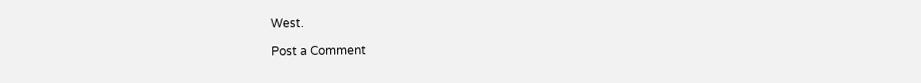West.

Post a Comment